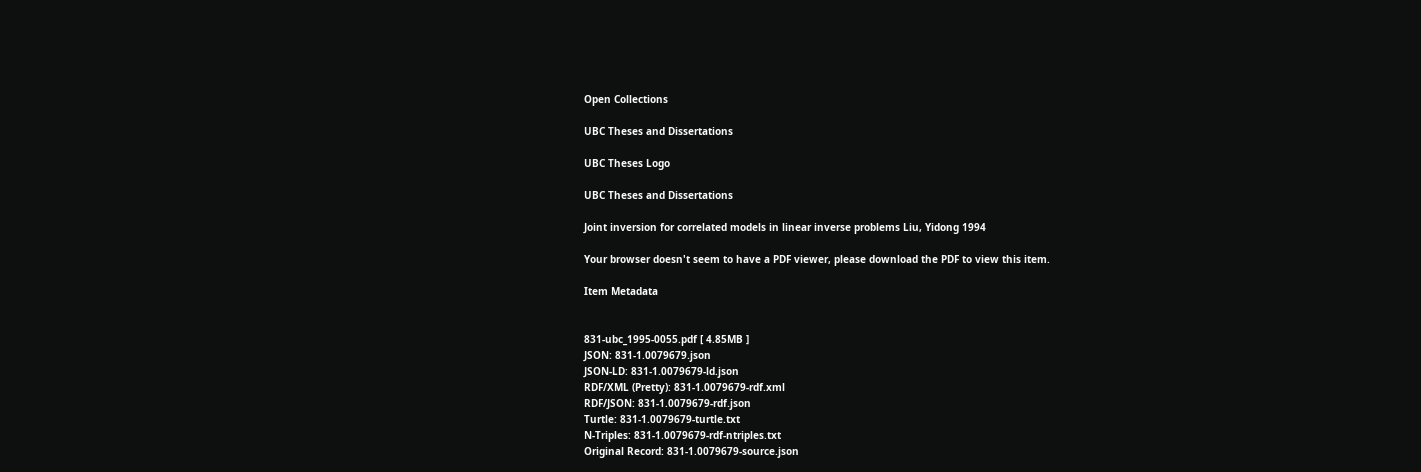Open Collections

UBC Theses and Dissertations

UBC Theses Logo

UBC Theses and Dissertations

Joint inversion for correlated models in linear inverse problems Liu, Yidong 1994

Your browser doesn't seem to have a PDF viewer, please download the PDF to view this item.

Item Metadata


831-ubc_1995-0055.pdf [ 4.85MB ]
JSON: 831-1.0079679.json
JSON-LD: 831-1.0079679-ld.json
RDF/XML (Pretty): 831-1.0079679-rdf.xml
RDF/JSON: 831-1.0079679-rdf.json
Turtle: 831-1.0079679-turtle.txt
N-Triples: 831-1.0079679-rdf-ntriples.txt
Original Record: 831-1.0079679-source.json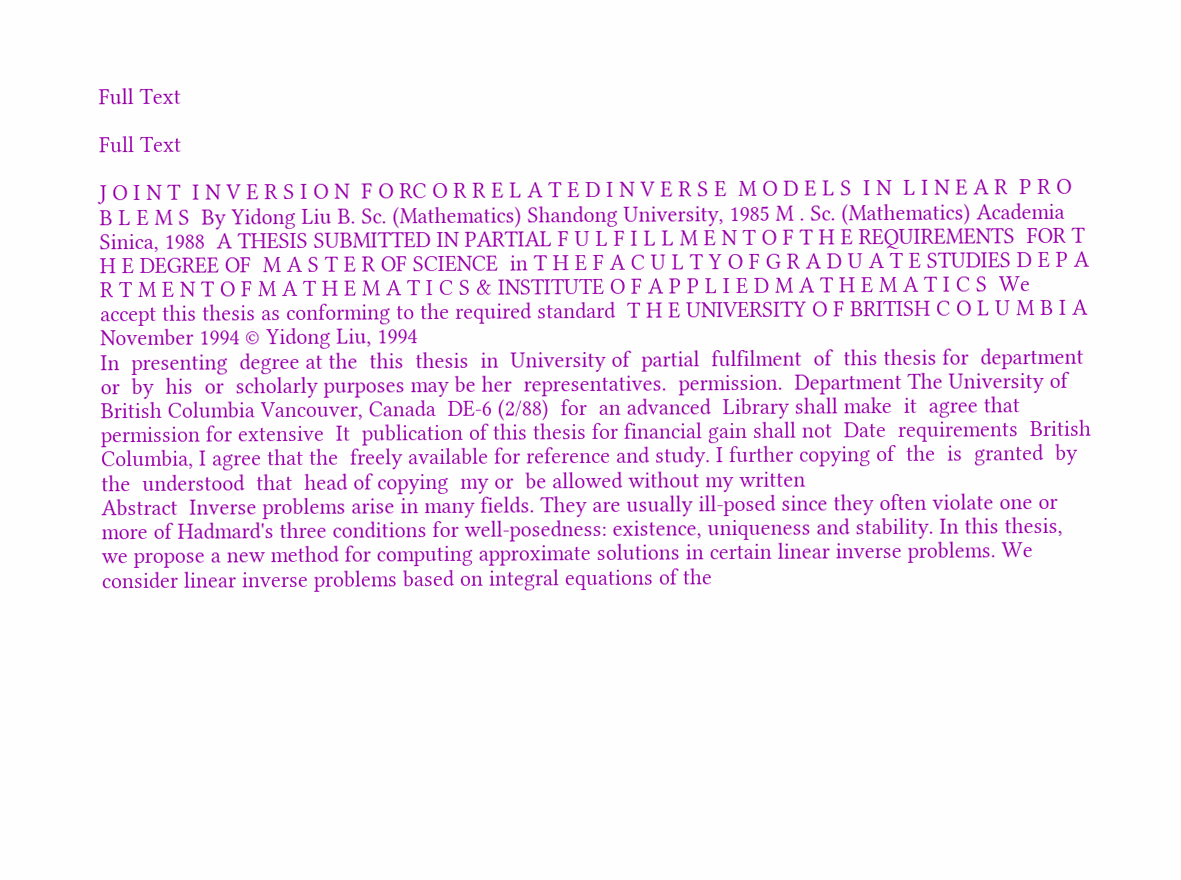Full Text

Full Text

J O I N T  I N V E R S I O N  F O RC O R R E L A T E D I N V E R S E  M O D E L S  I N  L I N E A R  P R O B L E M S  By Yidong Liu B. Sc. (Mathematics) Shandong University, 1985 M . Sc. (Mathematics) Academia Sinica, 1988  A THESIS SUBMITTED IN PARTIAL F U L F I L L M E N T O F T H E REQUIREMENTS  FOR T H E DEGREE OF  M A S T E R OF SCIENCE  in T H E F A C U L T Y O F G R A D U A T E STUDIES D E P A R T M E N T O F M A T H E M A T I C S & INSTITUTE O F A P P L I E D M A T H E M A T I C S  We accept this thesis as conforming to the required standard  T H E UNIVERSITY O F BRITISH C O L U M B I A November 1994 © Yidong Liu, 1994
In  presenting  degree at the  this  thesis  in  University of  partial  fulfilment  of  this thesis for  department  or  by  his  or  scholarly purposes may be her  representatives.  permission.  Department The University of British Columbia Vancouver, Canada  DE-6 (2/88)  for  an advanced  Library shall make  it  agree that permission for extensive  It  publication of this thesis for financial gain shall not  Date  requirements  British Columbia, I agree that the  freely available for reference and study. I further copying of  the  is  granted  by the  understood  that  head of copying  my or  be allowed without my written
Abstract  Inverse problems arise in many fields. They are usually ill-posed since they often violate one or more of Hadmard's three conditions for well-posedness: existence, uniqueness and stability. In this thesis, we propose a new method for computing approximate solutions in certain linear inverse problems. We consider linear inverse problems based on integral equations of the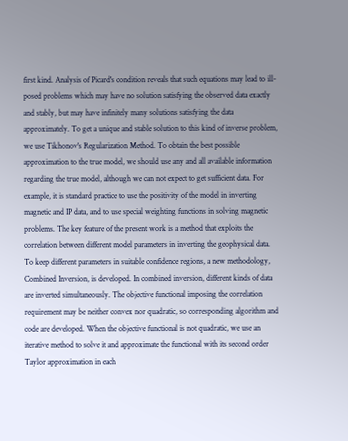first kind. Analysis of Picard's condition reveals that such equations may lead to ill-posed problems which may have no solution satisfying the observed data exactly and stably, but may have infinitely many solutions satisfying the data approximately. To get a unique and stable solution to this kind of inverse problem, we use Tikhonov's Regularization Method. To obtain the best possible approximation to the true model, we should use any and all available information regarding the true model, although we can not expect to get sufficient data. For example, it is standard practice to use the positivity of the model in inverting magnetic and IP data, and to use special weighting functions in solving magnetic problems. The key feature of the present work is a method that exploits the correlation between different model parameters in inverting the geophysical data. To keep different parameters in suitable confidence regions, a new methodology, Combined Inversion, is developed. In combined inversion, different kinds of data are inverted simultaneously. The objective functional imposing the correlation requirement may be neither convex nor quadratic, so corresponding algorithm and code are developed. When the objective functional is not quadratic, we use an iterative method to solve it and approximate the functional with its second order Taylor approximation in each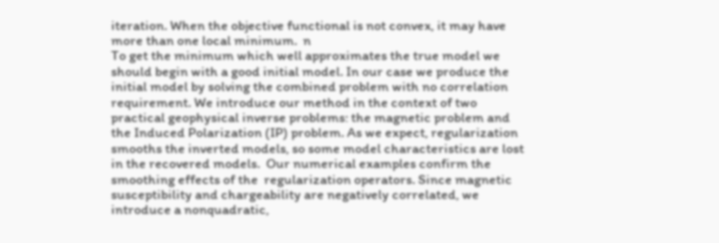iteration. When the objective functional is not convex, it may have more than one local minimum.  n
To get the minimum which well approximates the true model we should begin with a good initial model. In our case we produce the initial model by solving the combined problem with no correlation requirement. We introduce our method in the context of two practical geophysical inverse problems: the magnetic problem and the Induced Polarization (IP) problem. As we expect, regularization smooths the inverted models, so some model characteristics are lost in the recovered models.  Our numerical examples confirm the smoothing effects of the  regularization operators. Since magnetic susceptibility and chargeability are negatively correlated, we introduce a nonquadratic,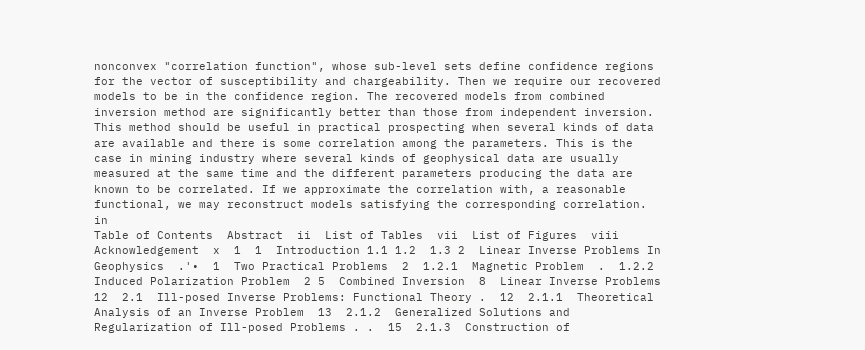nonconvex "correlation function", whose sub-level sets define confidence regions for the vector of susceptibility and chargeability. Then we require our recovered models to be in the confidence region. The recovered models from combined inversion method are significantly better than those from independent inversion. This method should be useful in practical prospecting when several kinds of data are available and there is some correlation among the parameters. This is the case in mining industry where several kinds of geophysical data are usually measured at the same time and the different parameters producing the data are known to be correlated. If we approximate the correlation with, a reasonable functional, we may reconstruct models satisfying the corresponding correlation.  in
Table of Contents  Abstract  ii  List of Tables  vii  List of Figures  viii  Acknowledgement  x  1  1  Introduction 1.1 1.2  1.3 2  Linear Inverse Problems In Geophysics  .'•  1  Two Practical Problems  2  1.2.1  Magnetic Problem  .  1.2.2  Induced Polarization Problem  2 5  Combined Inversion  8  Linear Inverse Problems  12  2.1  Ill-posed Inverse Problems: Functional Theory .  12  2.1.1  Theoretical Analysis of an Inverse Problem  13  2.1.2  Generalized Solutions and Regularization of Ill-posed Problems . .  15  2.1.3  Construction of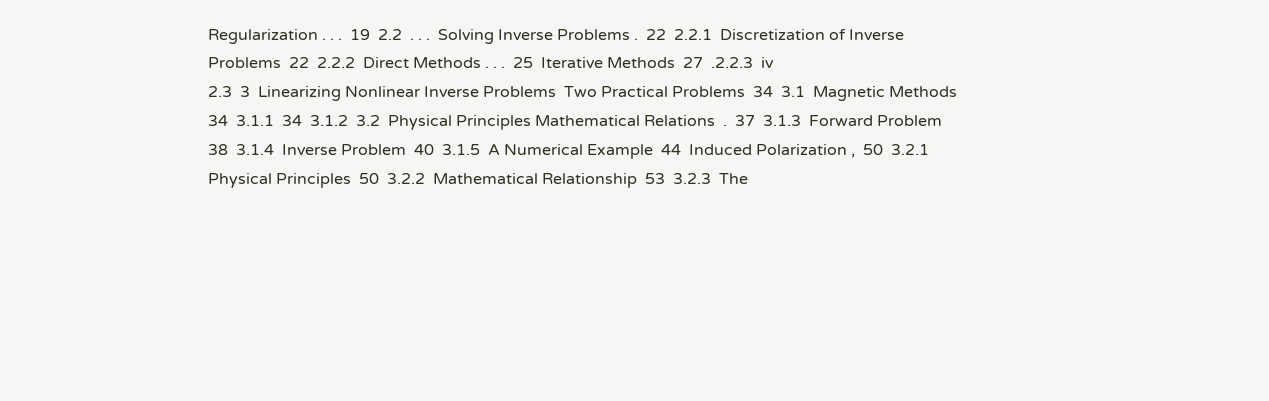Regularization . . .  19  2.2  . . .  Solving Inverse Problems .  22  2.2.1  Discretization of Inverse Problems  22  2.2.2  Direct Methods . . .  25  Iterative Methods  27  .2.2.3  iv
2.3  3  Linearizing Nonlinear Inverse Problems  Two Practical Problems  34  3.1  Magnetic Methods  34  3.1.1  34  3.1.2  3.2  Physical Principles Mathematical Relations  .  37  3.1.3  Forward Problem  38  3.1.4  Inverse Problem  40  3.1.5  A Numerical Example  44  Induced Polarization ,  50  3.2.1  Physical Principles  50  3.2.2  Mathematical Relationship  53  3.2.3  The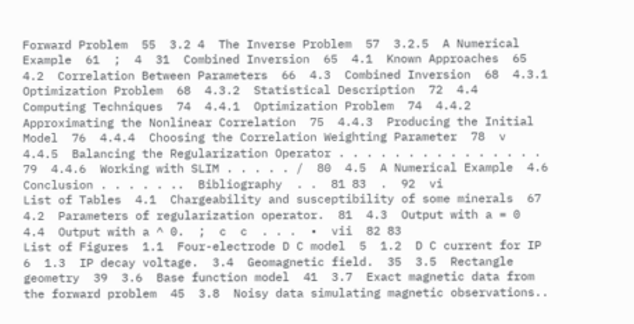Forward Problem  55  3.2 4  The Inverse Problem  57  3.2.5  A Numerical Example  61  ;  4  31  Combined Inversion  65  4.1  Known Approaches  65  4.2  Correlation Between Parameters  66  4.3  Combined Inversion  68  4.3.1  Optimization Problem  68  4.3.2  Statistical Description  72  4.4  Computing Techniques  74  4.4.1  Optimization Problem  74  4.4.2  Approximating the Nonlinear Correlation  75  4.4.3  Producing the Initial Model  76  4.4.4  Choosing the Correlation Weighting Parameter  78  v
4.4.5  Balancing the Regularization Operator . . . . . . . . . . . . . . .  79  4.4.6  Working with SLIM . . . . . /  80  4.5  A Numerical Example  4.6  Conclusion . . . . . ..  Bibliography  . .  81 83  .  92  vi
List of Tables  4.1  Chargeability and susceptibility of some minerals  67  4.2  Parameters of regularization operator.  81  4.3  Output with a = 0  4.4  Output with a ^ 0.  ;  c  c  . . .  •  vii  82 83
List of Figures  1.1  Four-electrode D C model  5  1.2  D C current for IP  6  1.3  IP decay voltage.  3.4  Geomagnetic field.  35  3.5  Rectangle geometry  39  3.6  Base function model  41  3.7  Exact magnetic data from the forward problem  45  3.8  Noisy data simulating magnetic observations..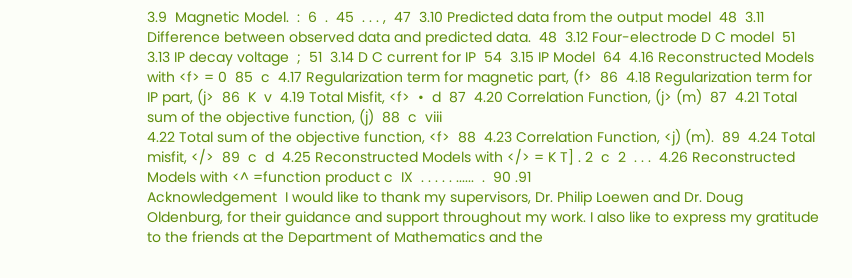3.9  Magnetic Model.  :  6  .  45  . . . ,  47  3.10 Predicted data from the output model  48  3.11 Difference between observed data and predicted data.  48  3.12 Four-electrode D C model  51  3.13 IP decay voltage  ;  51  3.14 D C current for IP  54  3.15 IP Model  64  4.16 Reconstructed Models with <f> = 0  85  c  4.17 Regularization term for magnetic part, (f>  86  4.18 Regularization term for IP part, (j>  86  K  v  4.19 Total Misfit, <f>  •  d  87  4.20 Correlation Function, (j> (m)  87  4.21 Total sum of the objective function, (j)  88  c  viii
4.22 Total sum of the objective function, <f>  88  4.23 Correlation Function, <j) (m).  89  4.24 Total misfit, </>  89  c  d  4.25 Reconstructed Models with </> = K T] . 2  c  2  . . .  4.26 Reconstructed Models with <^ =function product c  IX  . . . . . ......  .  90 .91
Acknowledgement  I would like to thank my supervisors, Dr. Philip Loewen and Dr. Doug Oldenburg, for their guidance and support throughout my work. I also like to express my gratitude to the friends at the Department of Mathematics and the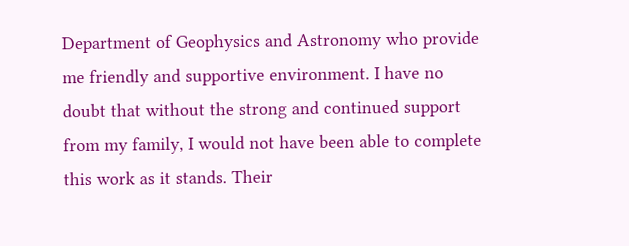Department of Geophysics and Astronomy who provide me friendly and supportive environment. I have no doubt that without the strong and continued support from my family, I would not have been able to complete this work as it stands. Their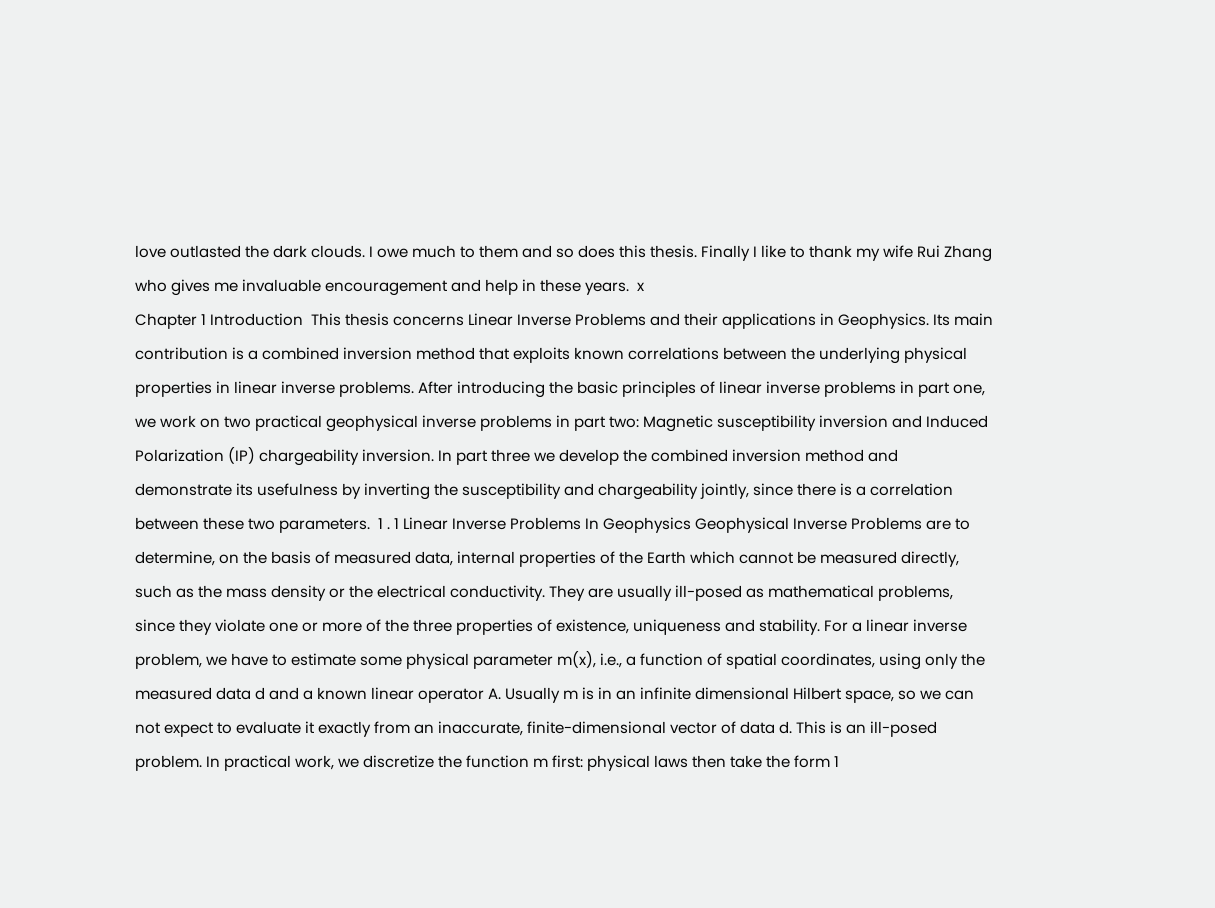love outlasted the dark clouds. I owe much to them and so does this thesis. Finally I like to thank my wife Rui Zhang who gives me invaluable encouragement and help in these years.  x
Chapter 1 Introduction  This thesis concerns Linear Inverse Problems and their applications in Geophysics. Its main contribution is a combined inversion method that exploits known correlations between the underlying physical properties in linear inverse problems. After introducing the basic principles of linear inverse problems in part one, we work on two practical geophysical inverse problems in part two: Magnetic susceptibility inversion and Induced Polarization (IP) chargeability inversion. In part three we develop the combined inversion method and demonstrate its usefulness by inverting the susceptibility and chargeability jointly, since there is a correlation between these two parameters.  1 . 1 Linear Inverse Problems In Geophysics Geophysical Inverse Problems are to determine, on the basis of measured data, internal properties of the Earth which cannot be measured directly, such as the mass density or the electrical conductivity. They are usually ill-posed as mathematical problems, since they violate one or more of the three properties of existence, uniqueness and stability. For a linear inverse problem, we have to estimate some physical parameter m(x), i.e., a function of spatial coordinates, using only the measured data d and a known linear operator A. Usually m is in an infinite dimensional Hilbert space, so we can not expect to evaluate it exactly from an inaccurate, finite-dimensional vector of data d. This is an ill-posed problem. In practical work, we discretize the function m first: physical laws then take the form 1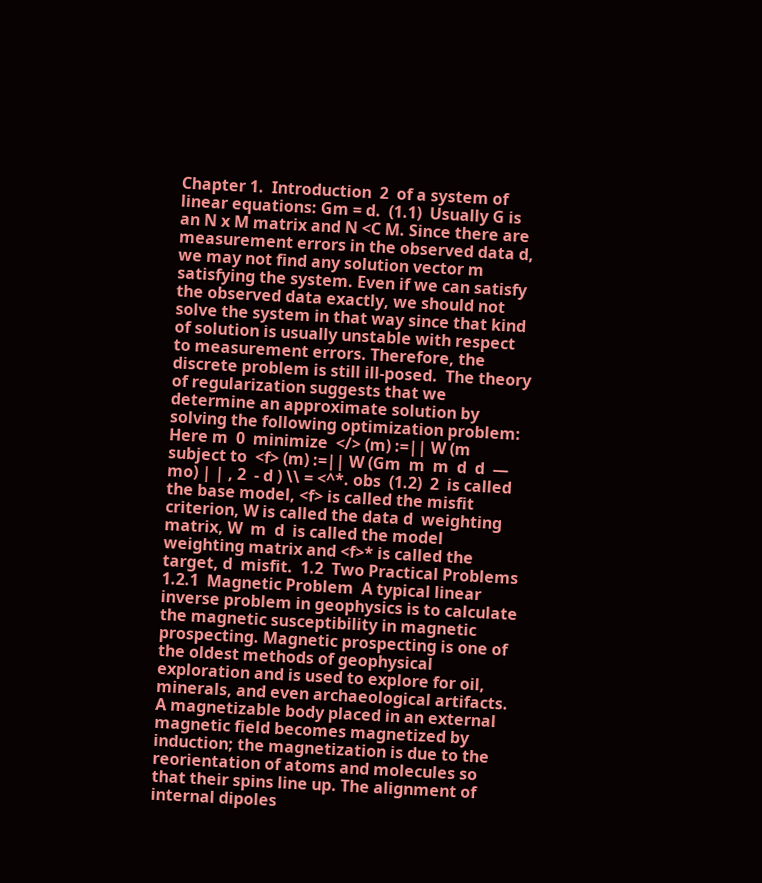Chapter 1.  Introduction  2  of a system of linear equations: Gm = d.  (1.1)  Usually G is an N x M matrix and N <C M. Since there are measurement errors in the observed data d, we may not find any solution vector m satisfying the system. Even if we can satisfy the observed data exactly, we should not solve the system in that way since that kind of solution is usually unstable with respect to measurement errors. Therefore, the discrete problem is still ill-posed.  The theory of regularization suggests that we  determine an approximate solution by solving the following optimization problem:  Here m  0  minimize  </> (m) :=|| W (m  subject to  <f> (m) :=|| W (Gm  m  m  d  d  — mo) | | , 2  - d ) \\ = <^*. obs  (1.2)  2  is called the base model, <f> is called the misfit criterion, W is called the data d  weighting matrix, W  m  d  is called the model weighting matrix and <f>* is called the target, d  misfit.  1.2  Two Practical Problems  1.2.1  Magnetic Problem  A typical linear inverse problem in geophysics is to calculate the magnetic susceptibility in magnetic prospecting. Magnetic prospecting is one of the oldest methods of geophysical exploration and is used to explore for oil, minerals, and even archaeological artifacts. A magnetizable body placed in an external magnetic field becomes magnetized by induction; the magnetization is due to the reorientation of atoms and molecules so that their spins line up. The alignment of internal dipoles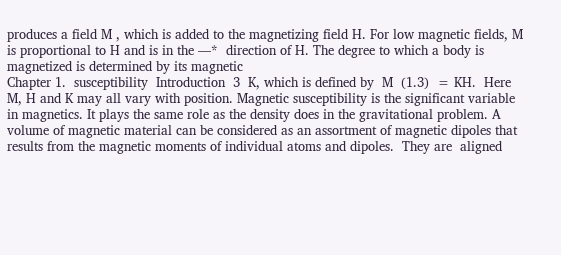produces a field M , which is added to the magnetizing field H. For low magnetic fields, M is proportional to H and is in the —*  direction of H. The degree to which a body is magnetized is determined by its magnetic
Chapter 1.  susceptibility  Introduction  3  K, which is defined by  M  (1.3)  = KH.  Here M, H and K may all vary with position. Magnetic susceptibility is the significant variable in magnetics. It plays the same role as the density does in the gravitational problem. A volume of magnetic material can be considered as an assortment of magnetic dipoles that results from the magnetic moments of individual atoms and dipoles.  They are  aligned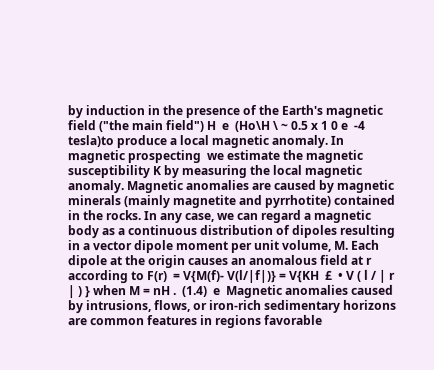by induction in the presence of the Earth's magnetic field ("the main field") H  e  (Ho\H \ ~ 0.5 x 1 0 e  -4  tesla)to produce a local magnetic anomaly. In magnetic prospecting  we estimate the magnetic susceptibility K by measuring the local magnetic anomaly. Magnetic anomalies are caused by magnetic minerals (mainly magnetite and pyrrhotite) contained in the rocks. In any case, we can regard a magnetic body as a continuous distribution of dipoles resulting in a vector dipole moment per unit volume, M. Each dipole at the origin causes an anomalous field at r according to F(r)  = V{M(f)- V(l/|f|)} = V{KH  £  • V ( l / | r | ) } when M = nH .  (1.4)  e  Magnetic anomalies caused by intrusions, flows, or iron-rich sedimentary horizons are common features in regions favorable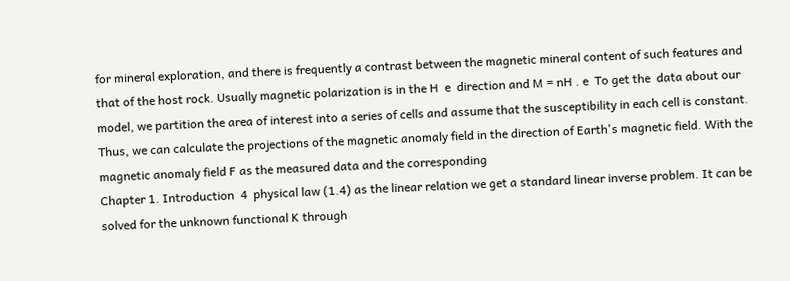for mineral exploration, and there is frequently a contrast between the magnetic mineral content of such features and that of the host rock. Usually magnetic polarization is in the H  e  direction and M = nH . e  To get the  data about our model, we partition the area of interest into a series of cells and assume that the susceptibility in each cell is constant. Thus, we can calculate the projections of the magnetic anomaly field in the direction of Earth's magnetic field. With the magnetic anomaly field F as the measured data and the corresponding
Chapter 1. Introduction  4  physical law (1.4) as the linear relation we get a standard linear inverse problem. It can be solved for the unknown functional K through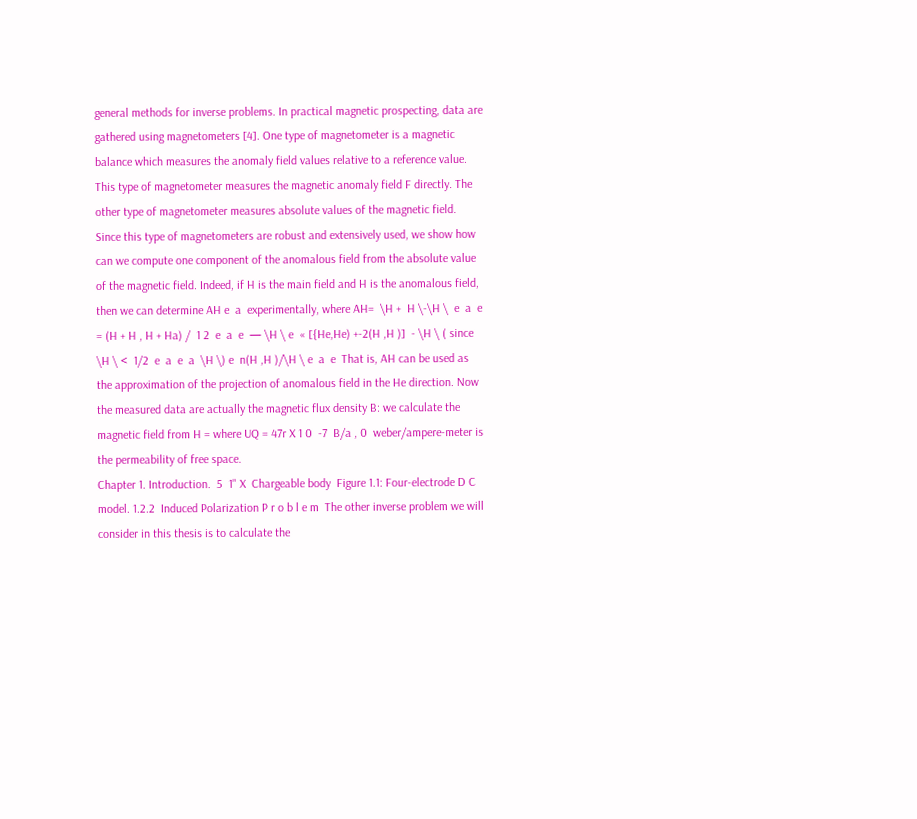general methods for inverse problems. In practical magnetic prospecting, data are gathered using magnetometers [4]. One type of magnetometer is a magnetic balance which measures the anomaly field values relative to a reference value. This type of magnetometer measures the magnetic anomaly field F directly. The other type of magnetometer measures absolute values of the magnetic field. Since this type of magnetometers are robust and extensively used, we show how can we compute one component of the anomalous field from the absolute value of the magnetic field. Indeed, if H is the main field and H is the anomalous field, then we can determine AH e  a  experimentally, where AH=  \H +  H \-\H \  e  a  e  = (H + H , H + Ha) /  1 2  e  a  e  — \H \ e  « [{He,He) +-2(H ,H )]  - \H \ ( since \H \ <  1/2  e  a  e  a  \H \) e  n(H ,H )/\H \ e  a  e  That is, AH can be used as the approximation of the projection of anomalous field in the He direction. Now the measured data are actually the magnetic flux density B: we calculate the magnetic field from H = where UQ = 47r X 1 0  -7  B/a , 0  weber/ampere-meter is the permeability of free space.
Chapter 1. Introduction.  5  1" X  Chargeable body  Figure 1.1: Four-electrode D C model. 1.2.2  Induced Polarization P r o b l e m  The other inverse problem we will consider in this thesis is to calculate the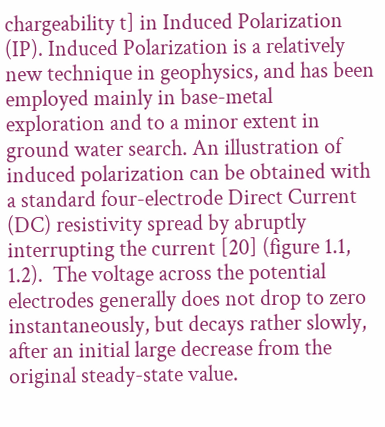chargeability t] in Induced Polarization (IP). Induced Polarization is a relatively new technique in geophysics, and has been employed mainly in base-metal exploration and to a minor extent in ground water search. An illustration of induced polarization can be obtained with a standard four-electrode Direct Current (DC) resistivity spread by abruptly interrupting the current [20] (figure 1.1, 1.2).  The voltage across the potential electrodes generally does not drop to zero  instantaneously, but decays rather slowly, after an initial large decrease from the original steady-state value.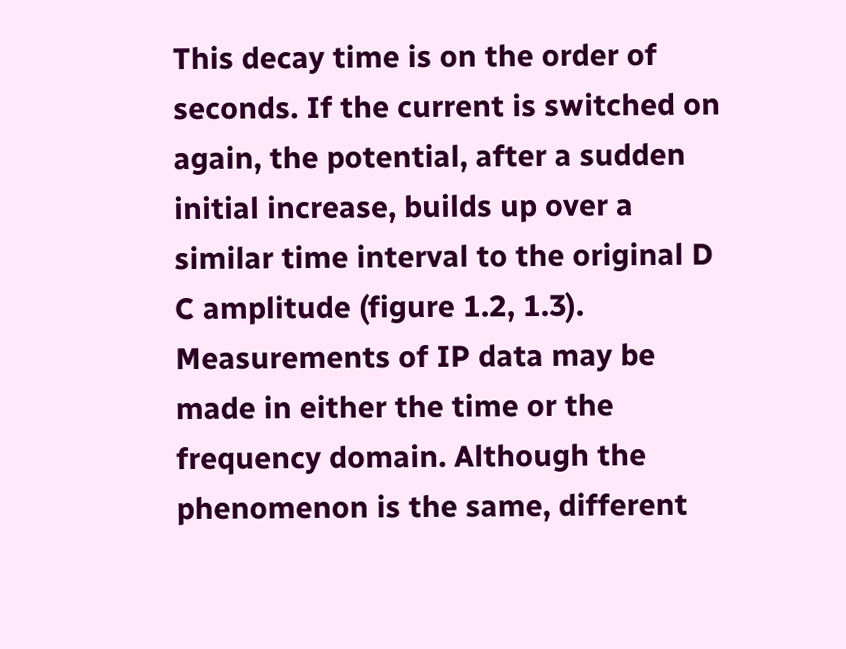This decay time is on the order of seconds. If the current is switched on again, the potential, after a sudden initial increase, builds up over a similar time interval to the original D C amplitude (figure 1.2, 1.3). Measurements of IP data may be made in either the time or the frequency domain. Although the phenomenon is the same, different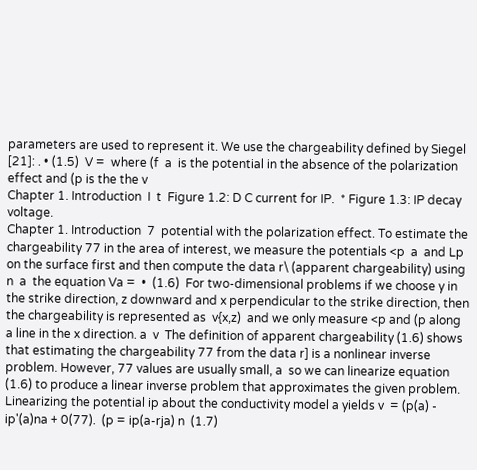parameters are used to represent it. We use the chargeability defined by Siegel [21]: . • (1.5)  V =  where (f  a  is the potential in the absence of the polarization effect and (p is the the v
Chapter 1. Introduction  I  t  Figure 1.2: D C current for IP.  * Figure 1.3: IP decay voltage.
Chapter 1. Introduction  7  potential with the polarization effect. To estimate the chargeability 77 in the area of interest, we measure the potentials <p  a  and Lp on the surface first and then compute the data r\ (apparent chargeability) using n  a  the equation Va =  •  (1.6)  For two-dimensional problems if we choose y in the strike direction, z downward and x perpendicular to the strike direction, then the chargeability is represented as  v{x,z)  and we only measure <p and (p along a line in the x direction. a  v  The definition of apparent chargeability (1.6) shows that estimating the chargeability 77 from the data r] is a nonlinear inverse problem. However, 77 values are usually small, a  so we can linearize equation (1.6) to produce a linear inverse problem that approximates the given problem. Linearizing the potential ip about the conductivity model a yields v  = (p(a) - ip'(a)na + 0(77).  (p = ip(a-rja) n  (1.7)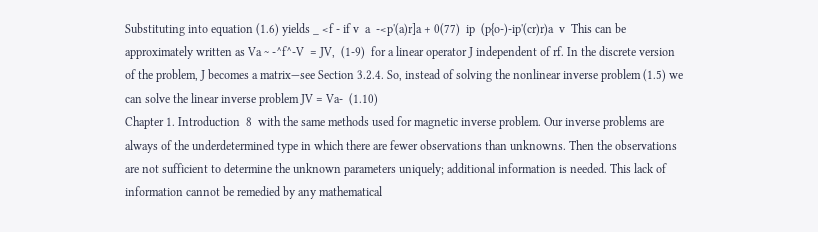Substituting into equation (1.6) yields _ <f - if v  a  -<p'(a)r]a + 0(77)  ip  (p{o-)-ip'(cr)r)a  v  This can be approximately written as Va ~ -^f^-V  = JV,  (1-9)  for a linear operator J independent of rf. In the discrete version of the problem, J becomes a matrix—see Section 3.2.4. So, instead of solving the nonlinear inverse problem (1.5) we can solve the linear inverse problem JV = Va-  (1.10)
Chapter 1. Introduction  8  with the same methods used for magnetic inverse problem. Our inverse problems are always of the underdetermined type in which there are fewer observations than unknowns. Then the observations are not sufficient to determine the unknown parameters uniquely; additional information is needed. This lack of information cannot be remedied by any mathematical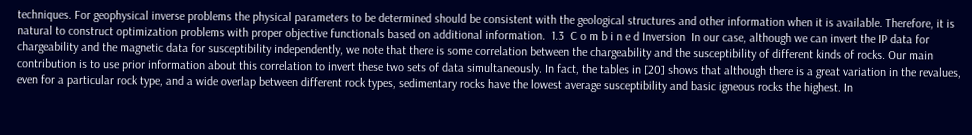techniques. For geophysical inverse problems the physical parameters to be determined should be consistent with the geological structures and other information when it is available. Therefore, it is natural to construct optimization problems with proper objective functionals based on additional information.  1.3  C o m b i n e d Inversion  In our case, although we can invert the IP data for chargeability and the magnetic data for susceptibility independently, we note that there is some correlation between the chargeability and the susceptibility of different kinds of rocks. Our main contribution is to use prior information about this correlation to invert these two sets of data simultaneously. In fact, the tables in [20] shows that although there is a great variation in the revalues, even for a particular rock type, and a wide overlap between different rock types, sedimentary rocks have the lowest average susceptibility and basic igneous rocks the highest. In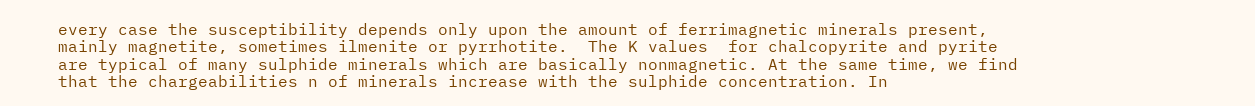every case the susceptibility depends only upon the amount of ferrimagnetic minerals present, mainly magnetite, sometimes ilmenite or pyrrhotite.  The K values  for chalcopyrite and pyrite are typical of many sulphide minerals which are basically nonmagnetic. At the same time, we find that the chargeabilities n of minerals increase with the sulphide concentration. In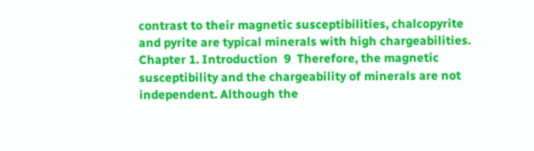contrast to their magnetic susceptibilities, chalcopyrite and pyrite are typical minerals with high chargeabilities.
Chapter 1. Introduction  9  Therefore, the magnetic susceptibility and the chargeability of minerals are not independent. Although the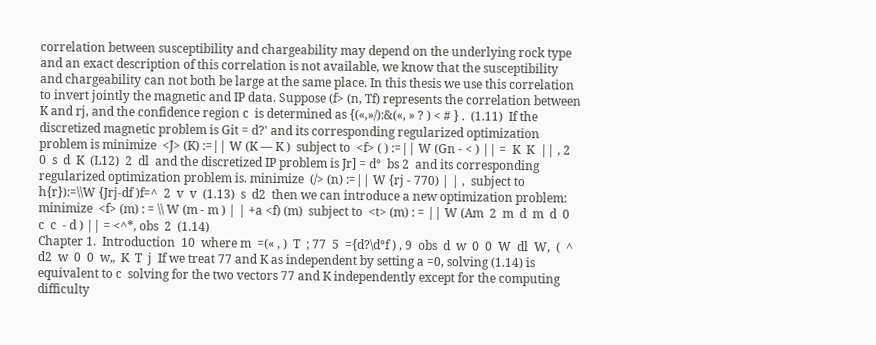correlation between susceptibility and chargeability may depend on the underlying rock type and an exact description of this correlation is not available, we know that the susceptibility and chargeability can not both be large at the same place. In this thesis we use this correlation to invert jointly the magnetic and IP data. Suppose (f> (n, Tf) represents the correlation between K and rj, and the confidence region c  is determined as {(«,»/):&(«, » ? ) < # } .  (1.11)  If the discretized magnetic problem is Git = d?' and its corresponding regularized optimization problem is minimize  <J> (K) :=|| W (K — K )  subject to  <f> ( ) :=|| W (Gn - < ) || =  K  K  || , 2  0  s  d  K  (L12)  2  dl  and the discretized IP problem is Jr] = d°  bs 2  and its corresponding regularized optimization problem is. minimize  (/> (n) :=|| W {rj - 770) | | ,  subject to  h{r}):=\\W {Jrj-df )f=^  2  v  v  (1.13)  s  d2  then we can introduce a new optimization problem: minimize  <f> (m) : = \\ W (m - m ) | | +a <f) (m)  subject to  <t> (m) : = || W (Am  2  m  d  m  d  0  c  c  - d ) || = <^*, obs  2  (1.14)
Chapter 1.  Introduction  10  where m  =(« , )  T  ; 77  5  ={d?\d°f ) , 9  obs  d  w  0  0  W  dl  W,  (  ^ d2  w  0  0  w„  K  T  j  If we treat 77 and K as independent by setting a =0, solving (1.14) is equivalent to c  solving for the two vectors 77 and K independently except for the computing difficulty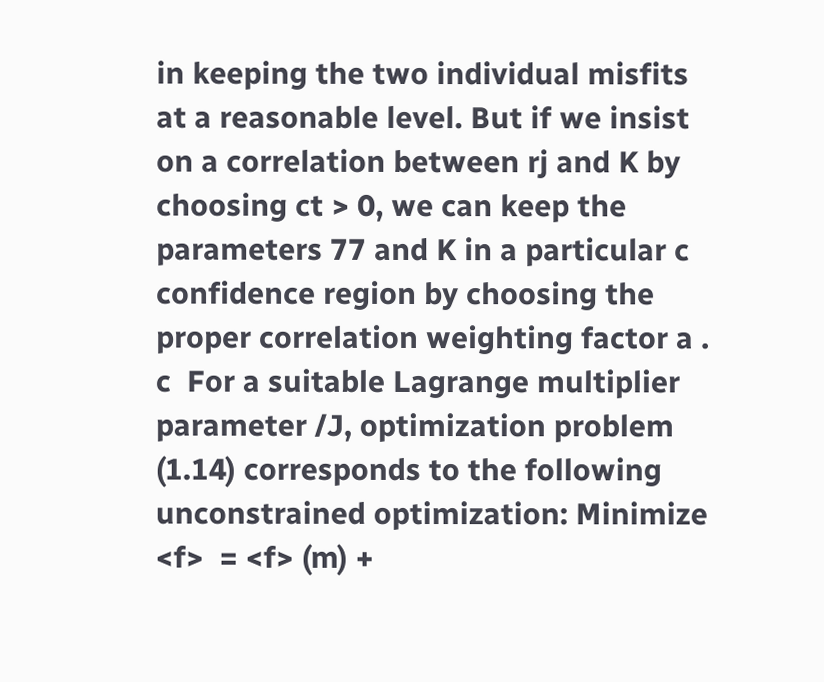in keeping the two individual misfits at a reasonable level. But if we insist on a correlation between rj and K by choosing ct > 0, we can keep the parameters 77 and K in a particular c  confidence region by choosing the proper correlation weighting factor a . c  For a suitable Lagrange multiplier parameter /J, optimization problem (1.14) corresponds to the following unconstrained optimization: Minimize <f>  = <f> (m) +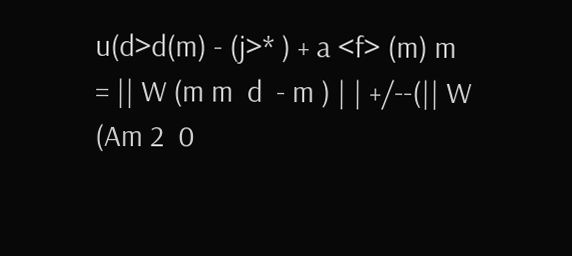u(d>d(m) - (j>* ) + a <f> (m) m  = || W (m m  d  - m ) | | +/--(|| W (Am 2  0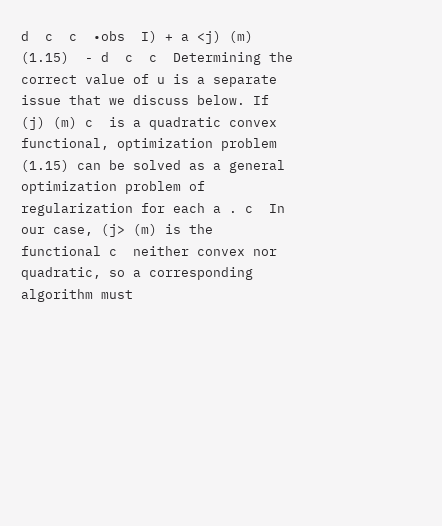d  c  c  •obs  I) + a <j) (m) (1.15)  - d  c  c  Determining the correct value of u is a separate issue that we discuss below. If (j) (m) c  is a quadratic convex functional, optimization problem (1.15) can be solved as a general optimization problem of regularization for each a . c  In our case, (j> (m) is the functional c  neither convex nor quadratic, so a corresponding algorithm must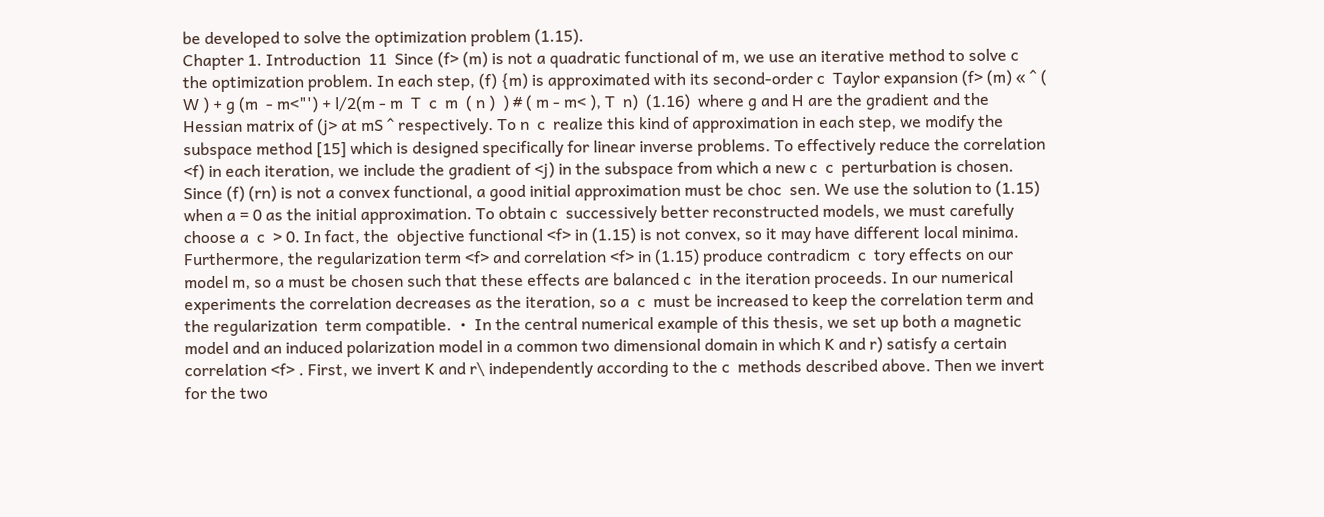be developed to solve the optimization problem (1.15).
Chapter 1. Introduction  11  Since (f> (m) is not a quadratic functional of m, we use an iterative method to solve c  the optimization problem. In each step, (f) {m) is approximated with its second-order c  Taylor expansion (f> (m) « ^ ( W ) + g (m  - m<"') + l/2(m - m  T  c  m  ( n )  ) # ( m - m< ), T  n)  (1.16)  where g and H are the gradient and the Hessian matrix of (j> at mS ^ respectively. To n  c  realize this kind of approximation in each step, we modify the subspace method [15] which is designed specifically for linear inverse problems. To effectively reduce the correlation <f) in each iteration, we include the gradient of <j) in the subspace from which a new c  c  perturbation is chosen. Since (f) (rn) is not a convex functional, a good initial approximation must be choc  sen. We use the solution to (1.15) when a = 0 as the initial approximation. To obtain c  successively better reconstructed models, we must carefully choose a  c  > 0. In fact, the  objective functional <f> in (1.15) is not convex, so it may have different local minima. Furthermore, the regularization term <f> and correlation <f> in (1.15) produce contradicm  c  tory effects on our model m, so a must be chosen such that these effects are balanced c  in the iteration proceeds. In our numerical experiments the correlation decreases as the iteration, so a  c  must be increased to keep the correlation term and the regularization  term compatible.  •  In the central numerical example of this thesis, we set up both a magnetic model and an induced polarization model in a common two dimensional domain in which K and r) satisfy a certain correlation <f> . First, we invert K and r\ independently according to the c  methods described above. Then we invert for the two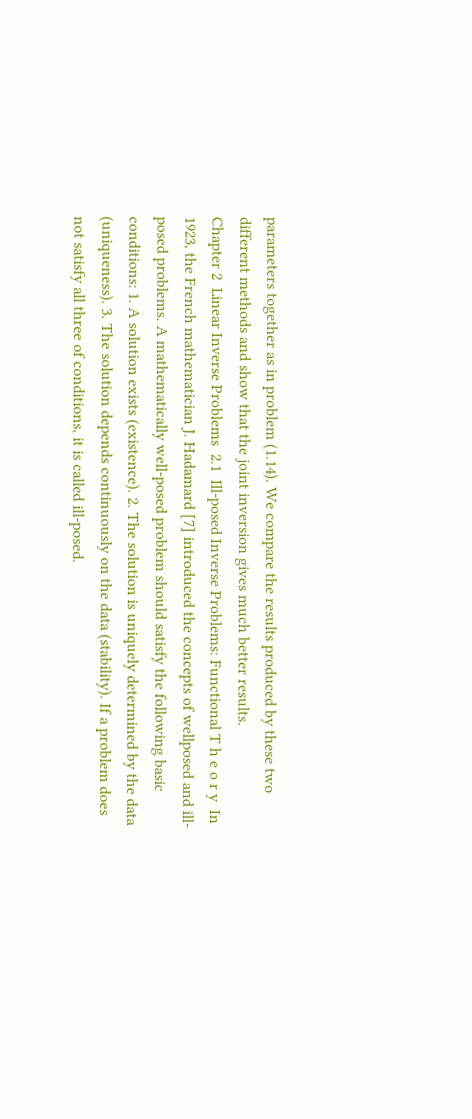parameters together as in problem (1.14). We compare the results produced by these two different methods and show that the joint inversion gives much better results.
Chapter 2  Linear Inverse Problems  2.1  Ill-posed Inverse Problems: Functional T h e o r y  In 1923, the French mathematician J. Hadamard [7] introduced the concepts of wellposed and ill-posed problems. A mathematically well-posed problem should satisfy the following basic conditions: 1. A solution exists (existence). 2. The solution is uniquely determined by the data (uniqueness). 3. The solution depends continuously on the data (stability). If a problem does not satisfy all three of conditions, it is called ill-posed.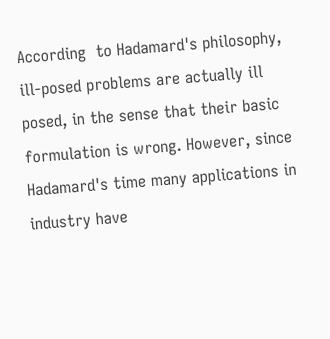According  to Hadamard's philosophy, ill-posed problems are actually ill posed, in the sense that their basic formulation is wrong. However, since Hadamard's time many applications in industry have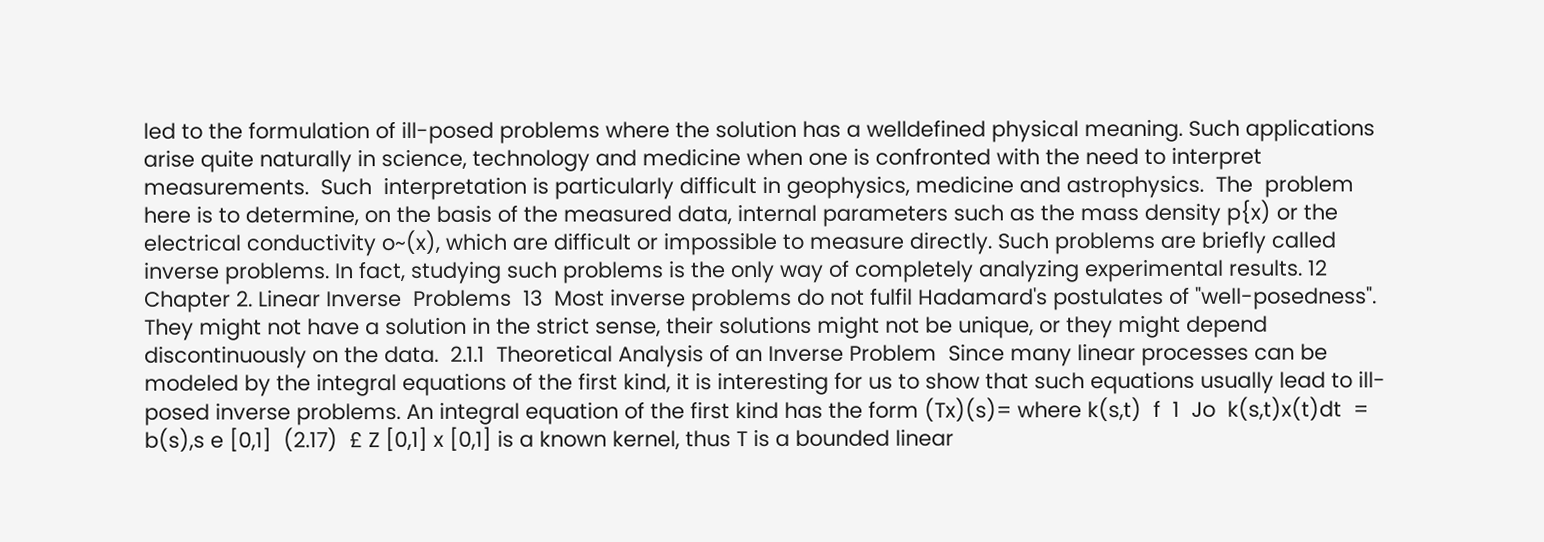led to the formulation of ill-posed problems where the solution has a welldefined physical meaning. Such applications arise quite naturally in science, technology and medicine when one is confronted with the need to interpret measurements.  Such  interpretation is particularly difficult in geophysics, medicine and astrophysics.  The  problem here is to determine, on the basis of the measured data, internal parameters such as the mass density p{x) or the electrical conductivity o~(x), which are difficult or impossible to measure directly. Such problems are briefly called inverse problems. In fact, studying such problems is the only way of completely analyzing experimental results. 12
Chapter 2. Linear Inverse  Problems  13  Most inverse problems do not fulfil Hadamard's postulates of "well-posedness". They might not have a solution in the strict sense, their solutions might not be unique, or they might depend discontinuously on the data.  2.1.1  Theoretical Analysis of an Inverse Problem  Since many linear processes can be modeled by the integral equations of the first kind, it is interesting for us to show that such equations usually lead to ill-posed inverse problems. An integral equation of the first kind has the form (Tx)(s)= where k(s,t)  f  1  Jo  k(s,t)x(t)dt  = b(s),s e [0,1]  (2.17)  £ Z [0,1] x [0,1] is a known kernel, thus T is a bounded linear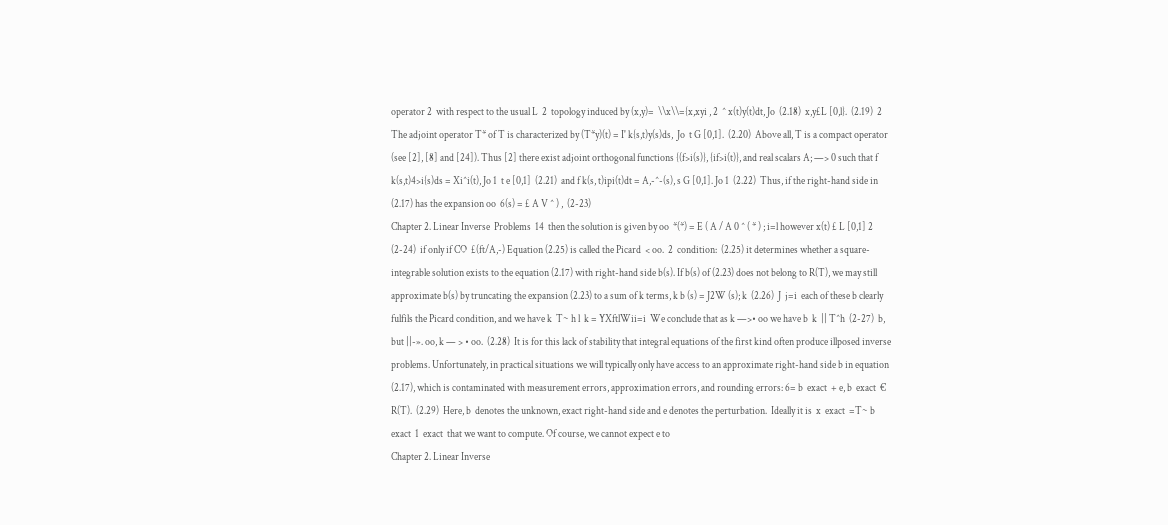operator 2  with respect to the usual L  2  topology induced by (x,y)=  \\x\\={x,xyi , 2  ^ x(t)y(t)dt, Jo  (2.18)  x,y£L [0,l}.  (2.19)  2  The adjoint operator T* of T is characterized by (T*y)(t) = I' k{s,t)y(s)ds,  Jo  t G [0,1].  (2.20)  Above all, T is a compact operator (see [2], [8] and [24]). Thus [2] there exist adjoint orthogonal functions {(f>i(s)}, {if>i(t)}, and real scalars A; —> 0 such that f k(s,t)4>i{s)ds = Xi^i(t), Jo 1  t e [0,1]  (2.21)  and f k(s, t)ipi(t)dt = A,-^-(s), s G [0,1]. Jo 1  (2.22)  Thus, if the right-hand side in (2.17) has the expansion oo  6(s) = £ A V ^ ) ,  (2-23)
Chapter 2. Linear Inverse  Problems  14  then the solution is given by oo  *(*) = E ( A / A 0 ^ ( * ) ; i=l however x(t) £ L [0,1] 2  (2-24)  if only if CO  £(ft/A,-) Equation (2.25) is called the Picard  < oo.  2  condition:  (2.25) it determines whether a square-  integrable solution exists to the equation (2.17) with right-hand side b(s). If b(s) of (2.23) does not belong to R(T), we may still approximate b(s) by truncating the expansion (2.23) to a sum of k terms, k b (s) = J2W (s); k  (2.26)  J  j=i  each of these b clearly fulfils the Picard condition, and we have k  T~ h l  k = YXftlWii=i  We conclude that as k —>• oo we have b  k  || T^h  (2-27)  b, but ||-». oo, k — > • oo.  (2.28)  It is for this lack of stability that integral equations of the first kind often produce illposed inverse problems. Unfortunately, in practical situations we will typically only have access to an approximate right-hand side b in equation (2.17), which is contaminated with measurement errors, approximation errors, and rounding errors: 6= b  exact  + e, b  exact  € R(T).  (2.29)  Here, b  denotes the unknown, exact right-hand side and e denotes the perturbation.  Ideally it is  x  exact  =T~ b  exact  1  exact  that we want to compute. Of course, we cannot expect e to
Chapter 2. Linear Inverse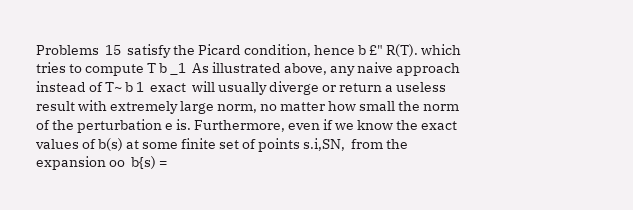Problems  15  satisfy the Picard condition, hence b £" R(T). which tries to compute T b _1  As illustrated above, any naive approach  instead of T~ b 1  exact  will usually diverge or return a useless  result with extremely large norm, no matter how small the norm of the perturbation e is. Furthermore, even if we know the exact values of b(s) at some finite set of points s.i,SN,  from the expansion oo  b{s) =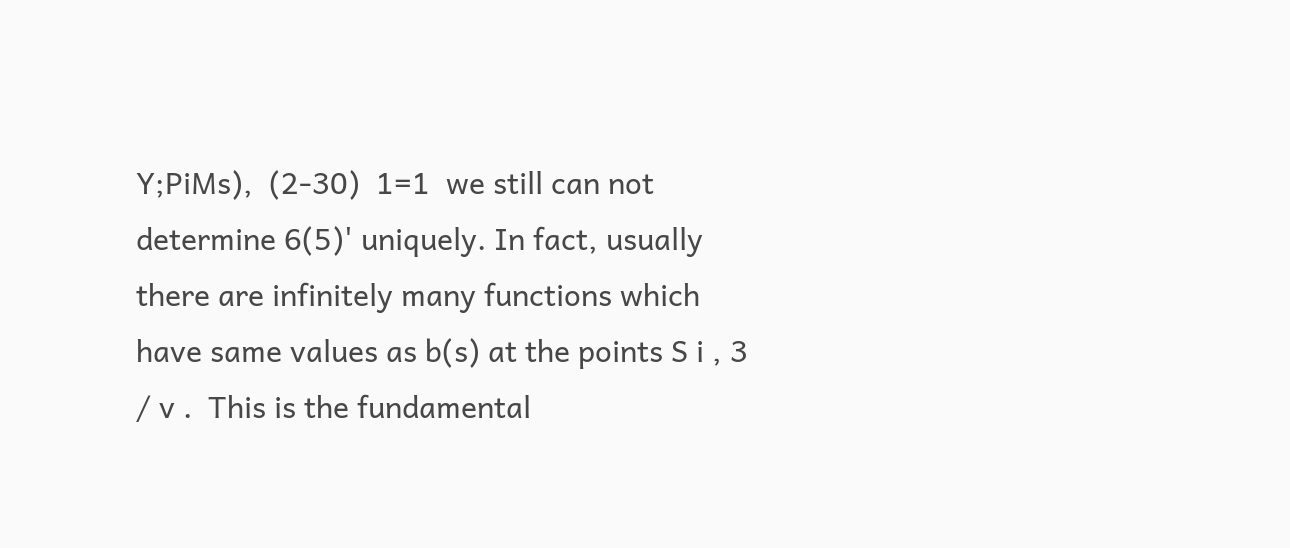Y;PiMs),  (2-30)  1=1  we still can not determine 6(5)' uniquely. In fact, usually there are infinitely many functions which have same values as b(s) at the points S i , 3 / v .  This is the fundamental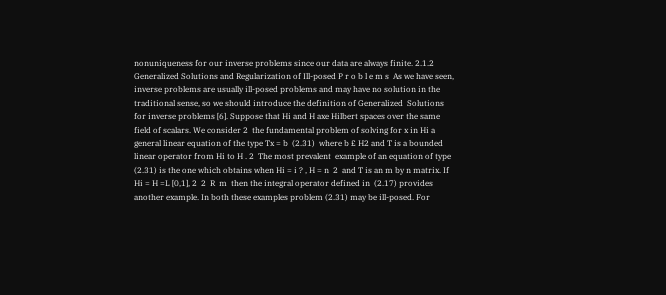nonuniqueness for our inverse problems since our data are always finite. 2.1.2  Generalized Solutions and Regularization of Ill-posed P r o b l e m s  As we have seen, inverse problems are usually ill-posed problems and may have no solution in the traditional sense, so we should introduce the definition of Generalized  Solutions  for inverse problems [6]. Suppose that Hi and H axe Hilbert spaces over the same field of scalars. We consider 2  the fundamental problem of solving for x in Hi a general linear equation of the type Tx = b  (2.31)  where b £ H2 and T is a bounded linear operator from Hi to H . 2  The most prevalent  example of an equation of type (2.31) is the one which obtains when Hi = i ? , H = n  2  and T is an m by n matrix. If Hi = H =L [0,1], 2  2  R  m  then the integral operator defined in  (2.17) provides another example. In both these examples problem (2.31) may be ill-posed. For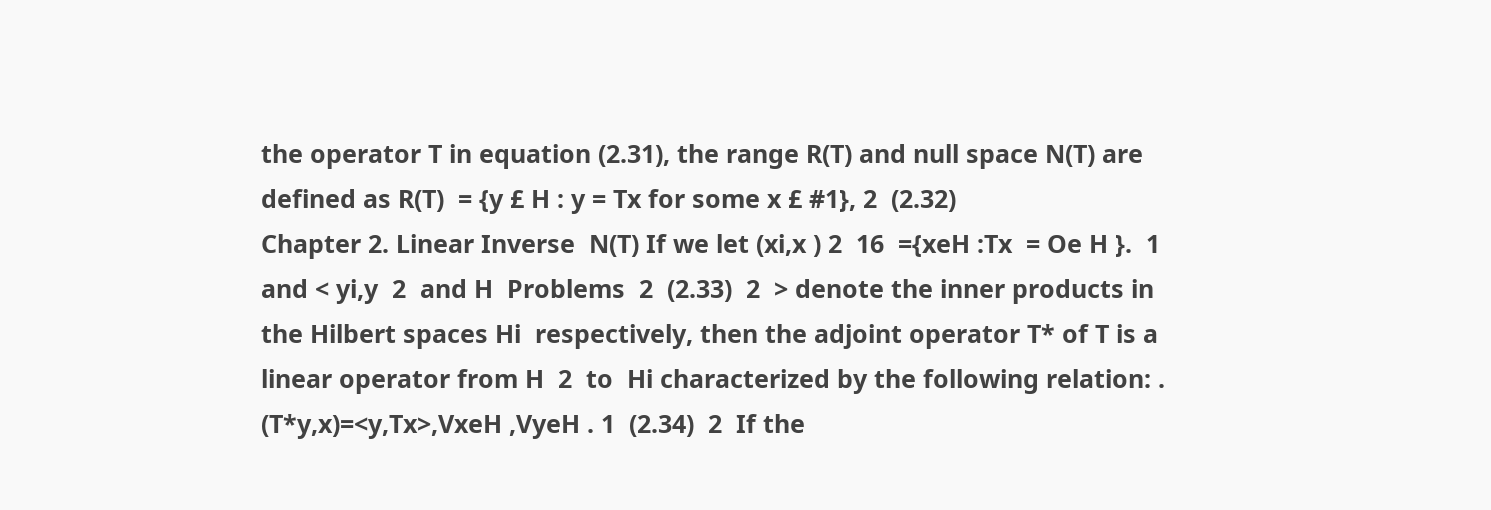the operator T in equation (2.31), the range R(T) and null space N(T) are defined as R(T)  = {y £ H : y = Tx for some x £ #1}, 2  (2.32)
Chapter 2. Linear Inverse  N(T) If we let (xi,x ) 2  16  ={xeH :Tx  = Oe H }.  1  and < yi,y  2  and H  Problems  2  (2.33)  2  > denote the inner products in the Hilbert spaces Hi  respectively, then the adjoint operator T* of T is a linear operator from H  2  to  Hi characterized by the following relation: .  (T*y,x)=<y,Tx>,VxeH ,VyeH . 1  (2.34)  2  If the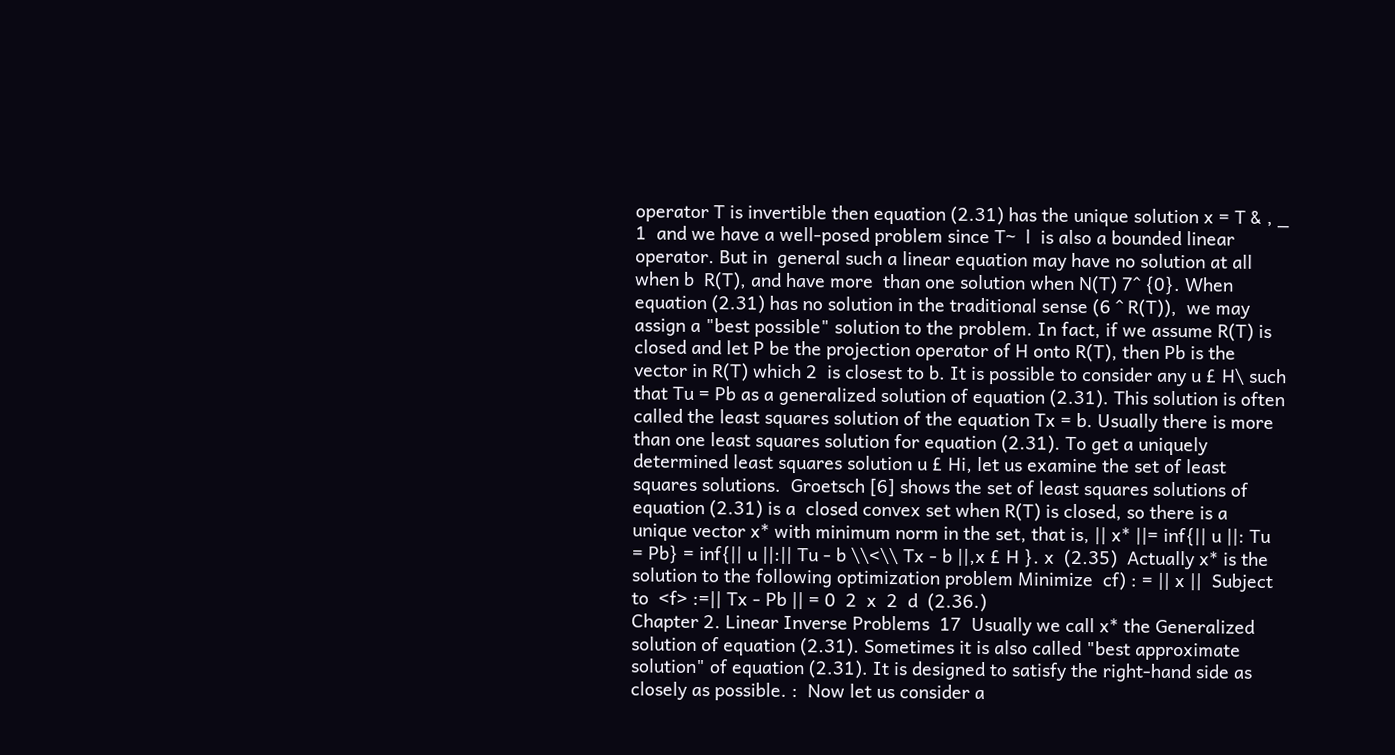operator T is invertible then equation (2.31) has the unique solution x = T & , _ 1  and we have a well-posed problem since T~  l  is also a bounded linear operator. But in  general such a linear equation may have no solution at all when b  R(T), and have more  than one solution when N(T) 7^ {0}. When equation (2.31) has no solution in the traditional sense (6 ^ R(T)),  we may  assign a "best possible" solution to the problem. In fact, if we assume R(T) is closed and let P be the projection operator of H onto R(T), then Pb is the vector in R(T) which 2  is closest to b. It is possible to consider any u £ H\ such that Tu = Pb as a generalized solution of equation (2.31). This solution is often called the least squares solution of the equation Tx = b. Usually there is more than one least squares solution for equation (2.31). To get a uniquely determined least squares solution u £ Hi, let us examine the set of least squares solutions.  Groetsch [6] shows the set of least squares solutions of equation (2.31) is a  closed convex set when R(T) is closed, so there is a unique vector x* with minimum norm in the set, that is, || x* ||= inf{|| u ||: Tu = Pb} = inf{|| u ||:|| Tu - b \\<\\ Tx - b ||,x £ H }. x  (2.35)  Actually x* is the solution to the following optimization problem Minimize  cf) : = || x ||  Subject to  <f> :=|| Tx - Pb || = 0  2  x  2  d  (2.36.)
Chapter 2. Linear Inverse Problems  17  Usually we call x* the Generalized solution of equation (2.31). Sometimes it is also called "best approximate solution" of equation (2.31). It is designed to satisfy the right-hand side as closely as possible. :  Now let us consider a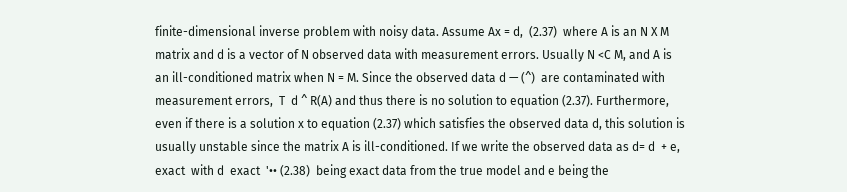finite-dimensional inverse problem with noisy data. Assume Ax = d,  (2.37)  where A is an N X M matrix and d is a vector of N observed data with measurement errors. Usually N <C M, and A is an ill-conditioned matrix when N = M. Since the observed data d — (^)  are contaminated with measurement errors,  T  d ^ R(A) and thus there is no solution to equation (2.37). Furthermore, even if there is a solution x to equation (2.37) which satisfies the observed data d, this solution is usually unstable since the matrix A is ill-conditioned. If we write the observed data as d= d  + e,  exact  with d  exact  '•• (2.38)  being exact data from the true model and e being the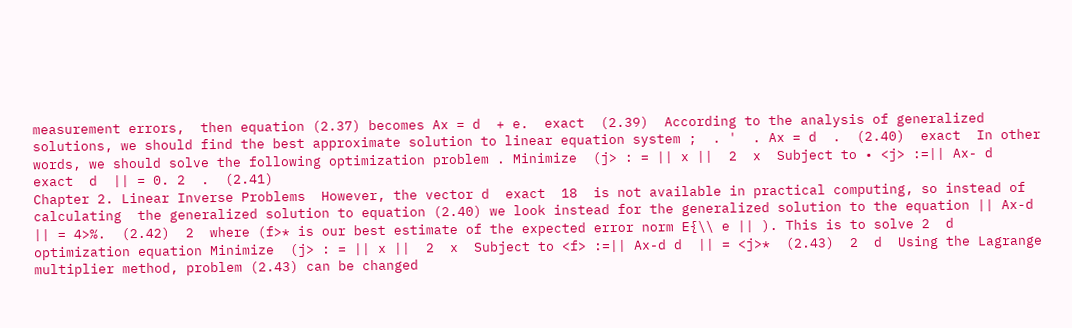measurement errors,  then equation (2.37) becomes Ax = d  + e.  exact  (2.39)  According to the analysis of generalized solutions, we should find the best approximate solution to linear equation system ;  . '  . Ax = d  .  (2.40)  exact  In other words, we should solve the following optimization problem . Minimize  (j> : = || x ||  2  x  Subject to • <j> :=|| Ax- d  exact  d  || = 0. 2  .  (2.41)
Chapter 2. Linear Inverse Problems  However, the vector d  exact  18  is not available in practical computing, so instead of calculating  the generalized solution to equation (2.40) we look instead for the generalized solution to the equation || Ax-d  || = 4>%.  (2.42)  2  where (f>* is our best estimate of the expected error norm E{\\ e || ). This is to solve 2  d  optimization equation Minimize  (j> : = || x ||  2  x  Subject to <f> :=|| Ax-d d  || = <j>*  (2.43)  2  d  Using the Lagrange multiplier method, problem (2.43) can be changed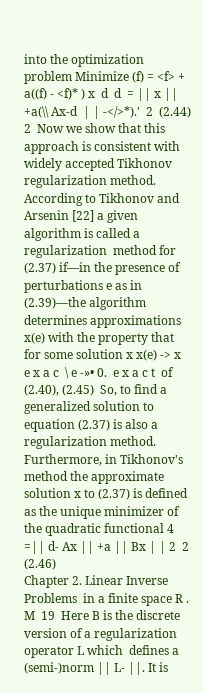into the optimization problem Minimize (f) = <f> + a((f) - <f)* ) x  d  d  = || x || +a(\\ Ax-d  | | -</>*).'  2  (2.44)  2  Now we show that this approach is consistent with widely accepted Tikhonov regularization method. According to Tikhonov and Arsenin [22] a given algorithm is called a  regularization  method for (2.37) if—in the presence of perturbations e as in (2.39)—the algorithm determines approximations x(e) with the property that for some solution x x(e) -> x  e x a c  \ e -»• 0.  e x a c t  of (2.40), (2.45)  So, to find a generalized solution to equation (2.37) is also a regularization method. Furthermore, in Tikhonov's method the approximate solution x to (2.37) is defined as the unique minimizer of the quadratic functional 4 =|| d- Ax || +a || Bx | | 2  2  (2.46)
Chapter 2. Linear Inverse Problems  in a finite space R . M  19  Here B is the discrete version of a regularization  operator L which  defines a (semi-)norm || L- ||. It is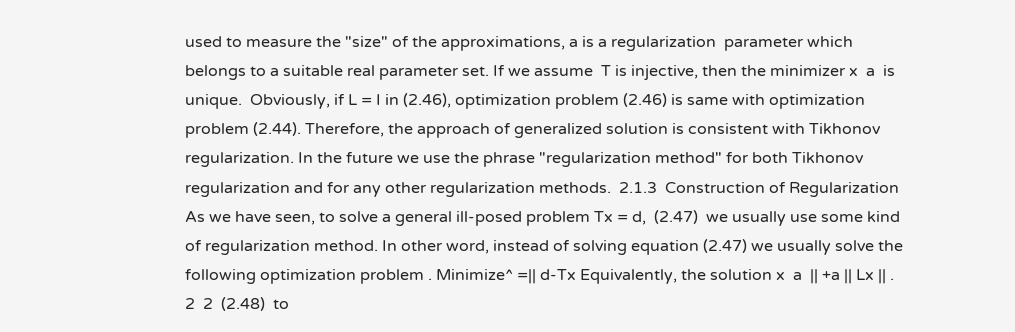used to measure the "size" of the approximations, a is a regularization  parameter which belongs to a suitable real parameter set. If we assume  T is injective, then the minimizer x  a  is unique.  Obviously, if L = I in (2.46), optimization problem (2.46) is same with optimization problem (2.44). Therefore, the approach of generalized solution is consistent with Tikhonov regularization. In the future we use the phrase "regularization method" for both Tikhonov regularization and for any other regularization methods.  2.1.3  Construction of Regularization  As we have seen, to solve a general ill-posed problem Tx = d,  (2.47)  we usually use some kind of regularization method. In other word, instead of solving equation (2.47) we usually solve the following optimization problem . Minimize^ =|| d-Tx Equivalently, the solution x  a  || +a || Lx || . 2  2  (2.48)  to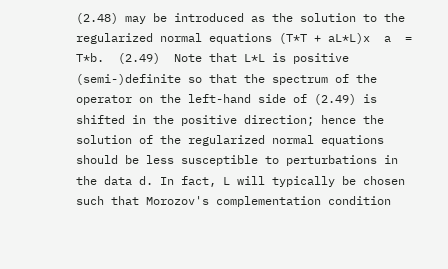(2.48) may be introduced as the solution to the  regularized normal equations (T*T + aL*L)x  a  = T*b.  (2.49)  Note that L*L is positive (semi-)definite so that the spectrum of the operator on the left-hand side of (2.49) is shifted in the positive direction; hence the solution of the regularized normal equations should be less susceptible to perturbations in the data d. In fact, L will typically be chosen such that Morozov's complementation condition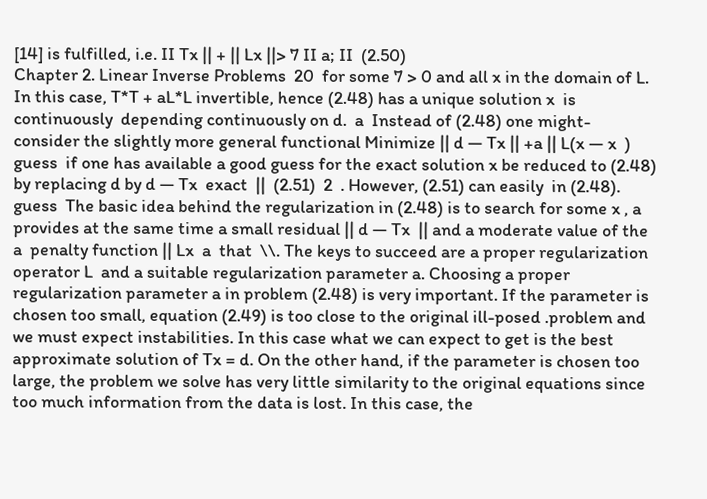[14] is fulfilled, i.e. II Tx || + || Lx ||> 7 II a; II  (2.50)
Chapter 2. Linear Inverse Problems  20  for some 7 > 0 and all x in the domain of L. In this case, T*T + aL*L invertible, hence (2.48) has a unique solution x  is continuously  depending continuously on d.  a  Instead of (2.48) one might- consider the slightly more general functional Minimize || d — Tx || +a || L(x — x  )  guess  if one has available a good guess for the exact solution x be reduced to (2.48) by replacing d by d — Tx  exact  ||  (2.51)  2  . However, (2.51) can easily  in (2.48).  guess  The basic idea behind the regularization in (2.48) is to search for some x , a  provides at the same time a small residual || d — Tx  || and a moderate value of the  a  penalty function || Lx  a  that  \\. The keys to succeed are a proper regularization operator L  and a suitable regularization parameter a. Choosing a proper regularization parameter a in problem (2.48) is very important. If the parameter is chosen too small, equation (2.49) is too close to the original ill-posed .problem and we must expect instabilities. In this case what we can expect to get is the best approximate solution of Tx = d. On the other hand, if the parameter is chosen too large, the problem we solve has very little similarity to the original equations since too much information from the data is lost. In this case, the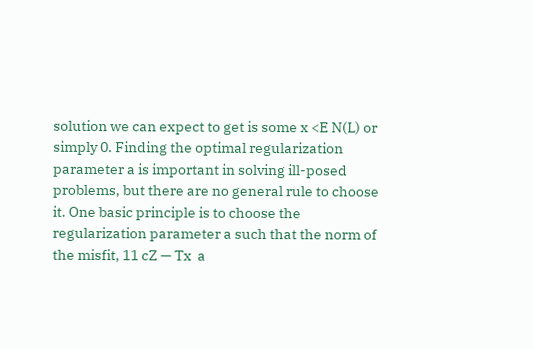solution we can expect to get is some x <E N(L) or simply 0. Finding the optimal regularization parameter a is important in solving ill-posed problems, but there are no general rule to choose it. One basic principle is to choose the regularization parameter a such that the norm of the misfit, 11 cZ — Tx  a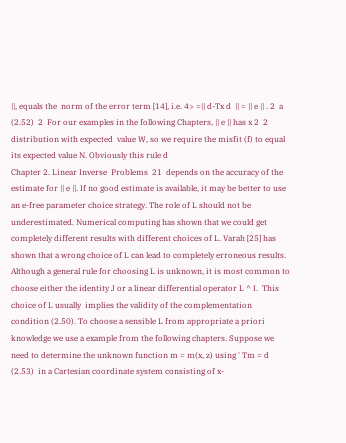||, equals the  norm of the error term [14], i.e. 4> =|| d-Tx d  || = || e || . 2  a  (2.52)  2  For our examples in the following Chapters, || e || has x 2  2  distribution with expected  value W, so we require the misfit (f) to equal its expected value N. Obviously this rule d
Chapter 2. Linear Inverse  Problems  21  depends on the accuracy of the estimate for || e ||. If no good estimate is available, it may be better to use an e-free parameter choice strategy. The role of L should not be underestimated. Numerical computing has shown that we could get completely different results with different choices of L. Varah [25] has shown that a wrong choice of L can lead to completely erroneous results. Although a general rule for choosing L is unknown, it is most common to choose either the identity J or a linear differential operator L ^ I.  This choice of L usually  implies the validity of the complementation condition (2.50). To choose a sensible L from appropriate a priori knowledge we use a example from the following chapters. Suppose we need to determine the unknown function m = m(x, z) using ' Tm = d  (2.53)  in a Cartesian coordinate system consisting of x-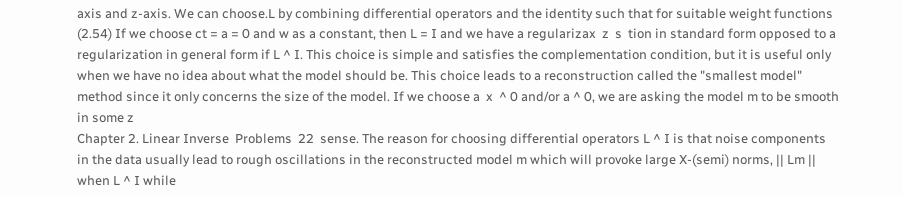axis and z-axis. We can choose.L by combining differential operators and the identity such that for suitable weight functions  (2.54) If we choose ct = a = 0 and w as a constant, then L = I and we have a regularizax  z  s  tion in standard form opposed to a regularization in general form if L ^ I. This choice is simple and satisfies the complementation condition, but it is useful only when we have no idea about what the model should be. This choice leads to a reconstruction called the "smallest model" method since it only concerns the size of the model. If we choose a  x  ^ 0 and/or a ^ 0, we are asking the model m to be smooth in some z
Chapter 2. Linear Inverse  Problems  22  sense. The reason for choosing differential operators L ^ I is that noise components in the data usually lead to rough oscillations in the reconstructed model m which will provoke large X-(semi) norms, || Lm || when L ^ I while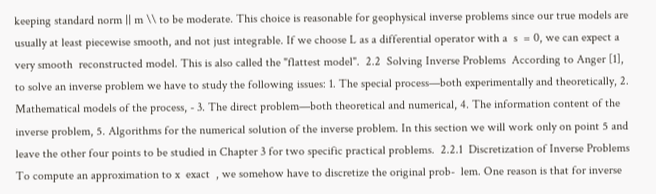keeping standard norm || m \\ to be moderate. This choice is reasonable for geophysical inverse problems since our true models are usually at least piecewise smooth, and not just integrable. If we choose L as a differential operator with a  s  = 0, we can expect a very smooth  reconstructed model. This is also called the "flattest model".  2.2  Solving Inverse Problems  According to Anger [1], to solve an inverse problem we have to study the following issues: 1. The special process—both experimentally and theoretically, 2. Mathematical models of the process, - 3. The direct problem—both theoretical and numerical, 4. The information content of the inverse problem, 5. Algorithms for the numerical solution of the inverse problem. In this section we will work only on point 5 and leave the other four points to be studied in Chapter 3 for two specific practical problems.  2.2.1  Discretization of Inverse Problems  To compute an approximation to x  exact  , we somehow have to discretize the original prob-  lem. One reason is that for inverse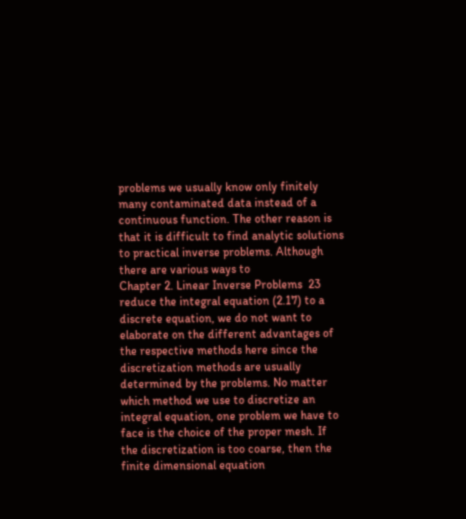problems we usually know only finitely many contaminated data instead of a continuous function. The other reason is that it is difficult to find analytic solutions to practical inverse problems. Although there are various ways to
Chapter 2. Linear Inverse Problems  23  reduce the integral equation (2.17) to a discrete equation, we do not want to elaborate on the different advantages of the respective methods here since the discretization methods are usually determined by the problems. No matter which method we use to discretize an integral equation, one problem we have to face is the choice of the proper mesh. If the discretization is too coarse, then the finite dimensional equation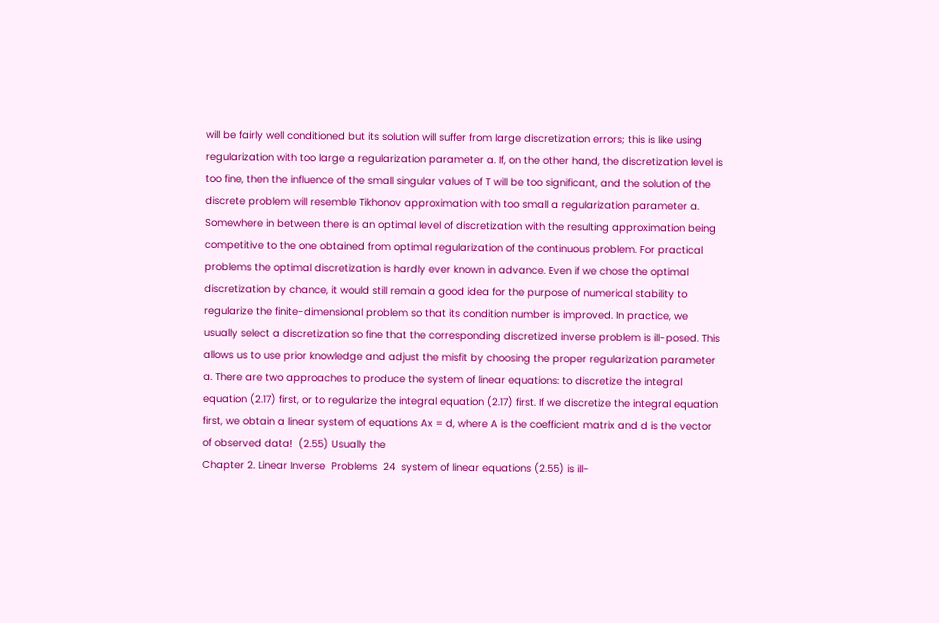will be fairly well conditioned but its solution will suffer from large discretization errors; this is like using regularization with too large a regularization parameter a. If, on the other hand, the discretization level is too fine, then the influence of the small singular values of T will be too significant, and the solution of the discrete problem will resemble Tikhonov approximation with too small a regularization parameter a. Somewhere in between there is an optimal level of discretization with the resulting approximation being competitive to the one obtained from optimal regularization of the continuous problem. For practical problems the optimal discretization is hardly ever known in advance. Even if we chose the optimal discretization by chance, it would still remain a good idea for the purpose of numerical stability to regularize the finite-dimensional problem so that its condition number is improved. In practice, we usually select a discretization so fine that the corresponding discretized inverse problem is ill-posed. This allows us to use prior knowledge and adjust the misfit by choosing the proper regularization parameter a. There are two approaches to produce the system of linear equations: to discretize the integral equation (2.17) first, or to regularize the integral equation (2.17) first. If we discretize the integral equation first, we obtain a linear system of equations Ax = d, where A is the coefficient matrix and d is the vector of observed data!  (2.55) Usually the
Chapter 2. Linear Inverse  Problems  24  system of linear equations (2.55) is ill-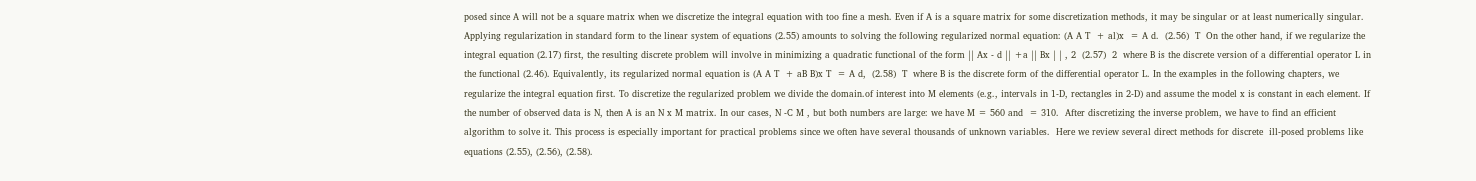posed since A will not be a square matrix when we discretize the integral equation with too fine a mesh. Even if A is a square matrix for some discretization methods, it may be singular or at least numerically singular. Applying regularization in standard form to the linear system of equations (2.55) amounts to solving the following regularized normal equation: (A A T  + al)x  = A d.  (2.56)  T  On the other hand, if we regularize the integral equation (2.17) first, the resulting discrete problem will involve in minimizing a quadratic functional of the form || Ax - d || +a || Bx | | , 2  (2.57)  2  where B is the discrete version of a differential operator L in the functional (2.46). Equivalently, its regularized normal equation is (A A T  + aB B)x T  = A d,  (2.58)  T  where B is the discrete form of the differential operator L. In the examples in the following chapters, we regularize the integral equation first. To discretize the regularized problem we divide the domain.of interest into M elements (e.g., intervals in 1-D, rectangles in 2-D) and assume the model x is constant in each element. If the number of observed data is N, then A is an N x M matrix. In our cases, N -C M , but both numbers are large: we have M = 560 and  = 310.  After discretizing the inverse problem, we have to find an efficient algorithm to solve it. This process is especially important for practical problems since we often have several thousands of unknown variables.  Here we review several direct methods for discrete  ill-posed problems like equations (2.55), (2.56), (2.58).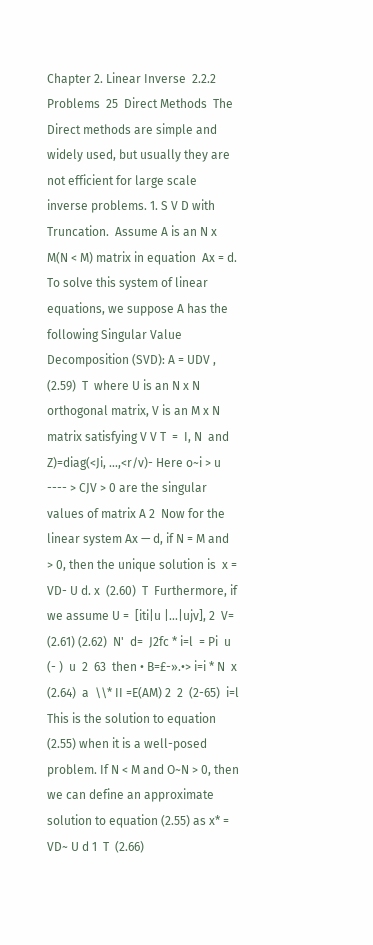Chapter 2. Linear Inverse  2.2.2  Problems  25  Direct Methods  The Direct methods are simple and widely used, but usually they are not efficient for large scale inverse problems. 1. S V D with Truncation.  Assume A is an N x M(N < M) matrix in equation  Ax = d. To solve this system of linear equations, we suppose A has the following Singular Value Decomposition (SVD): A = UDV ,  (2.59)  T  where U is an N x N orthogonal matrix, V is an M x N matrix satisfying V V T  =  I, N  and Z)=diag(<Ji, ...,<r/v)- Here o~i > u ---- > CJV > 0 are the singular values of matrix A 2  Now for the linear system Ax — d, if N = M and  > 0, then the unique solution is  x = VD- U d. x  (2.60)  T  Furthermore, if we assume U =  [iti|u |...|ujv], 2  V=  (2.61) (2.62)  N'  d=  J2fc * i=l  = Pi  u  (- )  u  2  63  then • B=£-».•> i=i * N  x  (2.64)  a  \\* II =E(AM) 2  2  (2-65)  i=l  This is the solution to equation (2.55) when it is a well-posed problem. If N < M and O~N > 0, then we can define an approximate solution to equation (2.55) as x* = VD~ U d 1  T  (2.66)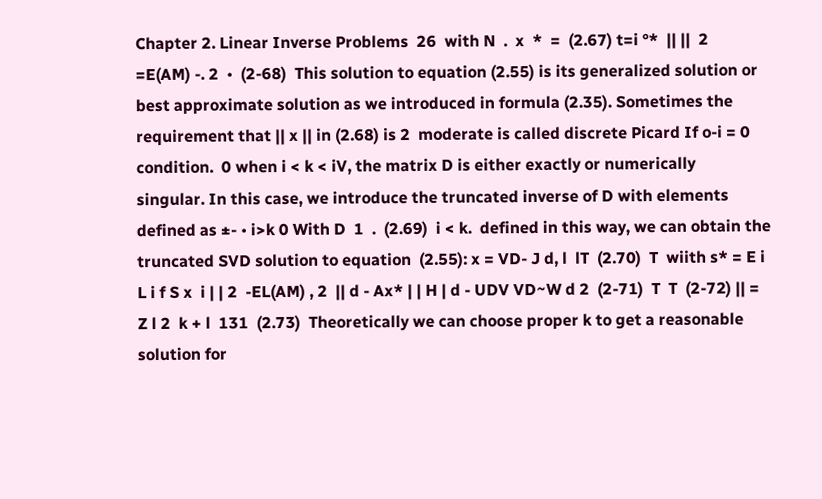Chapter 2. Linear Inverse Problems  26  with N  .  x  *  =  (2.67) t=i °*  || ||  2  =E(AM) -. 2  •  (2-68)  This solution to equation (2.55) is its generalized solution or best approximate solution as we introduced in formula (2.35). Sometimes the requirement that || x || in (2.68) is 2  moderate is called discrete Picard If o-i = 0  condition.  0 when i < k < iV, the matrix D is either exactly or numerically  singular. In this case, we introduce the truncated inverse of D with elements defined as ±- • i>k 0 With D  1  .  (2.69)  i < k.  defined in this way, we can obtain the truncated SVD solution to equation  (2.55): x = VD- J d, l  lT  (2.70)  T  wiith s* = E i L i f S x  i | | 2  -EL(AM) , 2  || d - Ax* | | H | d - UDV VD~W d 2  (2-71)  T  T  (2-72) || = Z l 2  k + l  131  (2.73)  Theoretically we can choose proper k to get a reasonable solution for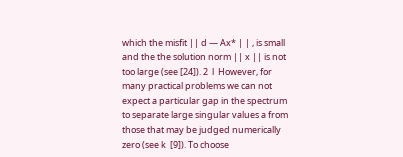which the misfit || d — Ax* | | , is small and the the solution norm || x || is not too large (see [24]). 2  l  However, for many practical problems we can not expect a particular gap in the spectrum to separate large singular values a from those that may be judged numerically zero (see k  [9]). To choose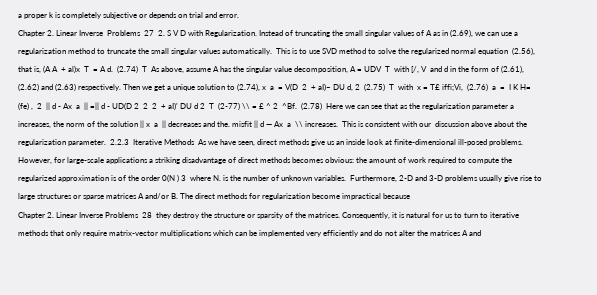a proper k is completely subjective or depends on trial and error.
Chapter 2. Linear Inverse  Problems  27  2. S V D with Regularization. Instead of truncating the small singular values of A as in (2.69), we can use a regularization method to truncate the small singular values automatically.  This is to use SVD method to solve the regularized normal equation  (2.56), that is, (A A  + al)x  T  = A d.  (2.74)  T  As above, assume A has the singular value decomposition, A = UDV  T  with [/, V  and d in the form of (2.61), (2.62) and (2.63) respectively. Then we get a unique solution to (2.74), x  a  = V(D  2  + aI)~ DU d, 2  (2.75)  T  with  x = T£ iffi;Vi,  (2.76)  a  =  I K H=  (fe) ,  2  || d - Ax  a  || =|| d - UD(D 2  2  2  + aI)' DU d 2  T  (2-77) \\ = £ ^ 2  ^Bf.  (2.78)  Here we can see that as the regularization parameter a increases, the norm of the solution || x  a  || decreases and the. misfit || d — Ax  a  \\ increases.  This is consistent with our  discussion above about the regularization parameter.  2.2.3  Iterative Methods  As we have seen, direct methods give us an inside look at finite-dimensional ill-posed problems. However, for large-scale applications a striking disadvantage of direct methods becomes obvious: the amount of work required to compute the regularized approximation is of the order 0(N ) 3  where N. is the number of unknown variables.  Furthermore, 2-D and 3-D problems usually give rise to large structures or sparse matrices A and/or B. The direct methods for regularization become impractical because
Chapter 2. Linear Inverse Problems  28  they destroy the structure or sparsity of the matrices. Consequently, it is natural for us to turn to iterative methods that only require matrix-vector multiplications which can be implemented very efficiently and do not alter the matrices A and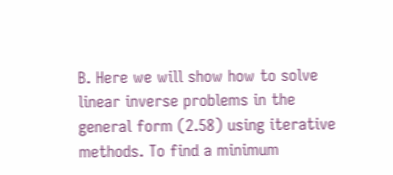B. Here we will show how to solve linear inverse problems in the general form (2.58) using iterative methods. To find a minimum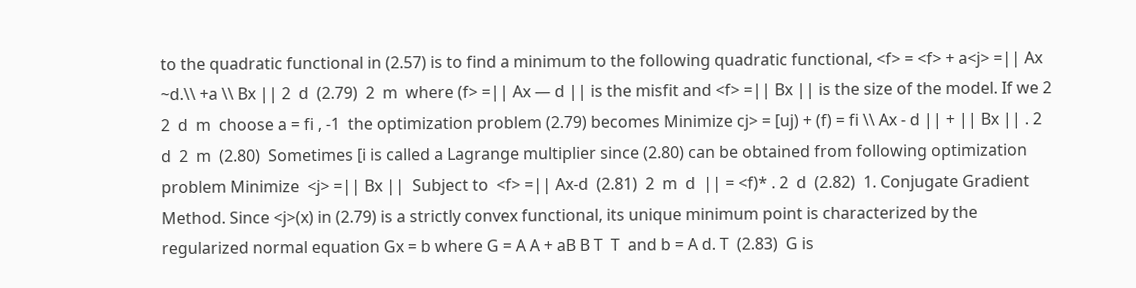to the quadratic functional in (2.57) is to find a minimum to the following quadratic functional, <f> = <f> + a<j> =|| Ax ~d.\\ +a \\ Bx || 2  d  (2.79)  2  m  where (f> =|| Ax — d || is the misfit and <f> =|| Bx || is the size of the model. If we 2  2  d  m  choose a = fi , -1  the optimization problem (2.79) becomes Minimize cj> = [uj) + (f) = fi \\ Ax - d || + || Bx || . 2  d  2  m  (2.80)  Sometimes [i is called a Lagrange multiplier since (2.80) can be obtained from following optimization problem Minimize  <j> =|| Bx ||  Subject to  <f> =|| Ax-d  (2.81)  2  m  d  || = <f)* . 2  d  (2.82)  1. Conjugate Gradient Method. Since <j>(x) in (2.79) is a strictly convex functional, its unique minimum point is characterized by the regularized normal equation Gx = b where G = A A + aB B T  T  and b = A d. T  (2.83)  G is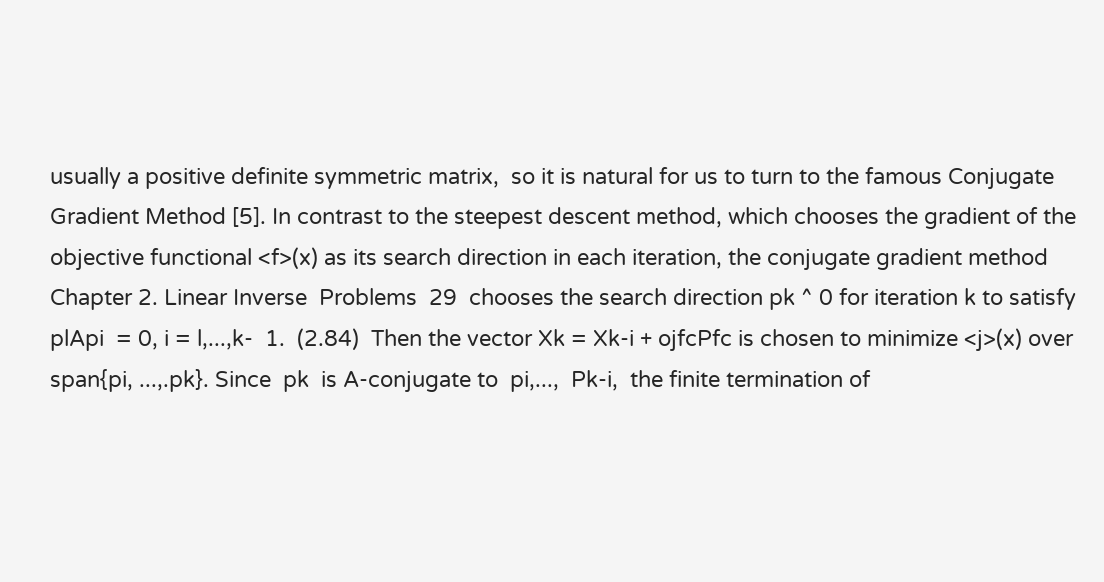usually a positive definite symmetric matrix,  so it is natural for us to turn to the famous Conjugate Gradient Method [5]. In contrast to the steepest descent method, which chooses the gradient of the objective functional <f>(x) as its search direction in each iteration, the conjugate gradient method
Chapter 2. Linear Inverse  Problems  29  chooses the search direction pk ^ 0 for iteration k to satisfy plApi  = 0, i = l,...,k-  1.  (2.84)  Then the vector Xk = Xk-i + ojfcPfc is chosen to minimize <j>(x) over span{pi, ...,.pk}. Since  pk  is A-conjugate to  pi,...,  Pk-i,  the finite termination of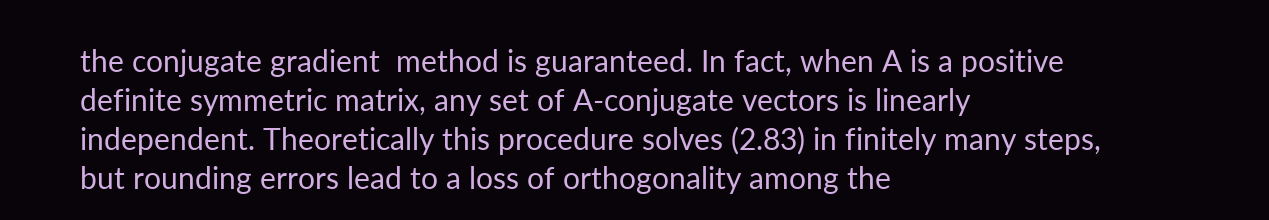the conjugate gradient  method is guaranteed. In fact, when A is a positive definite symmetric matrix, any set of A-conjugate vectors is linearly independent. Theoretically this procedure solves (2.83) in finitely many steps, but rounding errors lead to a loss of orthogonality among the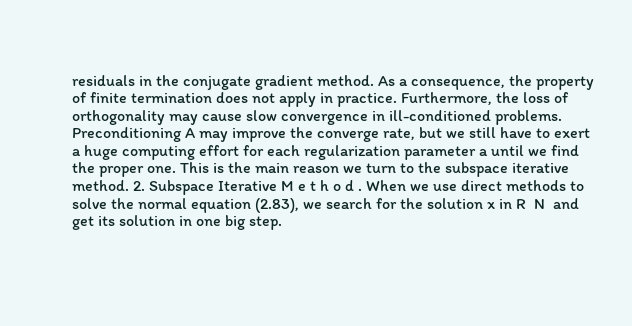residuals in the conjugate gradient method. As a consequence, the property of finite termination does not apply in practice. Furthermore, the loss of orthogonality may cause slow convergence in ill-conditioned problems. Preconditioning A may improve the converge rate, but we still have to exert a huge computing effort for each regularization parameter a until we find the proper one. This is the main reason we turn to the subspace iterative method. 2. Subspace Iterative M e t h o d . When we use direct methods to solve the normal equation (2.83), we search for the solution x in R  N  and get its solution in one big step.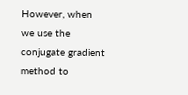However, when we use the conjugate gradient method to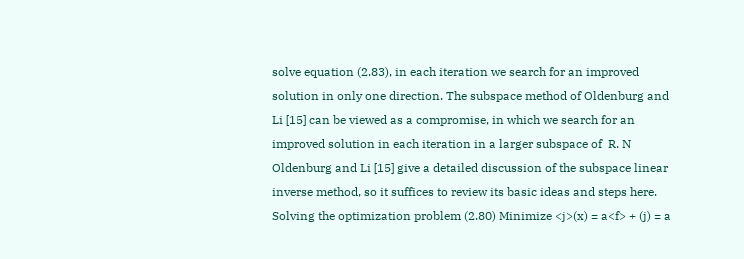solve equation (2.83), in each iteration we search for an improved solution in only one direction. The subspace method of Oldenburg and Li [15] can be viewed as a compromise, in which we search for an improved solution in each iteration in a larger subspace of  R. N  Oldenburg and Li [15] give a detailed discussion of the subspace linear inverse method, so it suffices to review its basic ideas and steps here. Solving the optimization problem (2.80) Minimize <j>(x) = a<f> + (j) = a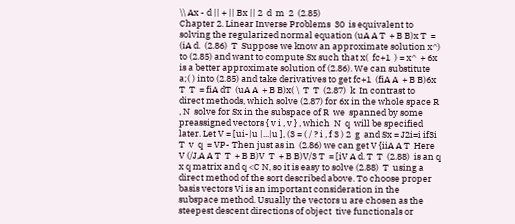\\ Ax - d || + || Bx || 2  d  m  2  (2.85)
Chapter 2. Linear Inverse Problems  30  is equivalent to solving the regularized normal equation (uA A T  + B B)x T  = (iA d.  (2.86)  T  Suppose we know an approximate solution x^) to (2.85) and want to compute Sx such that x(  fc+1  ) = x^  + 6x is a better approximate solution of (2.86). We can substitute  a;( ) into (2.85) and take derivatives to get fc+1  (fiA A  + B B)6x  T  T  = fiA dT  (uA A  + B B)x( \  T  T  (2.87)  k  In contrast to direct methods, which solve (2.87) for 6x in the whole space R , N  solve for Sx in the subspace of R  we  spanned by some preassigned vectors { v i , v } , which  N  q  will be specified later. Let V = [ui-|u |...|u ], (3 = ( / ? i , f 3 ) 2  g  and Sx = J2i=i if3i  T  v  q  = VP- Then just as in  (2.86) we can get V {iiA A T  Here V (/J,A A T  T  + B B)V  T  + B B)V/3 T  = [iV A d. T  T  (2.88)  is an q x q matrix and q <C N, so it is easy to solve (2.88)  T  using a direct method of the sort described above. To choose proper basis vectors Vi is an important consideration in the subspace method. Usually the vectors u are chosen as the steepest descent directions of object  tive functionals or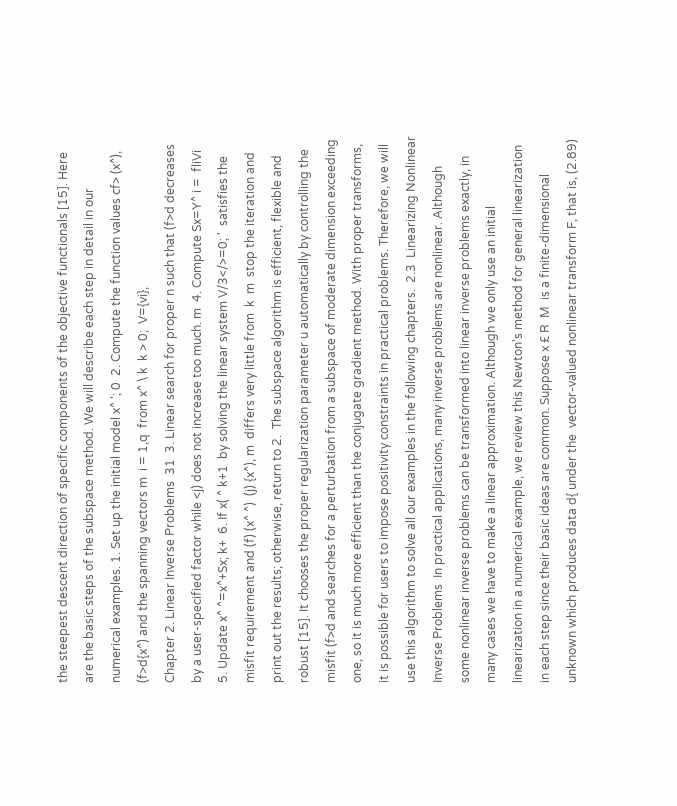the steepest descent direction of specific components of the objective functionals [15]. Here are the basic steps of the subspace method. We will describe each step in detail in our numerical examples. 1. Set up the initial model x^ '; 0  2. Compute the function values cf> (x^), (f>d{x^) and the spanning vectors m  i = 1,q  from x^ \ k  k > 0;  V={vi},
Chapter 2. Linear Inverse Problems  31  3. Linear search for proper n such that (f>d decreases by a user-specified factor while <j) does not increase too much. m  4. Compute Sx=Y^ i =  fliVi  5. Update x^ ^=x^+Sx; k+  6. If x( ^ k+1  by solving the linear system V/3</>=0; '  satisfies the misfit requirement and (f) (x^ ^)  (j) {x^), m  differs very little from  k  m  stop the iteration and print out the results; otherwise, return to 2.  The subspace algorithm is efficient, flexible and robust [15]. It chooses the proper regularization parameter u automatically by controlling the misfit (f>d and searches for a perturbation from a subspace of moderate dimension exceeding one, so it is much more efficient than the conjugate gradient method. With proper transforms, it is possible for users to impose positivity constraints in practical problems. Therefore, we will use this algorithm to solve all our examples in the following chapters.  2.3  Linearizing Nonlinear Inverse Problems  In practical applications, many inverse problems are nonlinear. Although some nonlinear inverse problems can be transformed into linear inverse problems exactly, in many cases we have to make a linear approximation. Although we only use an initial linearization in a numerical example, we review this Newton's method for general linearization in each step since their basic ideas are common. Suppose x £ R  M  is a finite-dimensional unknown which produces data d{ under the  vector-valued nonlinear transform F, that is, (2.89)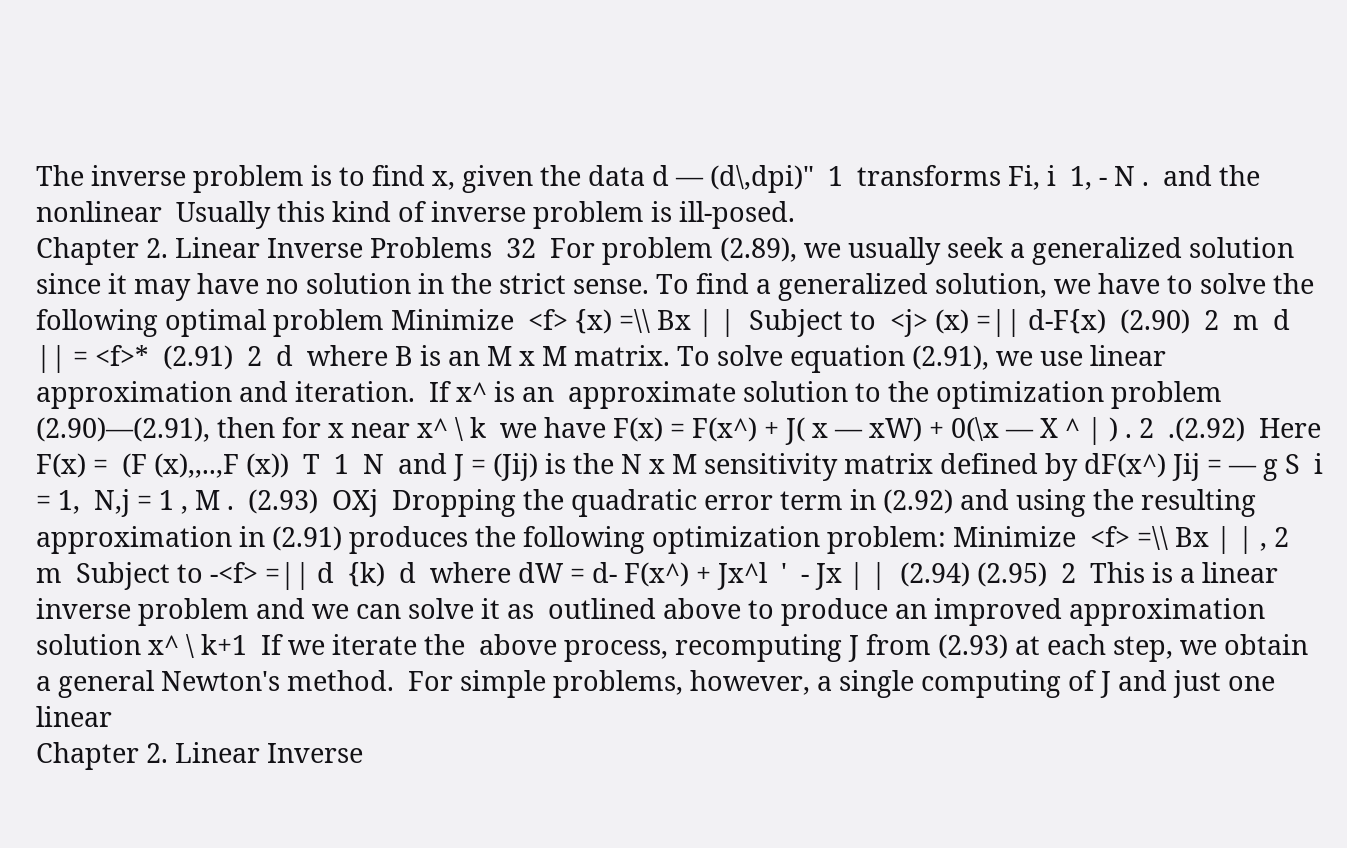The inverse problem is to find x, given the data d — (d\,dpi)"  1  transforms Fi, i  1, - N .  and the nonlinear  Usually this kind of inverse problem is ill-posed.
Chapter 2. Linear Inverse Problems  32  For problem (2.89), we usually seek a generalized solution since it may have no solution in the strict sense. To find a generalized solution, we have to solve the following optimal problem Minimize  <f> {x) =\\ Bx | |  Subject to  <j> (x) =|| d-F{x)  (2.90)  2  m  d  || = <f>*  (2.91)  2  d  where B is an M x M matrix. To solve equation (2.91), we use linear approximation and iteration.  If x^ is an  approximate solution to the optimization problem (2.90)—(2.91), then for x near x^ \ k  we have F(x) = F(x^) + J( x — xW) + 0(\x — X ^ | ) . 2  .(2.92)  Here F(x) =  (F (x),,..,F (x))  T  1  N  and J = (Jij) is the N x M sensitivity matrix defined by dF(x^) Jij = — g S  i = 1,  N,j = 1 , M .  (2.93)  OXj  Dropping the quadratic error term in (2.92) and using the resulting approximation in (2.91) produces the following optimization problem: Minimize  <f> =\\ Bx | | , 2  m  Subject to -<f> =|| d  {k)  d  where dW = d- F(x^) + Jx^l  '  - Jx | |  (2.94) (2.95)  2  This is a linear inverse problem and we can solve it as  outlined above to produce an improved approximation solution x^ \ k+1  If we iterate the  above process, recomputing J from (2.93) at each step, we obtain a general Newton's method.  For simple problems, however, a single computing of J and just one linear
Chapter 2. Linear Inverse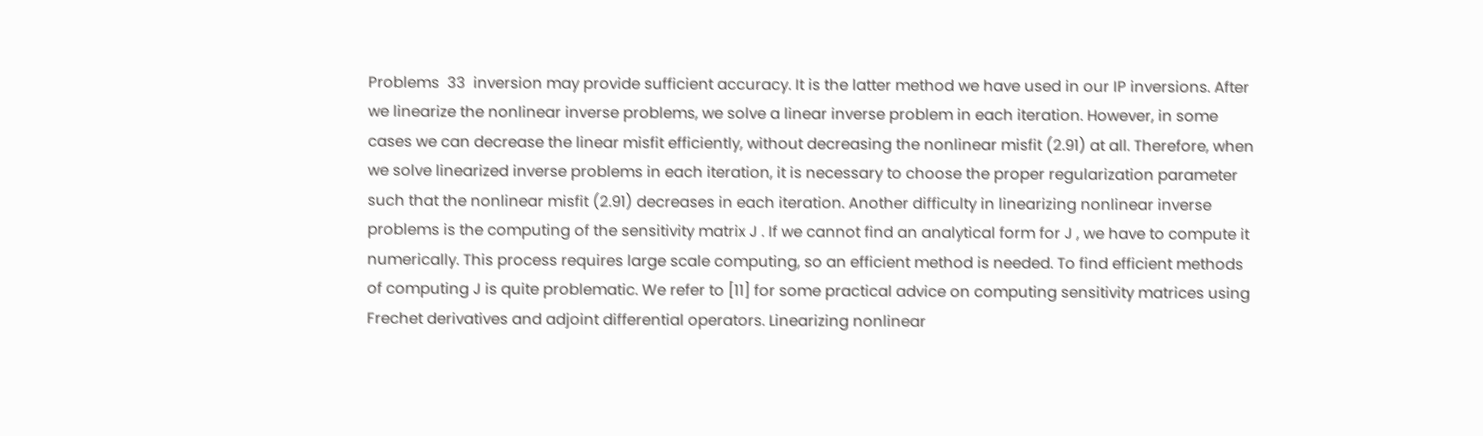Problems  33  inversion may provide sufficient accuracy. It is the latter method we have used in our IP inversions. After we linearize the nonlinear inverse problems, we solve a linear inverse problem in each iteration. However, in some cases we can decrease the linear misfit efficiently, without decreasing the nonlinear misfit (2.91) at all. Therefore, when we solve linearized inverse problems in each iteration, it is necessary to choose the proper regularization parameter such that the nonlinear misfit (2.91) decreases in each iteration. Another difficulty in linearizing nonlinear inverse problems is the computing of the sensitivity matrix J . If we cannot find an analytical form for J , we have to compute it numerically. This process requires large scale computing, so an efficient method is needed. To find efficient methods of computing J is quite problematic. We refer to [11] for some practical advice on computing sensitivity matrices using Frechet derivatives and adjoint differential operators. Linearizing nonlinear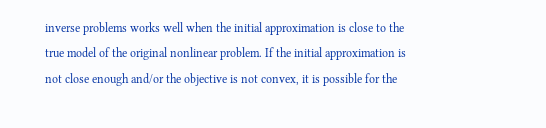inverse problems works well when the initial approximation is close to the true model of the original nonlinear problem. If the initial approximation is not close enough and/or the objective is not convex, it is possible for the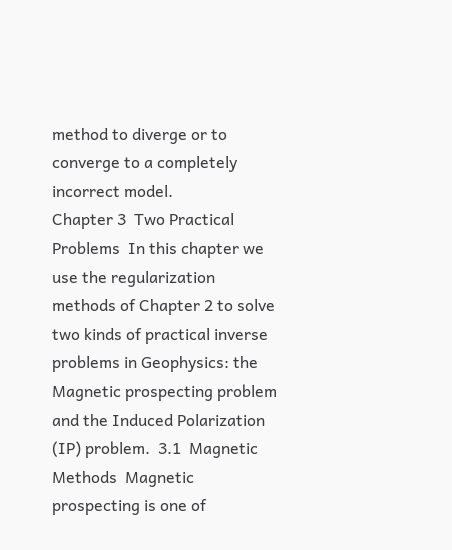method to diverge or to converge to a completely incorrect model.
Chapter 3  Two Practical Problems  In this chapter we use the regularization methods of Chapter 2 to solve two kinds of practical inverse problems in Geophysics: the Magnetic prospecting problem and the Induced Polarization (IP) problem.  3.1  Magnetic Methods  Magnetic prospecting is one of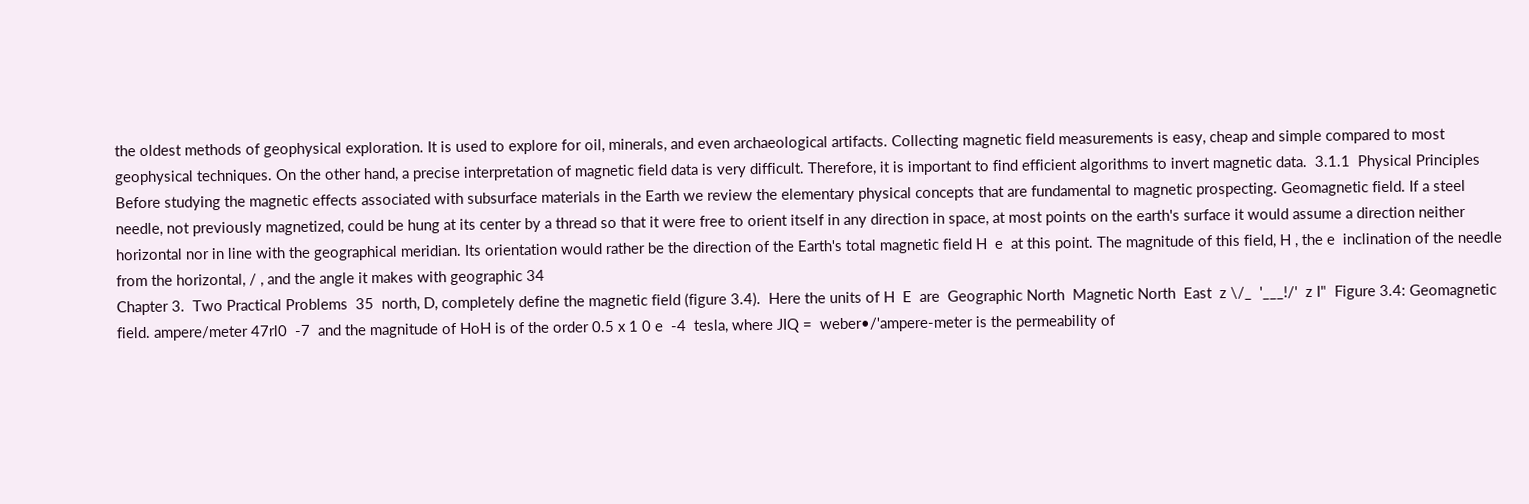the oldest methods of geophysical exploration. It is used to explore for oil, minerals, and even archaeological artifacts. Collecting magnetic field measurements is easy, cheap and simple compared to most geophysical techniques. On the other hand, a precise interpretation of magnetic field data is very difficult. Therefore, it is important to find efficient algorithms to invert magnetic data.  3.1.1  Physical Principles  Before studying the magnetic effects associated with subsurface materials in the Earth we review the elementary physical concepts that are fundamental to magnetic prospecting. Geomagnetic field. If a steel needle, not previously magnetized, could be hung at its center by a thread so that it were free to orient itself in any direction in space, at most points on the earth's surface it would assume a direction neither horizontal nor in line with the geographical meridian. Its orientation would rather be the direction of the Earth's total magnetic field H  e  at this point. The magnitude of this field, H , the e  inclination of the needle from the horizontal, / , and the angle it makes with geographic 34
Chapter 3.  Two Practical Problems  35  north, D, completely define the magnetic field (figure 3.4).  Here the units of H  E  are  Geographic North  Magnetic North  East  z \/_  '___!/'  z I"  Figure 3.4: Geomagnetic field. ampere/meter 47rl0  -7  and the magnitude of HoH is of the order 0.5 x 1 0 e  -4  tesla, where JIQ =  weber•/'ampere-meter is the permeability of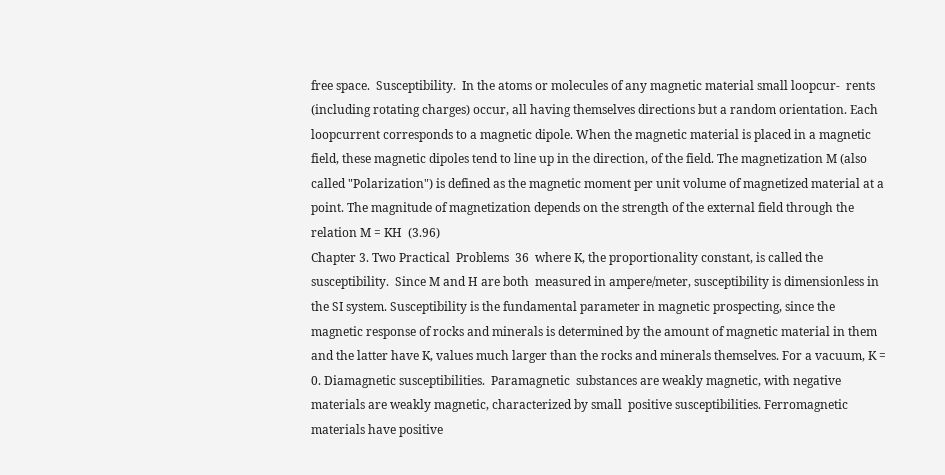free space.  Susceptibility.  In the atoms or molecules of any magnetic material small loopcur-  rents (including rotating charges) occur, all having themselves directions but a random orientation. Each loopcurrent corresponds to a magnetic dipole. When the magnetic material is placed in a magnetic field, these magnetic dipoles tend to line up in the direction, of the field. The magnetization M (also called "Polarization") is defined as the magnetic moment per unit volume of magnetized material at a point. The magnitude of magnetization depends on the strength of the external field through the relation M = KH  (3.96)
Chapter 3. Two Practical  Problems  36  where K, the proportionality constant, is called the susceptibility.  Since M and H are both  measured in ampere/meter, susceptibility is dimensionless in the SI system. Susceptibility is the fundamental parameter in magnetic prospecting, since the magnetic response of rocks and minerals is determined by the amount of magnetic material in them and the latter have K, values much larger than the rocks and minerals themselves. For a vacuum, K = 0. Diamagnetic susceptibilities.  Paramagnetic  substances are weakly magnetic, with negative  materials are weakly magnetic, characterized by small  positive susceptibilities. Ferromagnetic  materials have positive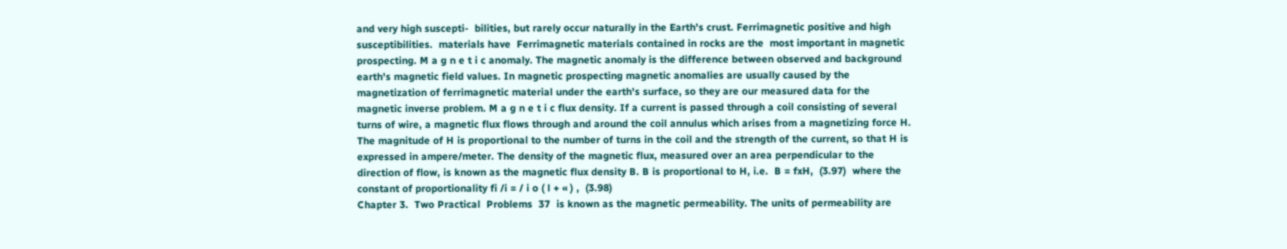and very high suscepti-  bilities, but rarely occur naturally in the Earth's crust. Ferrimagnetic positive and high susceptibilities.  materials have  Ferrimagnetic materials contained in rocks are the  most important in magnetic prospecting. M a g n e t i c anomaly. The magnetic anomaly is the difference between observed and background earth's magnetic field values. In magnetic prospecting magnetic anomalies are usually caused by the magnetization of ferrimagnetic material under the earth's surface, so they are our measured data for the magnetic inverse problem. M a g n e t i c flux density. If a current is passed through a coil consisting of several turns of wire, a magnetic flux flows through and around the coil annulus which arises from a magnetizing force H. The magnitude of H is proportional to the number of turns in the coil and the strength of the current, so that H is expressed in ampere/meter. The density of the magnetic flux, measured over an area perpendicular to the direction of flow, is known as the magnetic flux density B. B is proportional to H, i.e.  B = fxH,  (3.97)  where the constant of proportionality fi /i = / i o ( l + « ) ,  (3.98)
Chapter 3.  Two Practical  Problems  37  is known as the magnetic permeability. The units of permeability are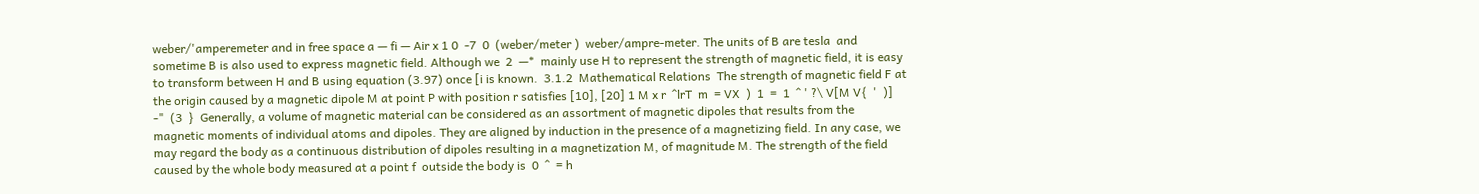weber/'amperemeter and in free space a — fi — Air x 1 0  -7  0  (weber/meter )  weber/ampre-meter. The units of B are tesla  and sometime B is also used to express magnetic field. Although we  2  —*  mainly use H to represent the strength of magnetic field, it is easy to transform between H and B using equation (3.97) once [i is known.  3.1.2  Mathematical Relations  The strength of magnetic field F at the origin caused by a magnetic dipole M at point P with position r satisfies [10], [20] 1 M x r  ^lrT  m  = VX  )  1  =  1  ^ ' ?\ V[M V{  '  )]  -"  (3  }  Generally, a volume of magnetic material can be considered as an assortment of magnetic dipoles that results from the magnetic moments of individual atoms and dipoles. They are aligned by induction in the presence of a magnetizing field. In any case, we may regard the body as a continuous distribution of dipoles resulting in a magnetization M, of magnitude M. The strength of the field caused by the whole body measured at a point f  outside the body is  0  ^  = h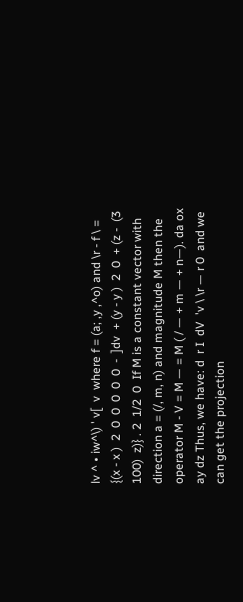lv ^ • iw^\) ' v[  v  where f = (a; ,y ,^o) and \r - f \ = {(x - x )  2  0  0  0  0  0  -  ]dv  + (y - y )  2  0  + (z -  (3 100)  z)} . 2  1/2  0  If M is a constant vector with direction a = (/, m, n) and magnitude M then the operator M - V = M — = M ( / — + m — + n—). da ox ay dz Thus, we have: d  r I  dV  'v \ \r — r 0  and we can get the projection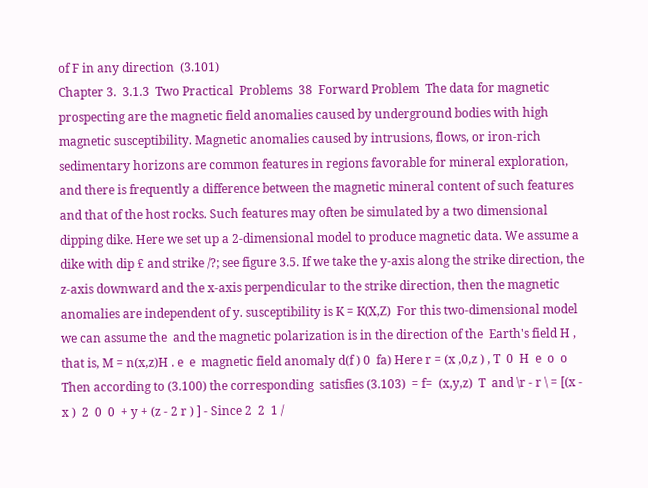of F in any direction  (3.101)
Chapter 3.  3.1.3  Two Practical  Problems  38  Forward Problem  The data for magnetic prospecting are the magnetic field anomalies caused by underground bodies with high magnetic susceptibility. Magnetic anomalies caused by intrusions, flows, or iron-rich sedimentary horizons are common features in regions favorable for mineral exploration, and there is frequently a difference between the magnetic mineral content of such features and that of the host rocks. Such features may often be simulated by a two dimensional dipping dike. Here we set up a 2-dimensional model to produce magnetic data. We assume a dike with dip £ and strike /?; see figure 3.5. If we take the y-axis along the strike direction, the z-axis downward and the x-axis perpendicular to the strike direction, then the magnetic anomalies are independent of y. susceptibility is K = K(X,Z)  For this two-dimensional model we can assume the  and the magnetic polarization is in the direction of the  Earth's field H , that is, M = n(x,z)H . e  e  magnetic field anomaly d(f ) 0  fa) Here r = (x ,0,z ) , T  0  H  e  o  o  Then according to (3.100) the corresponding  satisfies (3.103)  = f=  (x,y,z)  T  and \r - r \ = [(x - x )  2  0  0  + y + (z - 2 r ) ] - Since 2  2  1 /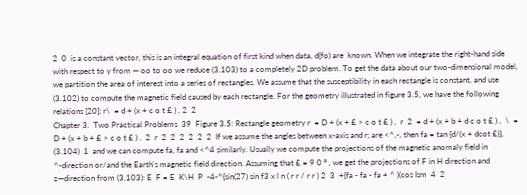2  0  is a constant vector, this is an integral equation of first kind when data, d{fo) are  known. When we integrate the right-hand side with respect to y from — oo to oo we reduce (3.103) to a completely 2D problem. To get the data about our two-dimensional model, we partition the area of interest into a series of rectangles. We assume that the susceptibility in each rectangle is constant, and use (3.102) to compute the magnetic field caused by each rectangle. For the geometry illustrated in figure 3.5, we have the following relations [20]: r\  = d + (x + c o t £ ) , 2  2
Chapter 3.  Two Practical Problems  39  Figure 3.5: Rectangle geometry r  = D + (x + £ > c o t £ ) ,  r  2  = d + (x + b + d c o t £ ) ,  \  = D + (x + b + £ > c o t £ ) .  2  r  2  2  2  2  2  2  If we assume the angles between x-axis and r; are <^,-, then fa = tan {d/(x + dcot £)},  (3.104)  1  and we can compute fa, fa and <^4 similarly. Usually we compute the projections of the magnetic anomaly field in ^-direction or/and the Earth's magnetic field direction. Assuming that £ = 9 0 ° , we get the projections of F in H direction and z—direction from (3.103): E  F = E  K\H  P  -4-^{sin(27) sin f3 x l n ( r r / r r ) 2  3  +{fa - fa - fa + ^ )(cos Ism  4  2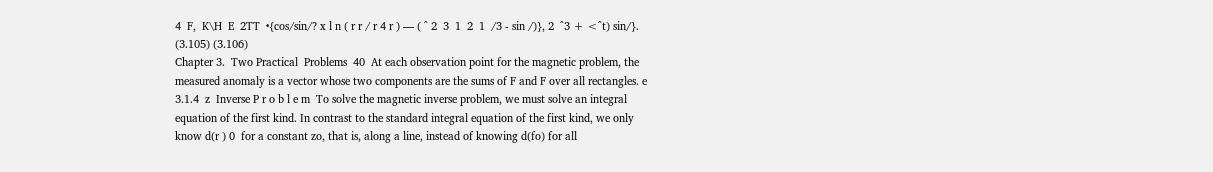4  F,  K\H  E  2TT  •{cos/sin/? x l n ( r r / r 4 r ) — ( ^ 2  3  1  2  1  /3 - sin /)}, 2  ^3 + <^t) sin/}.  (3.105) (3.106)
Chapter 3.  Two Practical  Problems  40  At each observation point for the magnetic problem, the measured anomaly is a vector whose two components are the sums of F and F over all rectangles. e  3.1.4  z  Inverse P r o b l e m  To solve the magnetic inverse problem, we must solve an integral equation of the first kind. In contrast to the standard integral equation of the first kind, we only know d(r ) 0  for a constant zo, that is, along a line, instead of knowing d(fo) for all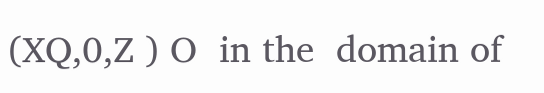(XQ,0,Z ) O  in the  domain of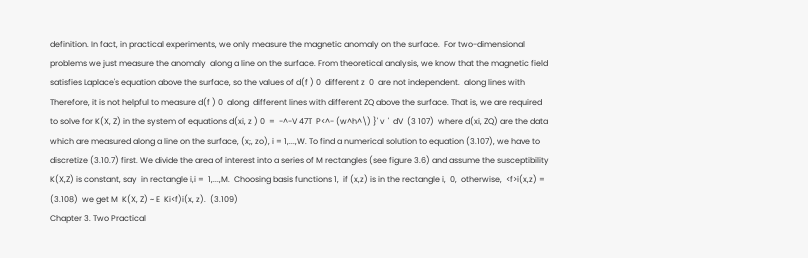definition. In fact, in practical experiments, we only measure the magnetic anomaly on the surface.  For two-dimensional problems we just measure the anomaly  along a line on the surface. From theoretical analysis, we know that the magnetic field satisfies Laplace's equation above the surface, so the values of d(f ) 0  different z  0  are not independent.  along lines with  Therefore, it is not helpful to measure d(f ) 0  along  different lines with different ZQ above the surface. That is, we are required to solve for K(X, Z) in the system of equations d(xi, z ) 0  =  -^-V 47T  P<^- (w^h^\) }' v  '  dV  (3 107)  where d(xi, ZQ) are the data which are measured along a line on the surface, (x;, zo), i = 1,...,W. To find a numerical solution to equation (3.107), we have to discretize (3.10.7) first. We divide the area of interest into a series of M rectangles (see figure 3.6) and assume the susceptibility K(X,Z) is constant, say  in rectangle i,i =  1,...,M.  Choosing basis functions 1,  if (x,z) is in the rectangle i,  0,  otherwise,  <f>i(x,z) =  (3.108)  we get M  K(X, Z) ~ E  Ki<f)i(x, z).  (3.109)
Chapter 3. Two Practical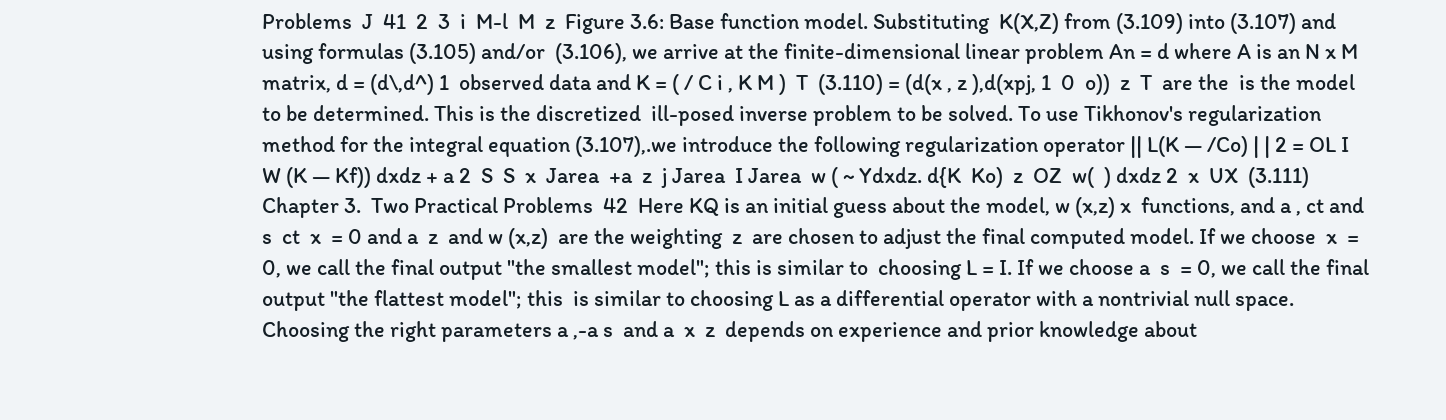Problems  J  41  2  3  i  M-l  M  z  Figure 3.6: Base function model. Substituting  K(X,Z) from (3.109) into (3.107) and using formulas (3.105) and/or  (3.106), we arrive at the finite-dimensional linear problem An = d where A is an N x M matrix, d = (d\,d^) 1  observed data and K = ( / C i , K M )  T  (3.110) = (d(x , z ),d(xpj, 1  0  o))  z  T  are the  is the model to be determined. This is the discretized  ill-posed inverse problem to be solved. To use Tikhonov's regularization method for the integral equation (3.107),.we introduce the following regularization operator || L(K — /Co) | | 2 = OL I  W (K — Kf)) dxdz + a 2  S  S  x  Jarea  +a  z  j Jarea  I Jarea  w ( ~ Ydxdz. d{K  Ko)  z  OZ  w(  ) dxdz 2  x  UX  (3.111)
Chapter 3.  Two Practical Problems  42  Here KQ is an initial guess about the model, w (x,z) x  functions, and a , ct and s  ct  x  = 0 and a  z  and w (x,z)  are the weighting  z  are chosen to adjust the final computed model. If we choose  x  = 0, we call the final output "the smallest model"; this is similar to  choosing L = I. If we choose a  s  = 0, we call the final output "the flattest model"; this  is similar to choosing L as a differential operator with a nontrivial null space. Choosing the right parameters a ,-a s  and a  x  z  depends on experience and prior knowledge about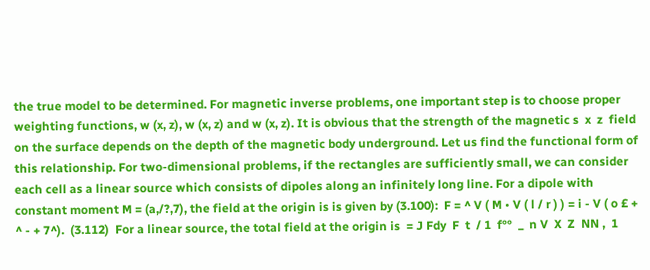the true model to be determined. For magnetic inverse problems, one important step is to choose proper weighting functions, w (x, z), w (x, z) and w (x, z). It is obvious that the strength of the magnetic s  x  z  field on the surface depends on the depth of the magnetic body underground. Let us find the functional form of this relationship. For two-dimensional problems, if the rectangles are sufficiently small, we can consider each cell as a linear source which consists of dipoles along an infinitely long line. For a dipole with constant moment M = (a,/?,7), the field at the origin is is given by (3.100):  F = ^ V ( M • V ( l / r ) ) = i - V ( o £ + ^ - + 7^).  (3.112)  For a linear source, the total field at the origin is  = J Fdy  F  t  / 1  f°°  _  n V  X  Z  NN ,  1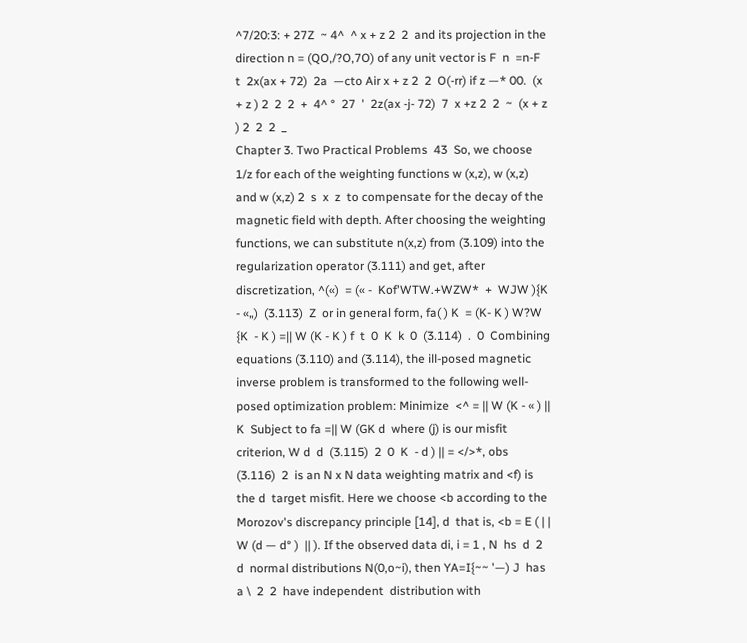^7/20:3: + 27Z  ~ 4^  ^ x + z 2  2  and its projection in the direction n = (QO,/?O,7O) of any unit vector is F  n  =n-F  t  2x(ax + 72)  2a  —cto Air x + z 2  2  O(-rr) if z —* 00.  (x + z ) 2  2  2  +  4^ °  27  '  2z(ax -j- 72)  7  x +z 2  2  ~  (x + z ) 2  2  2  _
Chapter 3. Two Practical Problems  43  So, we choose 1/z for each of the weighting functions w (x,z), w (x,z) and w (x,z) 2  s  x  z  to compensate for the decay of the magnetic field with depth. After choosing the weighting functions, we can substitute n(x,z) from (3.109) into the regularization operator (3.111) and get, after discretization, ^(«)  = (« -  Kof'WTW.+WZW*  +  WJW ){K - «„)  (3.113)  Z  or in general form, fa( ) K  = (K- K ) W?W {K  - K ) =|| W (K - K ) f  t  0  K  k  0  (3.114)  .  0  Combining equations (3.110) and (3.114), the ill-posed magnetic inverse problem is transformed to the following well-posed optimization problem: Minimize  <^ = || W (K - « ) || K  Subject to fa =|| W (GK d  where (j) is our misfit criterion, W d  d  (3.115)  2  0  K  - d ) || = </>*, obs  (3.116)  2  is an N x N data weighting matrix and <f) is the d  target misfit. Here we choose <b according to the Morozov's discrepancy principle [14], d  that is, <b = E ( | | W (d — d° )  || ). If the observed data di, i = 1 , N  hs  d  2  d  normal distributions N(0,o~i), then YA=I{~~ '—) J  has a \  2  2  have independent  distribution with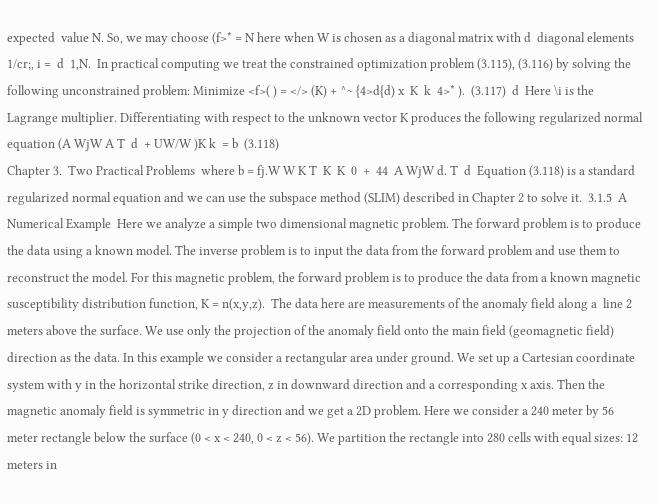expected  value N. So, we may choose (f>* = N here when W is chosen as a diagonal matrix with d  diagonal elements 1/cr;, i =  d  1,N.  In practical computing we treat the constrained optimization problem (3.115), (3.116) by solving the following unconstrained problem: Minimize <f>( ) = </> (K) + ^~ {4>d{d) x  K  k  4>* ).  (3.117)  d  Here \i is the Lagrange multiplier. Differentiating with respect to the unknown vector K produces the following regularized normal equation (A WjW A T  d  + UW/W )K k  = b  (3.118)
Chapter 3.  Two Practical Problems  where b = fj.W W K T  K  K  0  +  44  A WjW d. T  d  Equation (3.118) is a standard regularized normal equation and we can use the subspace method (SLIM) described in Chapter 2 to solve it.  3.1.5  A Numerical Example  Here we analyze a simple two dimensional magnetic problem. The forward problem is to produce the data using a known model. The inverse problem is to input the data from the forward problem and use them to reconstruct the model. For this magnetic problem, the forward problem is to produce the data from a known magnetic susceptibility distribution function, K = n(x,y,z).  The data here are measurements of the anomaly field along a  line 2 meters above the surface. We use only the projection of the anomaly field onto the main field (geomagnetic field) direction as the data. In this example we consider a rectangular area under ground. We set up a Cartesian coordinate system with y in the horizontal strike direction, z in downward direction and a corresponding x axis. Then the magnetic anomaly field is symmetric in y direction and we get a 2D problem. Here we consider a 240 meter by 56 meter rectangle below the surface (0 < x < 240, 0 < z < 56). We partition the rectangle into 280 cells with equal sizes: 12 meters in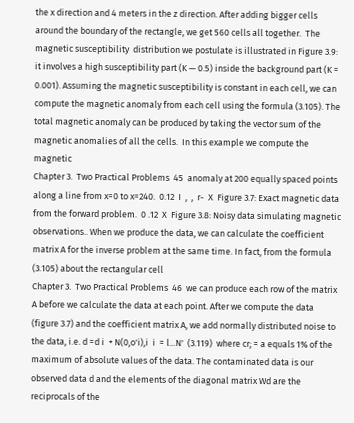the x direction and 4 meters in the z direction. After adding bigger cells around the boundary of the rectangle, we get 560 cells all together.  The magnetic susceptibility  distribution we postulate is illustrated in Figure 3.9: it involves a high susceptibility part (K — 0.5) inside the background part (K = 0.001). Assuming the magnetic susceptibility is constant in each cell, we can compute the magnetic anomaly from each cell using the formula (3.105). The total magnetic anomaly can be produced by taking the vector sum of the magnetic anomalies of all the cells.  In this example we compute the magnetic
Chapter 3.  Two Practical Problems  45  anomaly at 200 equally spaced points along a line from x=0 to x=240.  0.12  I  ,  ,  r-  X  Figure 3.7: Exact magnetic data from the forward problem.  0 .12  X  Figure 3.8: Noisy data simulating magnetic observations.. When we produce the data, we can calculate the coefficient matrix A for the inverse problem at the same time. In fact, from the formula (3.105) about the rectangular cell
Chapter 3.  Two Practical Problems  46  we can produce each row of the matrix A before we calculate the data at each point. After we compute the data (figure 3.7) and the coefficient matrix A, we add normally distributed noise to the data, i.e. d =d i  + N(0,o'i),i  i  = l...N'  (3.119)  where cr; = a equals 1% of the maximum of absolute values of the data. The contaminated data is our observed data d and the elements of the diagonal matrix Wd are the reciprocals of the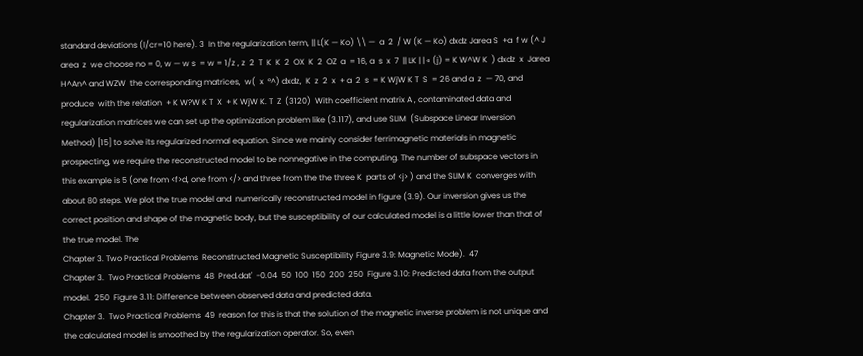standard deviations (l/cr=10 here). 3  In the regularization term, || L(K — Ko) \\ —  a  2  / W (K — Ko) dxdz Jarea S  +a  f w (^ J area  z  we choose no = 0, w — w s  = w = 1/z , z  2  T  K  K  2  OX  K  2  OZ  a  = 16, a  s  x  7  || LK | | « (j) = K W^W K  ) dxdz  x  Jarea  H^An^ and WZW  the corresponding matrices,  w(  x  °^) dxdz,  K  z  2  x  + a  2  s  = K WjW K T  S  = 26 and a  z  — 70, and produce  with the relation  + K W?W K T  X  + K WjW K. T  Z  (3120)  With coefficient matrix A , contaminated data and regularization matrices we can set up the optimization problem like (3.117), and use SLIM  (Subspace Linear Inversion  Method) [15] to solve its regularized normal equation. Since we mainly consider ferrimagnetic materials in magnetic prospecting, we require the reconstructed model to be nonnegative in the computing. The number of subspace vectors in this example is 5 (one from <f>d, one from </> and three from the the three K  parts of <j> ) and the SLIM K  converges with about 80 steps. We plot the true model and  numerically reconstructed model in figure (3.9). Our inversion gives us the correct position and shape of the magnetic body, but the susceptibility of our calculated model is a little lower than that of the true model. The
Chapter 3. Two Practical Problems  Reconstructed Magnetic Susceptibility Figure 3.9: Magnetic Mode).  47
Chapter 3.  Two Practical Problems  48  Pred.dat'  -0.04  50  100  150  200  250  Figure 3.10: Predicted data from the output model.  250  Figure 3.11: Difference between observed data and predicted data.
Chapter 3.  Two Practical Problems  49  reason for this is that the solution of the magnetic inverse problem is not unique and the calculated model is smoothed by the regularization operator. So, even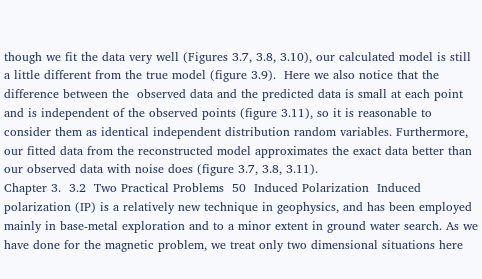though we fit the data very well (Figures 3.7, 3.8, 3.10), our calculated model is still a little different from the true model (figure 3.9).  Here we also notice that the difference between the  observed data and the predicted data is small at each point and is independent of the observed points (figure 3.11), so it is reasonable to consider them as identical independent distribution random variables. Furthermore, our fitted data from the reconstructed model approximates the exact data better than our observed data with noise does (figure 3.7, 3.8, 3.11).
Chapter 3.  3.2  Two Practical Problems  50  Induced Polarization  Induced polarization (IP) is a relatively new technique in geophysics, and has been employed mainly in base-metal exploration and to a minor extent in ground water search. As we have done for the magnetic problem, we treat only two dimensional situations here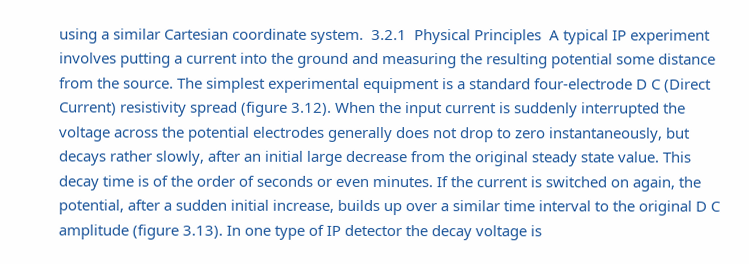using a similar Cartesian coordinate system.  3.2.1  Physical Principles  A typical IP experiment involves putting a current into the ground and measuring the resulting potential some distance from the source. The simplest experimental equipment is a standard four-electrode D C (Direct Current) resistivity spread (figure 3.12). When the input current is suddenly interrupted the voltage across the potential electrodes generally does not drop to zero instantaneously, but decays rather slowly, after an initial large decrease from the original steady state value. This decay time is of the order of seconds or even minutes. If the current is switched on again, the potential, after a sudden initial increase, builds up over a similar time interval to the original D C amplitude (figure 3.13). In one type of IP detector the decay voltage is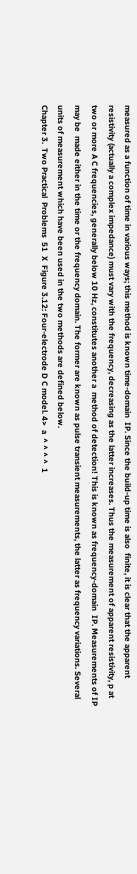measured as a function of time in various ways; this method is known time-domain  IP. Since the build-up time is also  finite, it is clear that the apparent resistivity (actually a complex impedance) must vary with the frequency, decreasing as the latter increases. Thus the measurement of apparent resistivity, p at two or more A C frequencies, generally below 10 Hz, constitutes another a  method of detection! This is known as frequency-domain  IP. Measurements of IP may be  made either in the time or the frequency domain. The former are known as pulse transient measurements, the latter as frequency variations. Several units of measurement which have been used in the two methods are defined below.
Chapter 3.  Two Practical  Problems  51  X  Figure 3.12: Four-electrode D C model. 4>  a  ^ ^ ^ ^  1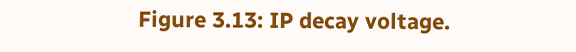Figure 3.13: IP decay voltage.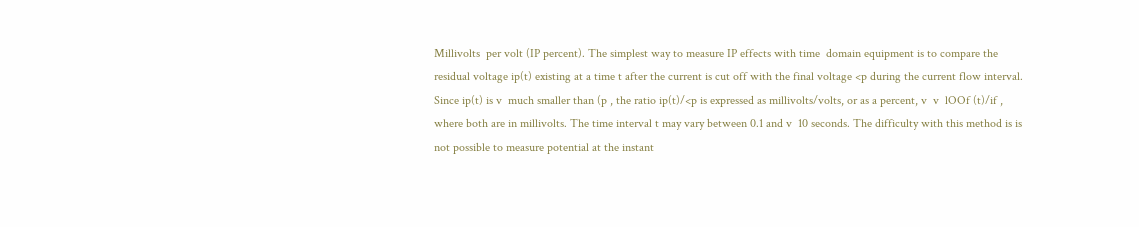Millivolts  per volt (IP percent). The simplest way to measure IP effects with time  domain equipment is to compare the residual voltage ip(t) existing at a time t after the current is cut off with the final voltage <p during the current flow interval. Since ip(t) is v  much smaller than (p , the ratio ip(t)/<p is expressed as millivolts/volts, or as a percent, v  v  lOOf (t)/if , where both are in millivolts. The time interval t may vary between 0.1 and v  10 seconds. The difficulty with this method is is not possible to measure potential at the instant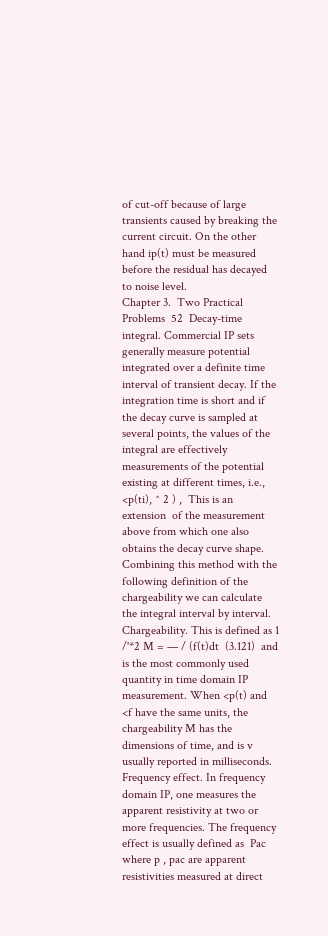of cut-off because of large transients caused by breaking the current circuit. On the other hand ip(t) must be measured before the residual has decayed to noise level.
Chapter 3.  Two Practical Problems  52  Decay-time integral. Commercial IP sets generally measure potential integrated over a definite time interval of transient decay. If the integration time is short and if the decay curve is sampled at several points, the values of the integral are effectively measurements of the potential existing at different times, i.e., <p(ti), ^ 2 ) ,  This is an extension  of the measurement above from which one also obtains the decay curve shape. Combining this method with the following definition of the chargeability we can calculate the integral interval by interval. Chargeability. This is defined as 1 /'*2 M = — / (f(t)dt  (3.121)  and is the most commonly used quantity in time domain IP measurement. When <p(t) and <f have the same units, the chargeability M has the dimensions of time, and is v  usually reported in milliseconds. Frequency effect. In frequency domain IP, one measures the apparent resistivity at two or more frequencies. The frequency effect is usually defined as  Pac where p , pac are apparent resistivities measured at direct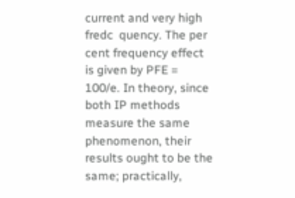current and very high fredc  quency. The per cent frequency effect is given by PFE = 100/e. In theory, since both IP methods measure the same phenomenon, their results ought to be the same; practically,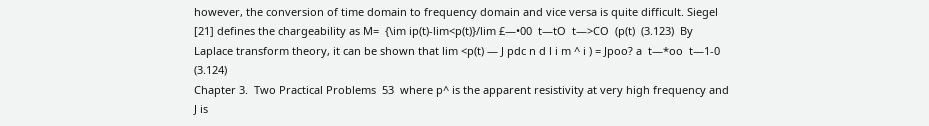however, the conversion of time domain to frequency domain and vice versa is quite difficult. Siegel [21] defines the chargeability as M=  {\im ip(t)-lim<p(t)}/lim £—•00  t—tO  t—>CO  (p(t)  (3.123)  By Laplace transform theory, it can be shown that lim <p(t) — J pdc n d l i m ^ i ) = Jpoo? a  t—*oo  t—1-0  (3.124)
Chapter 3.  Two Practical Problems  53  where p^ is the apparent resistivity at very high frequency and J is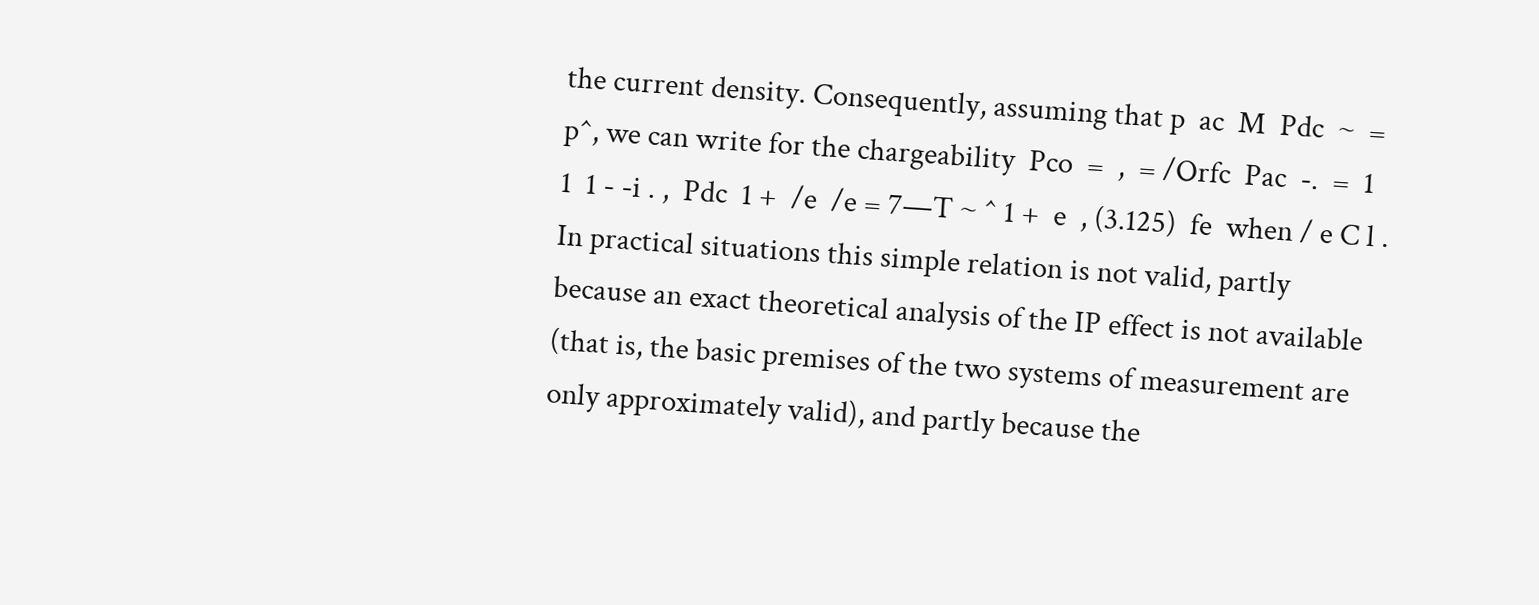the current density. Consequently, assuming that p  ac  M  Pdc  ~  = p^, we can write for the chargeability  Pco  =  ,  = /Orfc  Pac  -.  =  1  1  1 - -i . ,  Pdc  1 +  /e  /e = 7—T ~ ^ 1 +  e  , (3.125)  fe  when / e C l . In practical situations this simple relation is not valid, partly because an exact theoretical analysis of the IP effect is not available (that is, the basic premises of the two systems of measurement are only approximately valid), and partly because the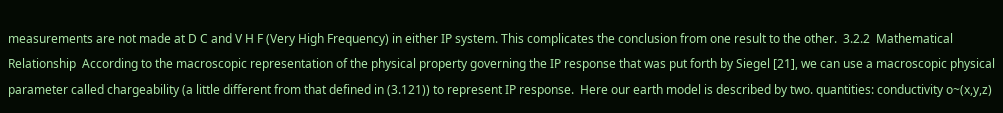measurements are not made at D C and V H F (Very High Frequency) in either IP system. This complicates the conclusion from one result to the other.  3.2.2  Mathematical Relationship  According to the macroscopic representation of the physical property governing the IP response that was put forth by Siegel [21], we can use a macroscopic physical parameter called chargeability (a little different from that defined in (3.121)) to represent IP response.  Here our earth model is described by two. quantities: conductivity o~(x,y,z)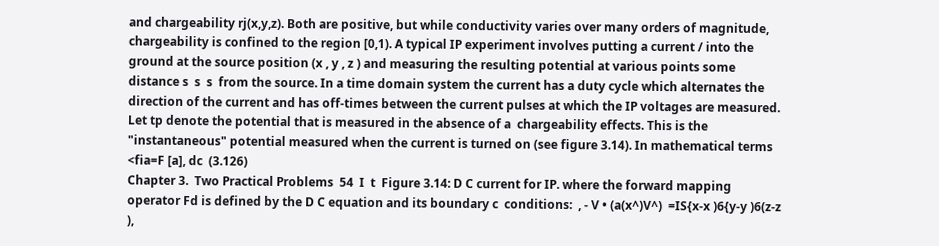and chargeability rj(x,y,z). Both are positive, but while conductivity varies over many orders of magnitude, chargeability is confined to the region [0,1). A typical IP experiment involves putting a current / into the ground at the source position (x , y , z ) and measuring the resulting potential at various points some distance s  s  s  from the source. In a time domain system the current has a duty cycle which alternates the direction of the current and has off-times between the current pulses at which the IP voltages are measured. Let tp denote the potential that is measured in the absence of a  chargeability effects. This is the "instantaneous" potential measured when the current is turned on (see figure 3.14). In mathematical terms <fia=F [a], dc  (3.126)
Chapter 3.  Two Practical Problems  54  I  t  Figure 3.14: D C current for IP. where the forward mapping operator Fd is defined by the D C equation and its boundary c  conditions:  , - V • (a(x^)V^)  =IS{x-x )6{y-y )6(z-z ),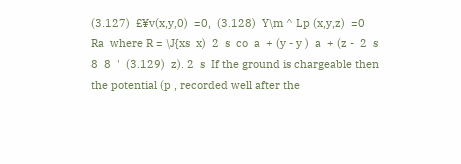(3.127)  £¥v(x,y,0)  =0,  (3.128)  Y\m ^ Lp (x,y,z)  =0  Ra  where R = \J{xs  x)  2  s  co  a  + (y - y )  a  + (z -  2  s  8  8  '  (3.129)  z). 2  s  If the ground is chargeable then the potential (p , recorded well after the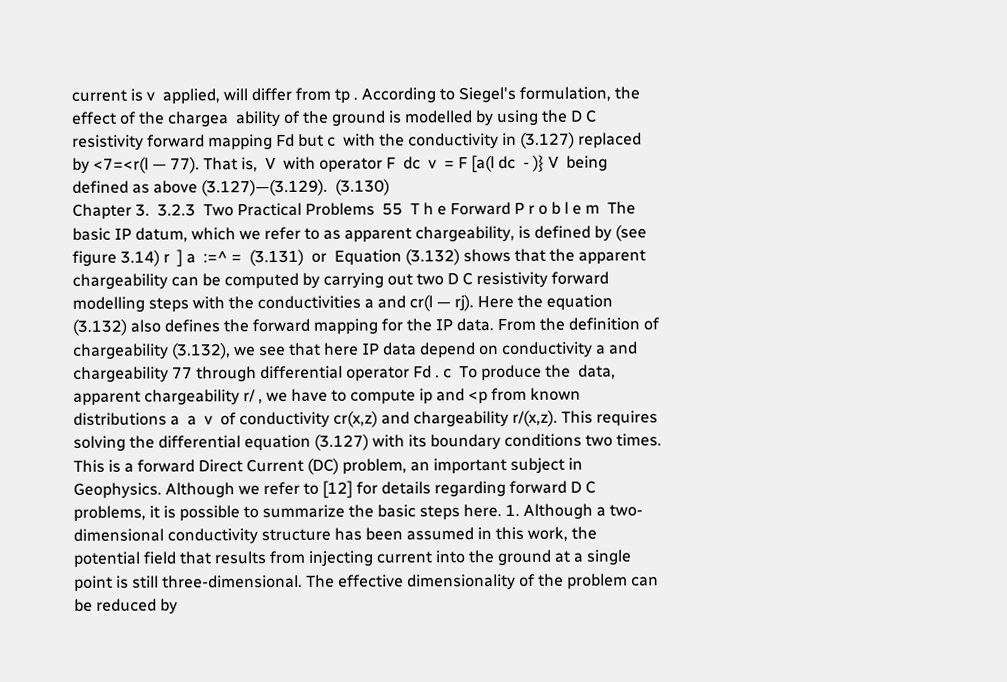current is v  applied, will differ from tp . According to Siegel's formulation, the effect of the chargea  ability of the ground is modelled by using the D C resistivity forward mapping Fd but c  with the conductivity in (3.127) replaced by <7=<r(l — 77). That is,  V  with operator F  dc  v  = F [a(l dc  - )} V  being defined as above (3.127)—(3.129).  (3.130)
Chapter 3.  3.2.3  Two Practical Problems  55  T h e Forward P r o b l e m  The basic IP datum, which we refer to as apparent chargeability, is defined by (see figure 3.14) r  ] a  :=^ =  (3.131)  or  Equation (3.132) shows that the apparent chargeability can be computed by carrying out two D C resistivity forward modelling steps with the conductivities a and cr(l — rj). Here the equation (3.132) also defines the forward mapping for the IP data. From the definition of chargeability (3.132), we see that here IP data depend on conductivity a and chargeability 77 through differential operator Fd . c  To produce the  data, apparent chargeability r/ , we have to compute ip and <p from known distributions a  a  v  of conductivity cr(x,z) and chargeability r/(x,z). This requires solving the differential equation (3.127) with its boundary conditions two times. This is a forward Direct Current (DC) problem, an important subject in Geophysics. Although we refer to [12] for details regarding forward D C problems, it is possible to summarize the basic steps here. 1. Although a two-dimensional conductivity structure has been assumed in this work, the potential field that results from injecting current into the ground at a single point is still three-dimensional. The effective dimensionality of the problem can be reduced by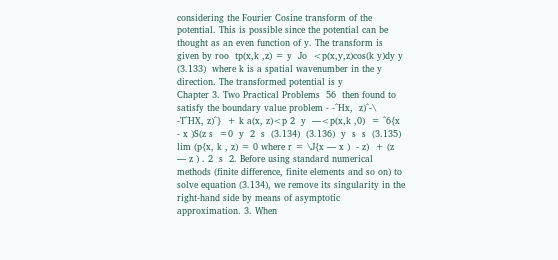considering the Fourier Cosine transform of the potential. This is possible since the potential can be thought as an even function of y. The transform is given by roo  tp(x,k ,z) = y  Jo  <p(x,y,z)cos(k y)dy y  (3.133)  where k is a spatial wavenumber in the y direction. The transformed potential is y
Chapter 3. Two Practical Problems  56  then found to satisfy the boundary value problem - -^Hx,  z)^-\  -T^HX, z)^}  + k a(x, z)<p 2  y  —<p(x,k ,0)  = ^6{x - x )S(z s  =0  y  2  s  (3.134)  (3.136)  y  s  s  (3.135)  lim (p{x, k , z) = 0 where r = \J{x — x )  - z)  + (z — z ) . 2  s  2. Before using standard numerical methods (finite difference, finite elements and so on) to solve equation (3.134), we remove its singularity in the right-hand side by means of asymptotic approximation. 3. When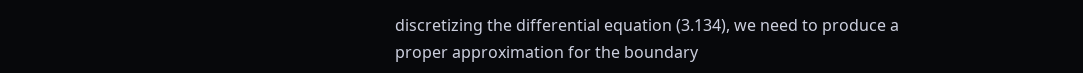discretizing the differential equation (3.134), we need to produce a proper approximation for the boundary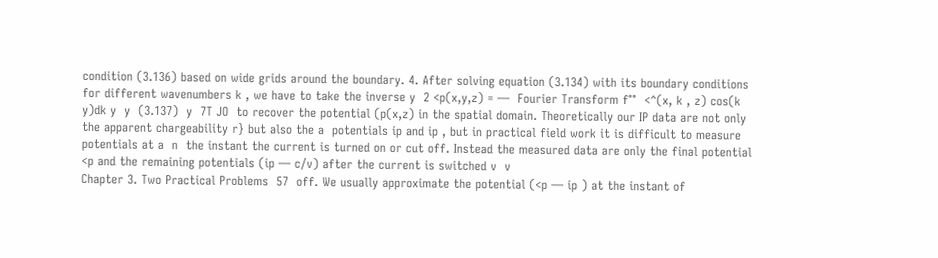condition (3.136) based on wide grids around the boundary. 4. After solving equation (3.134) with its boundary conditions for different wavenumbers k , we have to take the inverse y  2 <p(x,y,z) = —  Fourier Transform f°°  <^(x, k , z) cos(k y)dk y  y  (3.137)  y  7T JO  to recover the potential (p(x,z) in the spatial domain. Theoretically our IP data are not only the apparent chargeability r} but also the a  potentials ip and ip , but in practical field work it is difficult to measure potentials at a  n  the instant the current is turned on or cut off. Instead the measured data are only the final potential <p and the remaining potentials (ip — c/v) after the current is switched v  v
Chapter 3. Two Practical Problems  57  off. We usually approximate the potential (<p — ip ) at the instant of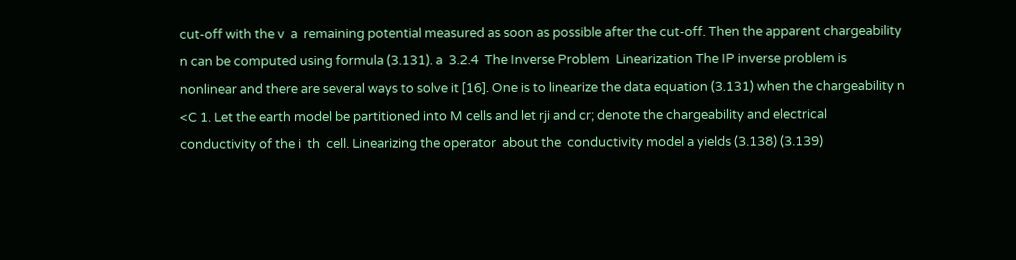cut-off with the v  a  remaining potential measured as soon as possible after the cut-off. Then the apparent chargeability n can be computed using formula (3.131). a  3.2.4  The Inverse Problem  Linearization The IP inverse problem is nonlinear and there are several ways to solve it [16]. One is to linearize the data equation (3.131) when the chargeability n <C 1. Let the earth model be partitioned into M cells and let rji and cr; denote the chargeability and electrical conductivity of the i  th  cell. Linearizing the operator  about the  conductivity model a yields (3.138) (3.139)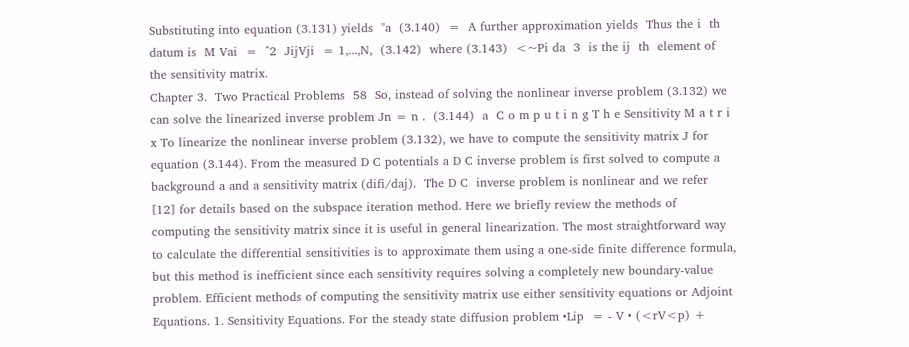Substituting into equation (3.131) yields  "a  (3.140)  =  A further approximation yields  Thus the i  th  datum is  M Vai  =  ^2  JijVji  = 1,...,N,  (3.142)  where (3.143)  <~Pi da  3  is the ij  th  element of the sensitivity matrix.
Chapter 3.  Two Practical Problems  58  So, instead of solving the nonlinear inverse problem (3.132) we can solve the linearized inverse problem Jn = n .  (3.144)  a  C o m p u t i n g T h e Sensitivity M a t r i x To linearize the nonlinear inverse problem (3.132), we have to compute the sensitivity matrix J for equation (3.144). From the measured D C potentials a D C inverse problem is first solved to compute a background a and a sensitivity matrix (difi/daj).  The D C  inverse problem is nonlinear and we refer [12] for details based on the subspace iteration method. Here we briefly review the methods of computing the sensitivity matrix since it is useful in general linearization. The most straightforward way to calculate the differential sensitivities is to approximate them using a one-side finite difference formula, but this method is inefficient since each sensitivity requires solving a completely new boundary-value problem. Efficient methods of computing the sensitivity matrix use either sensitivity equations or Adjoint Equations. 1. Sensitivity Equations. For the steady state diffusion problem •Lip  = - V • (<rV<p) +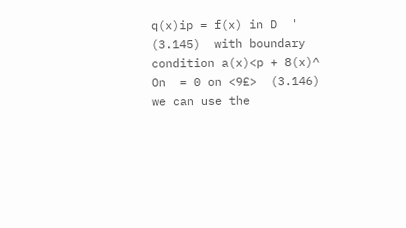q(x)ip = f(x) in D  ' (3.145)  with boundary condition a(x)<p + 8(x)^ On  = 0 on <9£>  (3.146)  we can use the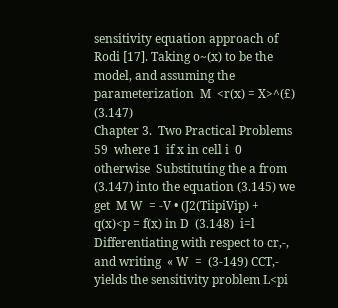sensitivity equation approach of Rodi [17]. Taking o~(x) to be the model, and assuming the parameterization  M  <r(x) = X>^(£)  (3.147)
Chapter 3.  Two Practical Problems  59  where 1  if x in cell i  0  otherwise  Substituting the a from (3.147) into the equation (3.145) we get  M W  = -V • (J2(TiipiVip) + q(x)<p = f(x) in D  (3.148)  i=l  Differentiating with respect to cr,-, and writing  « W  =  (3-149) CCT,-  yields the sensitivity problem L<pi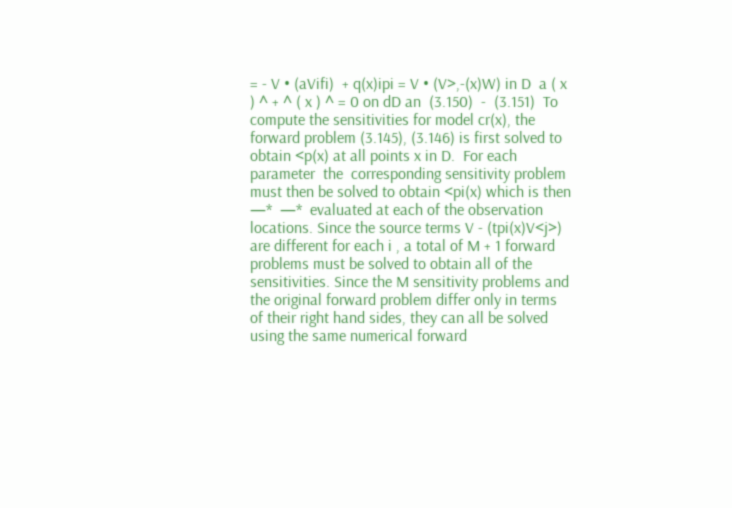= - V • (aVifi)  + q(x)ipi = V • (V>,-(x)W) in D  a ( x ) ^ + ^ ( x ) ^ = 0 on dD an  (3.150)  -  (3.151)  To compute the sensitivities for model cr(x), the forward problem (3.145), (3.146) is first solved to obtain <p(x) at all points x in D.  For each parameter  the  corresponding sensitivity problem must then be solved to obtain <pi(x) which is then —*  —*  evaluated at each of the observation locations. Since the source terms V - (tpi(x)V<j>) are different for each i , a total of M + 1 forward problems must be solved to obtain all of the sensitivities. Since the M sensitivity problems and the original forward problem differ only in terms of their right hand sides, they can all be solved using the same numerical forward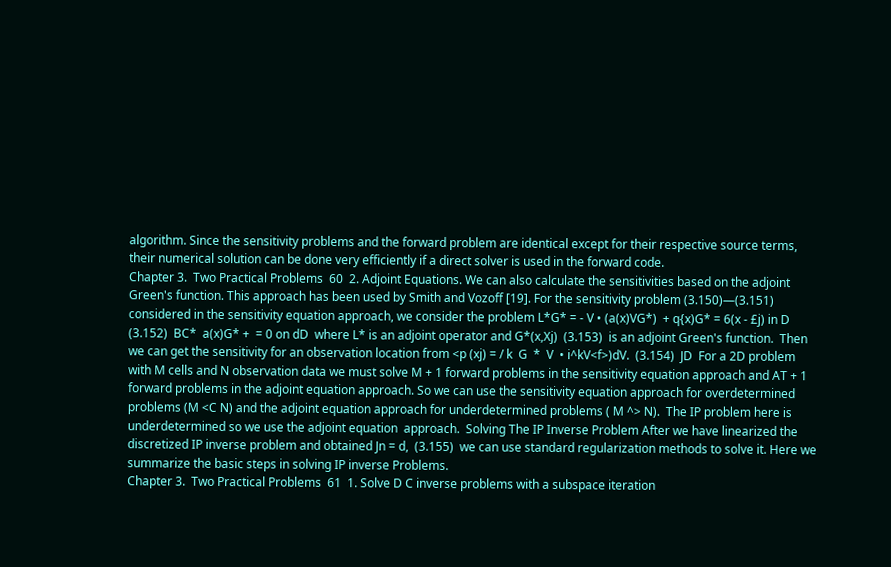algorithm. Since the sensitivity problems and the forward problem are identical except for their respective source terms, their numerical solution can be done very efficiently if a direct solver is used in the forward code.
Chapter 3.  Two Practical Problems  60  2. Adjoint Equations. We can also calculate the sensitivities based on the adjoint Green's function. This approach has been used by Smith and Vozoff [19]. For the sensitivity problem (3.150)—(3.151) considered in the sensitivity equation approach, we consider the problem L*G* = - V • (a(x)VG*)  + q{x)G* = 6(x - £j) in D  (3.152)  BC*  a(x)G* +  = 0 on dD  where L* is an adjoint operator and G*(x,Xj)  (3.153)  is an adjoint Green's function.  Then we can get the sensitivity for an observation location from <p (xj) = / k  G  *  V  • i^kV<f>)dV.  (3.154)  JD  For a 2D problem with M cells and N observation data we must solve M + 1 forward problems in the sensitivity equation approach and AT + 1 forward problems in the adjoint equation approach. So we can use the sensitivity equation approach for overdetermined problems (M <C N) and the adjoint equation approach for underdetermined problems ( M ^> N).  The IP problem here is underdetermined so we use the adjoint equation  approach.  Solving The IP Inverse Problem After we have linearized the discretized IP inverse problem and obtained Jn = d,  (3.155)  we can use standard regularization methods to solve it. Here we summarize the basic steps in solving IP inverse Problems.
Chapter 3.  Two Practical Problems  61  1. Solve D C inverse problems with a subspace iteration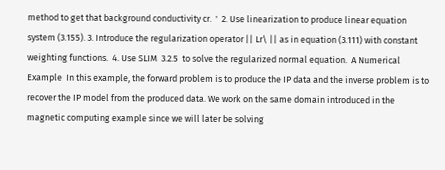method to get that background conductivity cr.  '  2. Use linearization to produce linear equation system (3.155). 3. Introduce the regularization operator || Lr\ || as in equation (3.111) with constant weighting functions.  4. Use SLIM  3.2.5  to solve the regularized normal equation.  A Numerical Example  In this example, the forward problem is to produce the IP data and the inverse problem is to recover the IP model from the produced data. We work on the same domain introduced in the magnetic computing example since we will later be solving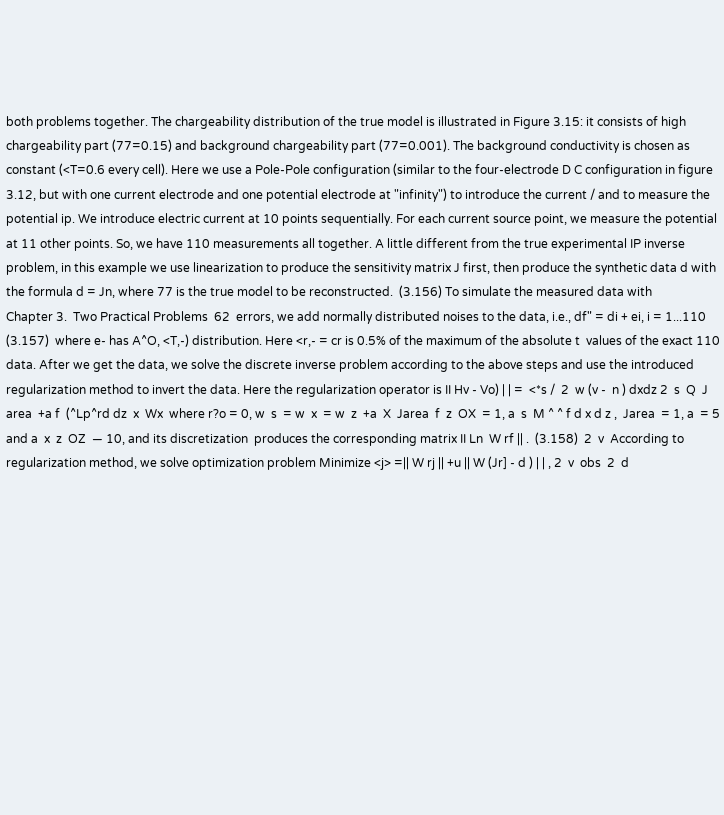both problems together. The chargeability distribution of the true model is illustrated in Figure 3.15: it consists of high chargeability part (77=0.15) and background chargeability part (77=0.001). The background conductivity is chosen as constant (<T=0.6 every cell). Here we use a Pole-Pole configuration (similar to the four-electrode D C configuration in figure 3.12, but with one current electrode and one potential electrode at "infinity") to introduce the current / and to measure the potential ip. We introduce electric current at 10 points sequentially. For each current source point, we measure the potential at 11 other points. So, we have 110 measurements all together. A little different from the true experimental IP inverse problem, in this example we use linearization to produce the sensitivity matrix J first, then produce the synthetic data d with the formula d = Jn, where 77 is the true model to be reconstructed.  (3.156) To simulate the measured data with
Chapter 3.  Two Practical Problems  62  errors, we add normally distributed noises to the data, i.e., df" = di + ei, i = 1...110  (3.157)  where e- has A^O, <T,-) distribution. Here <r,- = cr is 0.5% of the maximum of the absolute t  values of the exact 110 data. After we get the data, we solve the discrete inverse problem according to the above steps and use the introduced regularization method to invert the data. Here the regularization operator is II Hv - Vo) | | =  <*s /  2  w (v -  n ) dxdz 2  s  Q  J area  +a f  (^Lp^rd dz  x  Wx  where r?o = 0, w  s  = w  x  = w  z  +a  X  Jarea  f  z  OX  = 1, a  s  M ^ ^ f d x d z ,  Jarea  = 1, a  = 5 and a  x  z  OZ  — 10, and its discretization  produces the corresponding matrix II Ln  W rf || .  (3.158)  2  v  According to regularization method, we solve optimization problem Minimize <j> =|| W rj || +u || W (Jr] - d ) | | , 2  v  obs  2  d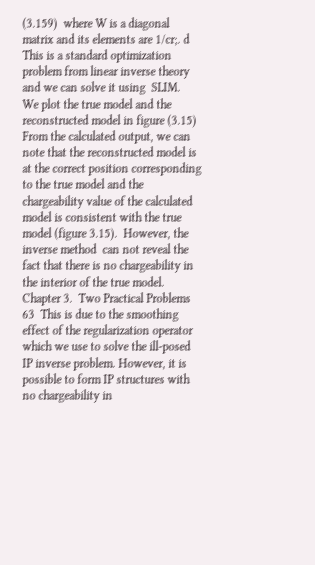(3.159)  where W is a diagonal matrix and its elements are 1/cr;. d  This is a standard optimization problem from linear inverse theory and we can solve it using  SLIM.  We plot the true model and the reconstructed model in figure (3.15) From the calculated output, we can note that the reconstructed model is at the correct position corresponding to the true model and the chargeability value of the calculated model is consistent with the true model (figure 3.15).  However, the inverse method  can not reveal the fact that there is no chargeability in the interior of the true model.
Chapter 3.  Two Practical Problems  63  This is due to the smoothing effect of the regularization operator which we use to solve the ill-posed IP inverse problem. However, it is possible to form IP structures with no chargeability in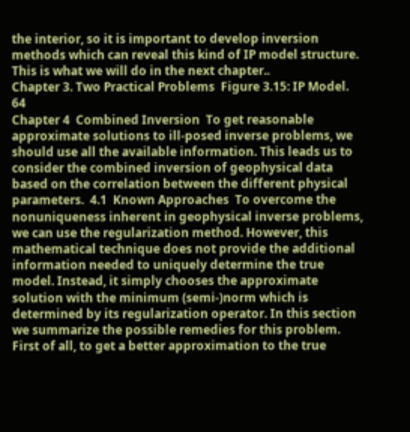the interior, so it is important to develop inversion methods which can reveal this kind of IP model structure. This is what we will do in the next chapter..
Chapter 3. Two Practical Problems  Figure 3.15: IP Model.  64
Chapter 4  Combined Inversion  To get reasonable approximate solutions to ill-posed inverse problems, we should use all the available information. This leads us to consider the combined inversion of geophysical data based on the correlation between the different physical parameters.  4.1  Known Approaches  To overcome the nonuniqueness inherent in geophysical inverse problems, we can use the regularization method. However, this mathematical technique does not provide the additional information needed to uniquely determine the true model. Instead, it simply chooses the approximate solution with the minimum (semi-)norm which is determined by its regularization operator. In this section we summarize the possible remedies for this problem. First of all, to get a better approximation to the true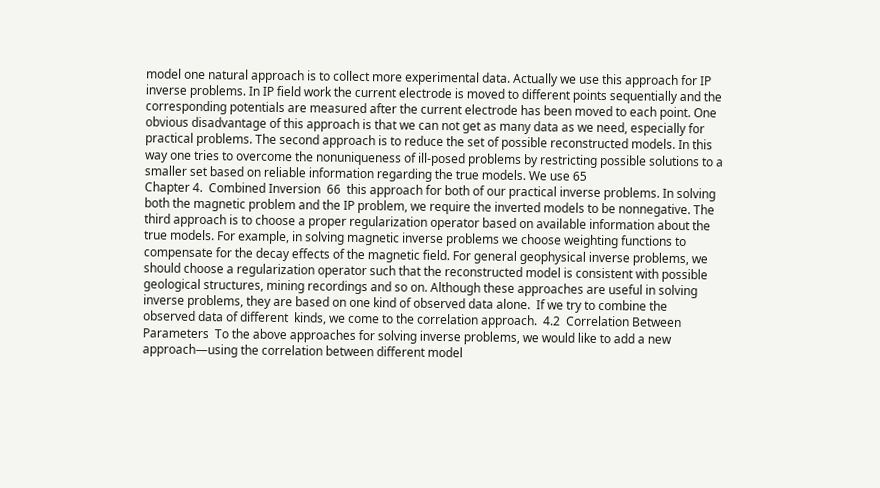model one natural approach is to collect more experimental data. Actually we use this approach for IP inverse problems. In IP field work the current electrode is moved to different points sequentially and the corresponding potentials are measured after the current electrode has been moved to each point. One obvious disadvantage of this approach is that we can not get as many data as we need, especially for practical problems. The second approach is to reduce the set of possible reconstructed models. In this way one tries to overcome the nonuniqueness of ill-posed problems by restricting possible solutions to a smaller set based on reliable information regarding the true models. We use 65
Chapter 4.  Combined Inversion  66  this approach for both of our practical inverse problems. In solving both the magnetic problem and the IP problem, we require the inverted models to be nonnegative. The third approach is to choose a proper regularization operator based on available information about the true models. For example, in solving magnetic inverse problems we choose weighting functions to compensate for the decay effects of the magnetic field. For general geophysical inverse problems, we should choose a regularization operator such that the reconstructed model is consistent with possible geological structures, mining recordings and so on. Although these approaches are useful in solving inverse problems, they are based on one kind of observed data alone.  If we try to combine the observed data of different  kinds, we come to the correlation approach.  4.2  Correlation Between Parameters  To the above approaches for solving inverse problems, we would like to add a new approach—using the correlation between different model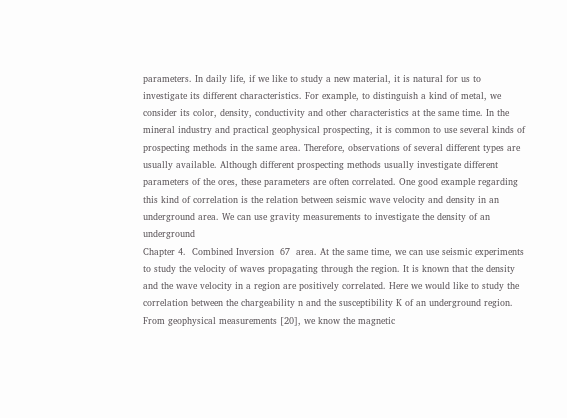parameters. In daily life, if we like to study a new material, it is natural for us to investigate its different characteristics. For example, to distinguish a kind of metal, we consider its color, density, conductivity and other characteristics at the same time. In the mineral industry and practical geophysical prospecting, it is common to use several kinds of prospecting methods in the same area. Therefore, observations of several different types are usually available. Although different prospecting methods usually investigate different parameters of the ores, these parameters are often correlated. One good example regarding this kind of correlation is the relation between seismic wave velocity and density in an underground area. We can use gravity measurements to investigate the density of an underground
Chapter 4.  Combined Inversion  67  area. At the same time, we can use seismic experiments to study the velocity of waves propagating through the region. It is known that the density and the wave velocity in a region are positively correlated. Here we would like to study the correlation between the chargeability n and the susceptibility K of an underground region. From geophysical measurements [20], we know the magnetic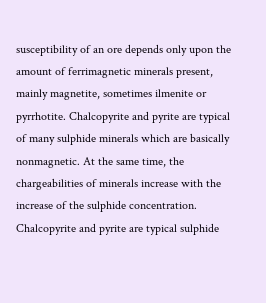susceptibility of an ore depends only upon the amount of ferrimagnetic minerals present, mainly magnetite, sometimes ilmenite or pyrrhotite. Chalcopyrite and pyrite are typical of many sulphide minerals which are basically nonmagnetic. At the same time, the chargeabilities of minerals increase with the increase of the sulphide concentration. Chalcopyrite and pyrite are typical sulphide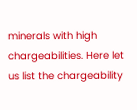minerals with high chargeabilities. Here let us list the chargeability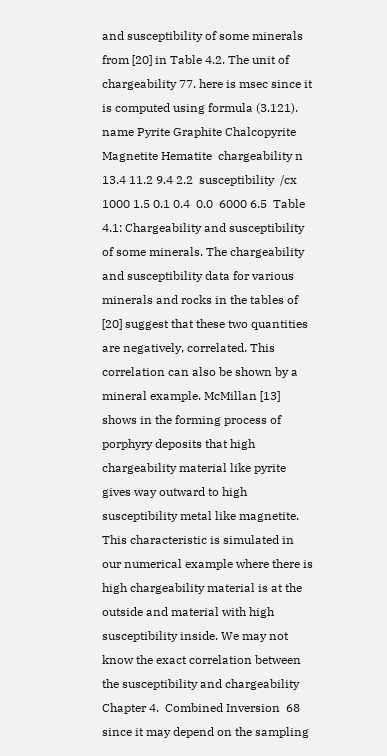and susceptibility of some minerals from [20] in Table 4.2. The unit of chargeability 77. here is msec since it is computed using formula (3.121). name Pyrite Graphite Chalcopyrite Magnetite Hematite  chargeability n 13.4 11.2 9.4 2.2  susceptibility  /cx 1000 1.5 0.1 0.4  0.0  6000 6.5  Table 4.1: Chargeability and susceptibility of some minerals. The chargeability and susceptibility data for various minerals and rocks in the tables of [20] suggest that these two quantities are negatively, correlated. This correlation can also be shown by a mineral example. McMillan [13] shows in the forming process of porphyry deposits that high chargeability material like pyrite gives way outward to high susceptibility metal like magnetite. This characteristic is simulated in our numerical example where there is high chargeability material is at the outside and material with high susceptibility inside. We may not know the exact correlation between the susceptibility and chargeability
Chapter 4.  Combined Inversion  68  since it may depend on the sampling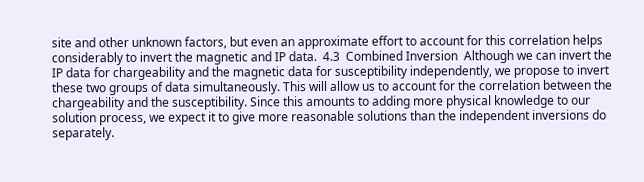site and other unknown factors, but even an approximate effort to account for this correlation helps considerably to invert the magnetic and IP data.  4.3  Combined Inversion  Although we can invert the IP data for chargeability and the magnetic data for susceptibility independently, we propose to invert these two groups of data simultaneously. This will allow us to account for the correlation between the chargeability and the susceptibility. Since this amounts to adding more physical knowledge to our solution process, we expect it to give more reasonable solutions than the independent inversions do separately.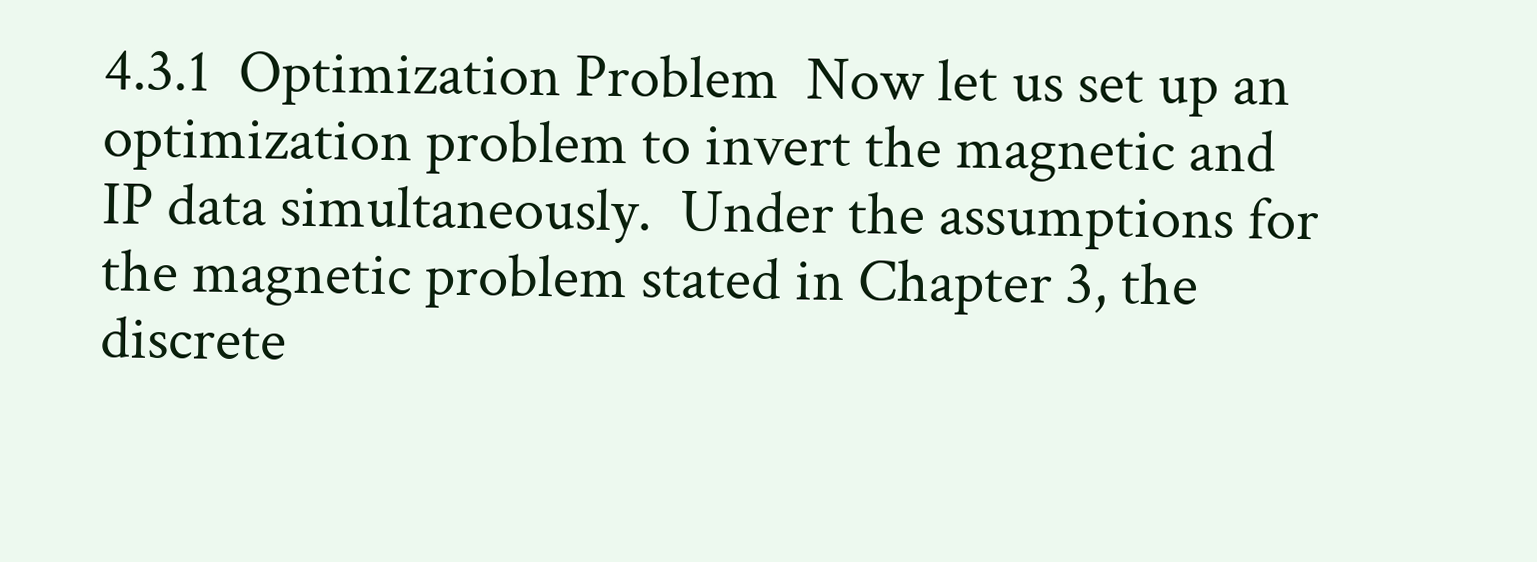4.3.1  Optimization Problem  Now let us set up an optimization problem to invert the magnetic and IP data simultaneously.  Under the assumptions for the magnetic problem stated in Chapter 3, the  discrete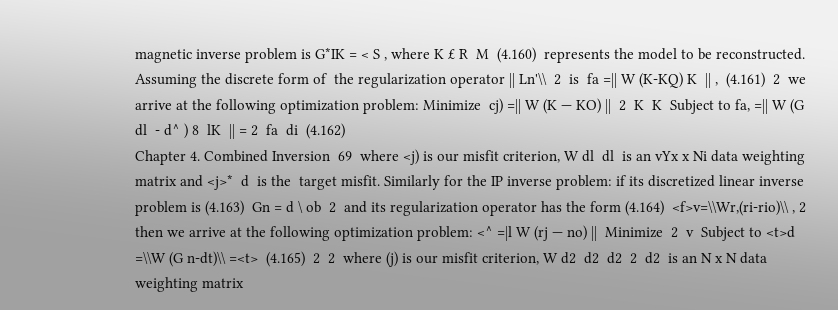magnetic inverse problem is G*IK = < S , where K £ R  M  (4.160)  represents the model to be reconstructed. Assuming the discrete form of  the regularization operator || Ln'\\  2  is  fa =|| W (K-KQ) K  || ,  (4.161)  2  we arrive at the following optimization problem: Minimize  cj) =|| W (K — KO) ||  2  K  K  Subject to fa, =|| W (G dl  - d^ ) 8  lK  || = 2  fa  di  (4.162)
Chapter 4. Combined Inversion  69  where <j) is our misfit criterion, W dl  dl  is an vYx x Ni data weighting matrix and <j>*  d  is the  target misfit. Similarly for the IP inverse problem: if its discretized linear inverse problem is (4.163)  Gn = d \ ob  2  and its regularization operator has the form (4.164)  <f>v=\\Wr,(ri-rio)\\ , 2  then we arrive at the following optimization problem: <^ =|l W (rj — no) ||  Minimize  2  v  Subject to <t>d =\\W (G n-dt)\\ =<t>  (4.165)  2  2  where (j) is our misfit criterion, W d2  d2  d2  2  d2  is an N x N data weighting matrix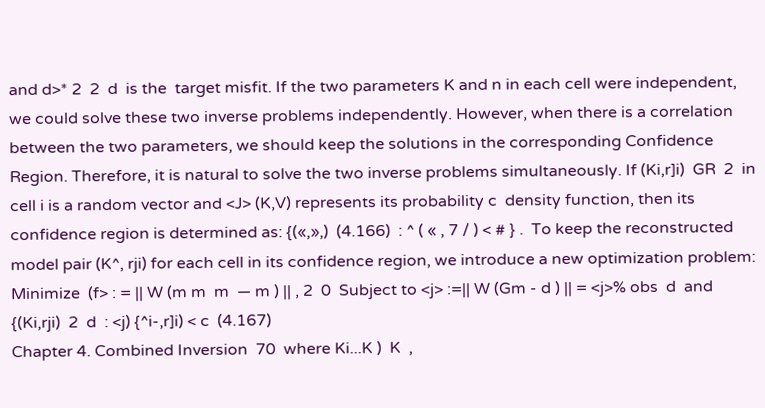and d>* 2  2  d  is the  target misfit. If the two parameters K and n in each cell were independent, we could solve these two inverse problems independently. However, when there is a correlation between the two parameters, we should keep the solutions in the corresponding Confidence Region. Therefore, it is natural to solve the two inverse problems simultaneously. If (Ki,r]i)  GR  2  in cell i is a random vector and <J> (K,V) represents its probability c  density function, then its confidence region is determined as: {(«,»,)  (4.166)  : ^ ( « , 7 / ) < # } .  To keep the reconstructed model pair (K^, rji) for each cell in its confidence region, we introduce a new optimization problem: Minimize  (f> : = || W (m m  m  — m ) || , 2  0  Subject to <j> :=|| W (Gm - d ) || = <j>% obs  d  and  {(Ki,rji)  2  d  : <j) {^i-,r]i) < c  (4.167)
Chapter 4. Combined Inversion  70  where Ki...K )  K  ,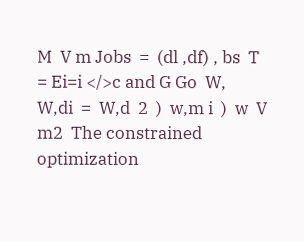M  V m Jobs  =  (dl ,df) , bs  T  = Ei=i </>c and G Go  W,  W,di  =  W,d  2  )  w,m i  )  w  V  m2  The constrained optimization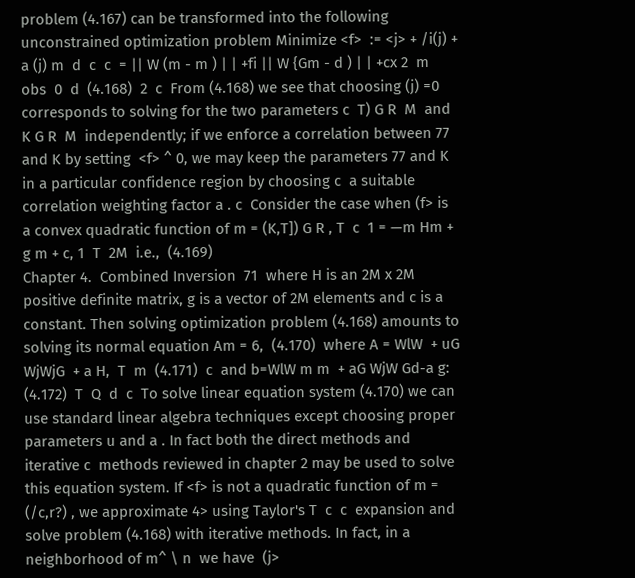problem (4.167) can be transformed into the following unconstrained optimization problem Minimize <f>  := <j> + /i(j) + a (j) m  d  c  c  = || W (m - m ) | | +fi || W {Gm - d ) | | +cx 2  m  obs  0  d  (4.168)  2  c  From (4.168) we see that choosing (j) =0 corresponds to solving for the two parameters c  T) G R  M  and K G R  M  independently; if we enforce a correlation between 77 and K by setting  <f> ^ 0, we may keep the parameters 77 and K in a particular confidence region by choosing c  a suitable correlation weighting factor a . c  Consider the case when (f> is a convex quadratic function of m = (K,T]) G R , T  c  1 = —m Hm + g m + c, 1  T  2M  i.e.,  (4.169)
Chapter 4.  Combined Inversion  71  where H is an 2M x 2M positive definite matrix, g is a vector of 2M elements and c is a constant. Then solving optimization problem (4.168) amounts to solving its normal equation Am = 6,  (4.170)  where A = WlW  + uG WjWjG  + a H,  T  m  (4.171)  c  and b=WlW m m  + aG WjW Gd-a g:  (4.172)  T  Q  d  c  To solve linear equation system (4.170) we can use standard linear algebra techniques except choosing proper parameters u and a . In fact both the direct methods and iterative c  methods reviewed in chapter 2 may be used to solve this equation system. If <f> is not a quadratic function of m = (/c,r?) , we approximate 4> using Taylor's T  c  c  expansion and solve problem (4.168) with iterative methods. In fact, in a neighborhood of m^ \ n  we have  (j>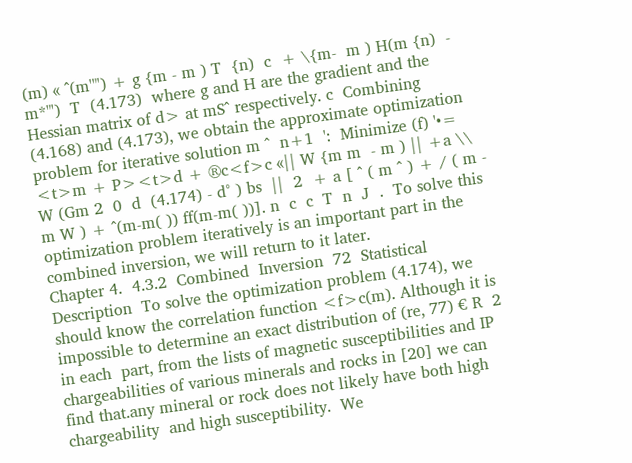(m) « ^(m'"') + g {m - m ) T  {n)  c  + \{m-  m ) H(m {n)  - m*"')  T  (4.173)  where g and H are the gradient and the Hessian matrix of d> at mS^ respectively. c  Combining (4.168) and (4.173), we obtain the approximate optimization problem for iterative solution m ^  n+1  ':  Minimize (f) '•= <t>m + P><t>d + ®c<f>c «|| W {m m  - m ) || +a \\ W (Gm 2  0  d  (4.174) - d° ) bs  ||  2  + a [ ^ ( m ^ ) + / ( m - m W ) + ^(m-m( )) ff(m-m( ))]. n  c  c  T  n  J  .  To solve this optimization problem iteratively is an important part in the combined inversion, we will return to it later.
Chapter 4.  4.3.2  Combined  Inversion  72  Statistical Description  To solve the optimization problem (4.174), we should know the correlation function <f>c(m). Although it is impossible to determine an exact distribution of (re, 77) € R  2  in each  part, from the lists of magnetic susceptibilities and IP chargeabilities of various minerals and rocks in [20] we can find that.any mineral or rock does not likely have both high chargeability  and high susceptibility.  We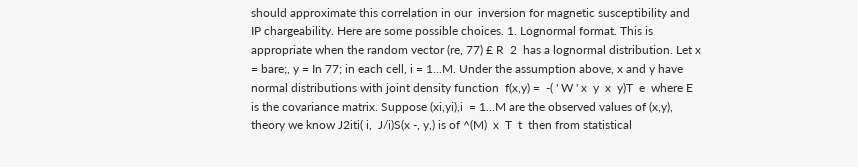should approximate this correlation in our  inversion for magnetic susceptibility and IP chargeability. Here are some possible choices. 1. Lognormal format. This is appropriate when the random vector (re, 77) £ R  2  has a lognormal distribution. Let x = bare;, y = In 77; in each cell, i = 1...M. Under the assumption above, x and y have normal distributions with joint density function  f(x,y) =  -( ' W ' x  y  x  y)T  e  where E is the covariance matrix. Suppose (xi,yi),i  = 1...M are the observed values of (x,y),  theory we know J2iti( i,  J/i)S(x -, y,) is of ^(M)  x  T  t  then from statistical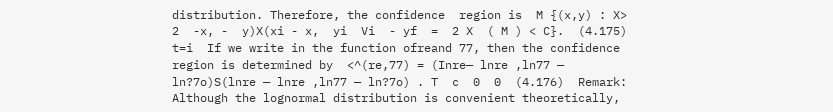distribution. Therefore, the confidence  region is  M {(x,y) : X>  2  -x, -  y)X(xi - x,  yi  Vi  - yf  =  2 X  ( M ) < C}.  (4.175)  t=i  If we write in the function ofreand 77, then the confidence region is determined by  <^(re,77) = (Inre— lnre ,ln77 — ln?7o)S(lnre — lnre ,ln77 — ln?7o) . T  c  0  0  (4.176)  Remark: Although the lognormal distribution is convenient theoretically,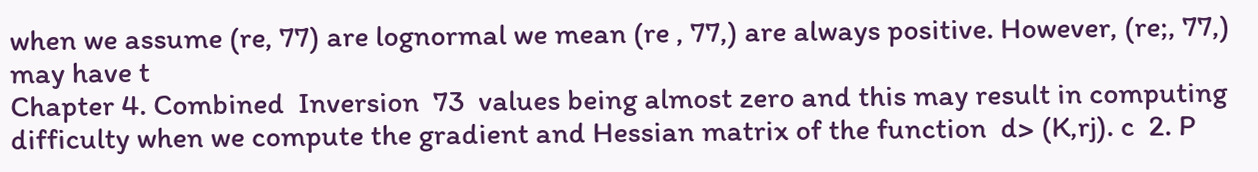when we assume (re, 77) are lognormal we mean (re , 77,) are always positive. However, (re;, 77,) may have t
Chapter 4. Combined  Inversion  73  values being almost zero and this may result in computing difficulty when we compute the gradient and Hessian matrix of the function  d> (K,rj). c  2. P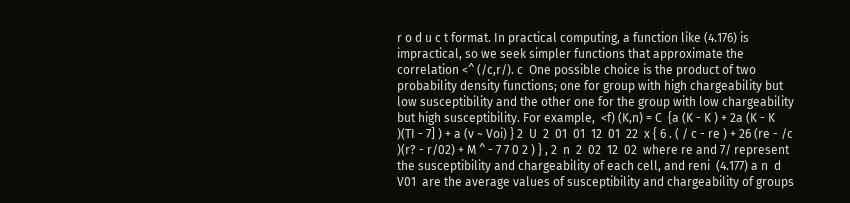r o d u c t format. In practical computing, a function like (4.176) is impractical, so we seek simpler functions that approximate the correlation <^ (/c,r/). c  One possible choice is the product of two probability density functions; one for group with high chargeability but low susceptibility and the other one for the group with low chargeability but high susceptibility. For example,  <f) (K,n) = C  {a (K - K ) + 2a (K - K )(TI - 7] ) + a (v ~ Voi) } 2  U  2  01  01  12  01  22  x { 6 . ( / c - re ) + 26 (re - /c )(r? - r/02) + M ^ - 7 7 0 2 ) } , 2  n  2  02  12  02  where re and 7/ represent the susceptibility and chargeability of each cell, and reni  (4.177) a n  d V01  are the average values of susceptibility and chargeability of groups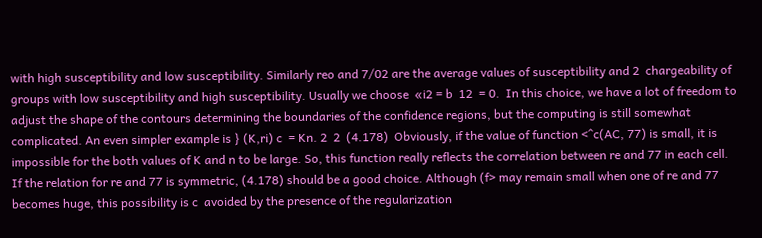with high susceptibility and low susceptibility. Similarly reo and 7/02 are the average values of susceptibility and 2  chargeability of groups with low susceptibility and high susceptibility. Usually we choose  «i2 = b  12  = 0.  In this choice, we have a lot of freedom to adjust the shape of the contours determining the boundaries of the confidence regions, but the computing is still somewhat complicated. An even simpler example is } (K,ri) c  = Kn. 2  2  (4.178)  Obviously, if the value of function <^c(AC, 77) is small, it is impossible for the both values of K and n to be large. So, this function really reflects the correlation between re and 77 in each cell. If the relation for re and 77 is symmetric, (4.178) should be a good choice. Although (f> may remain small when one of re and 77 becomes huge, this possibility is c  avoided by the presence of the regularization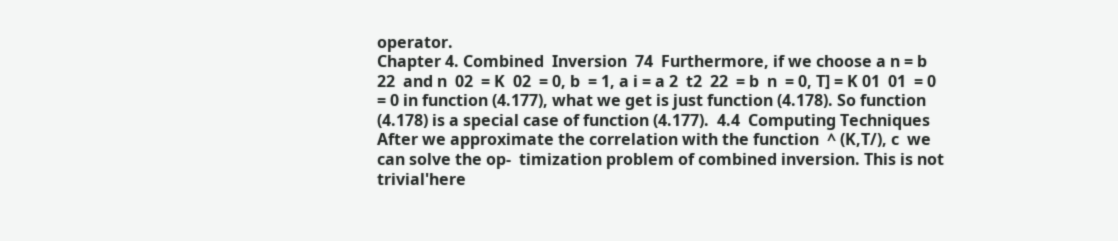operator.
Chapter 4. Combined  Inversion  74  Furthermore, if we choose a n = b  22  and n  02  = K  02  = 0, b  = 1, a i = a 2  t2  22  = b  n  = 0, T] = K 01  01  = 0  = 0 in function (4.177), what we get is just function (4.178). So function  (4.178) is a special case of function (4.177).  4.4  Computing Techniques  After we approximate the correlation with the function  ^ (K,T/), c  we can solve the op-  timization problem of combined inversion. This is not trivial'here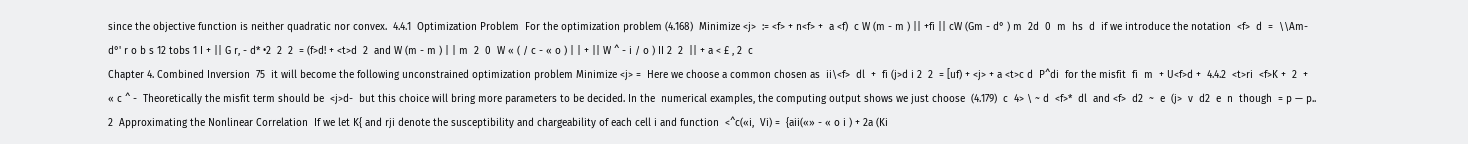since the objective function is neither quadratic nor convex.  4.4.1  Optimization Problem  For the optimization problem (4.168)  Minimize <j>  := <f> + n<f> +  a <f)  c W (m - m ) || +fi || cW (Gm - d° ) m  2d  0  m  hs  d  if we introduce the notation  <f>  d  =  \\Am-d°' r o b s 12 tobs 1 I + || G r, - d* •2  2  2  = (f>d! + <t>d  2  and W (m - m ) | | m  2  0  W « ( / c - « o ) | | + || W ^ - i / o ) II 2  2  || + a < £ , 2  c
Chapter 4. Combined Inversion  75  it will become the following unconstrained optimization problem Minimize <j> =  Here we choose a common chosen as  ii\<f>  dl  +  fi (j>d i 2  2  = [uf) + <j> + a <t>c d  P^di  for the misfit  fi  m  + U<f>d +  4.4.2  <t>ri  <f>K +  2  +  « c ^ -  Theoretically the misfit term should be  <j>d-  but this choice will bring more parameters to be decided. In the  numerical examples, the computing output shows we just choose  (4.179)  c  4> \ ~ d  <f>*  dl  and <f>  d2  ~  e  (j>  v  d2  e  n  though  = p — p.. 2  Approximating the Nonlinear Correlation  If we let K{ and rji denote the susceptibility and chargeability of each cell i and function  <^c(«i,  Vi) =  {aii(«» - « o i ) + 2a (Ki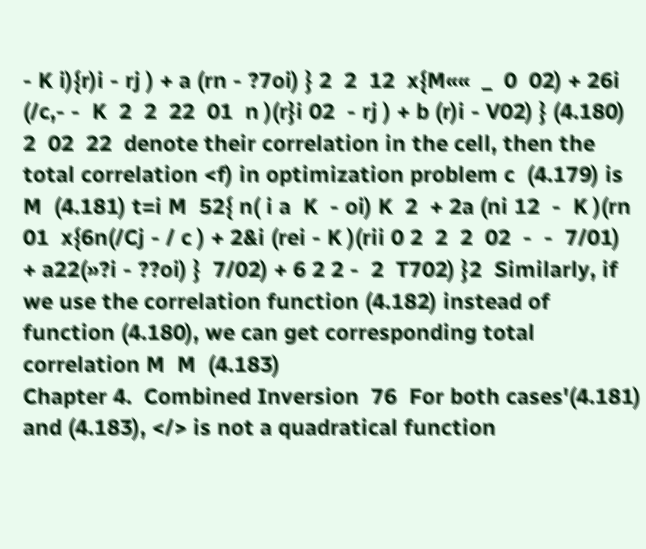- K i){r)i - rj ) + a (rn - ?7oi) } 2  2  12  x{M««  _  0  02) + 26i (/c,- -  K  2  2  22  01  n )(r}i 02  - rj ) + b (r)i - V02) } (4.180) 2  02  22  denote their correlation in the cell, then the total correlation <f) in optimization problem c  (4.179) is M  (4.181) t=i M  52{ n( i a  K  - oi) K  2  + 2a (ni 12  -  K )(rn 01  x{6n(/Cj - / c ) + 2&i (rei - K )(rii 0 2  2  2  02  -  -  7/01)  + a22(»?i - ??oi) }  7/02) + 6 2 2 -  2  T702) }2  Similarly, if we use the correlation function (4.182) instead of function (4.180), we can get corresponding total correlation M  M  (4.183)
Chapter 4.  Combined Inversion  76  For both cases'(4.181) and (4.183), </> is not a quadratical function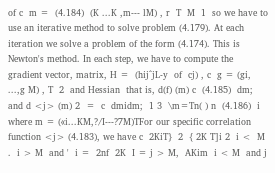of c  m =  (4.184)  (K ...K ,m--- lM) , r  T  M  1  so we have to use an iterative method to solve problem (4.179). At each iteration we solve a problem of the form (4.174). This is Newton's method. In each step, we have to compute the gradient vector, matrix, H =  (hij^jL-y  of  cj) , c  g = (gi, ...,g M) , T  2  and Hessian  that is, d(f) (m) c  (4.185)  dm;  and d <j> (m) 2  =  c  dmidm;  1 3  \m=Tn( ) n  (4.186)  i  where m = («i...KM,?/I---?7M)TFor our specific correlation function <j> (4.183), we have c  2KiT}  2  { 2K T]i 2  i <  M  .  i > M  and '  i =  2nf  2K  I = j > M,  AKim  i < M  and j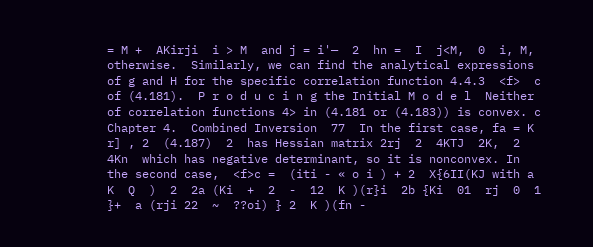= M +  AKirji  i > M  and j = i'—  2  hn =  I  j<M,  0  i, M,  otherwise.  Similarly, we can find the analytical expressions of g and H for the specific correlation function 4.4.3  <f>  c  of (4.181).  P r o d u c i n g the Initial M o d e l  Neither of correlation functions 4> in (4.181 or (4.183)) is convex. c
Chapter 4.  Combined Inversion  77  In the first case, fa = K r] , 2  (4.187)  2  has Hessian matrix 2rj  2  4KTJ  2K,  2  4Kn  which has negative determinant, so it is nonconvex. In the second case,  <f>c =  (iti - « o i ) + 2  X{6II(KJ with a  K  Q  )  2  2a (Ki  +  2  -  12  K )(r}i  2b {Ki  01  rj  0  1  }+  a (rji 22  ~  ??oi) } 2  K )(fn -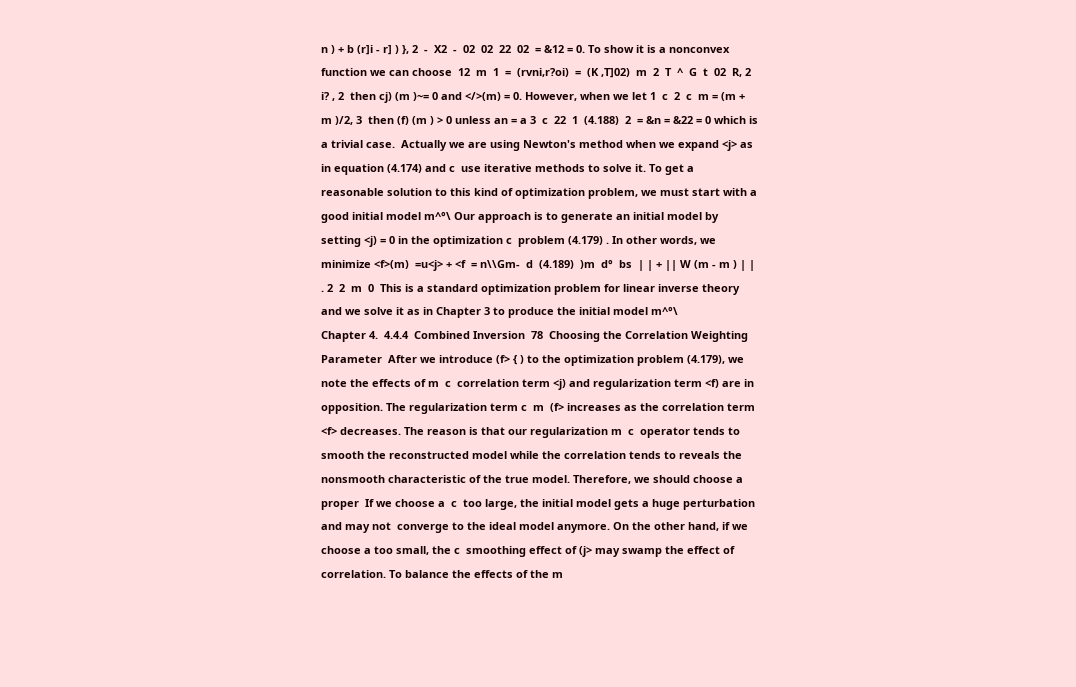n ) + b (r]i - r] ) }, 2  -  X2  -  02  02  22  02  = &12 = 0. To show it is a nonconvex function we can choose  12  m  1  =  (rvni,r?oi)  =  (K ,T]02)  m  2  T  ^  G  t  02  R, 2  i? , 2  then cj) (m )~= 0 and </>(m) = 0. However, when we let 1  c  2  c  m = (m + m )/2, 3  then (f) (m ) > 0 unless an = a 3  c  22  1  (4.188)  2  = &n = &22 = 0 which is a trivial case.  Actually we are using Newton's method when we expand <j> as in equation (4.174) and c  use iterative methods to solve it. To get a reasonable solution to this kind of optimization problem, we must start with a good initial model m^°\ Our approach is to generate an initial model by setting <j) = 0 in the optimization c  problem (4.179) . In other words, we minimize <f>(m)  =u<j> + <f  = n\\Gm-  d  (4.189)  )m  d°  bs  | | + || W (m - m ) | | . 2  2  m  0  This is a standard optimization problem for linear inverse theory and we solve it as in Chapter 3 to produce the initial model m^°\
Chapter 4.  4.4.4  Combined Inversion  78  Choosing the Correlation Weighting Parameter  After we introduce (f> { ) to the optimization problem (4.179), we note the effects of m  c  correlation term <j) and regularization term <f) are in opposition. The regularization term c  m  (f> increases as the correlation term <f> decreases. The reason is that our regularization m  c  operator tends to smooth the reconstructed model while the correlation tends to reveals the nonsmooth characteristic of the true model. Therefore, we should choose a proper  If we choose a  c  too large, the initial model gets a huge perturbation and may not  converge to the ideal model anymore. On the other hand, if we choose a too small, the c  smoothing effect of (j> may swamp the effect of correlation. To balance the effects of the m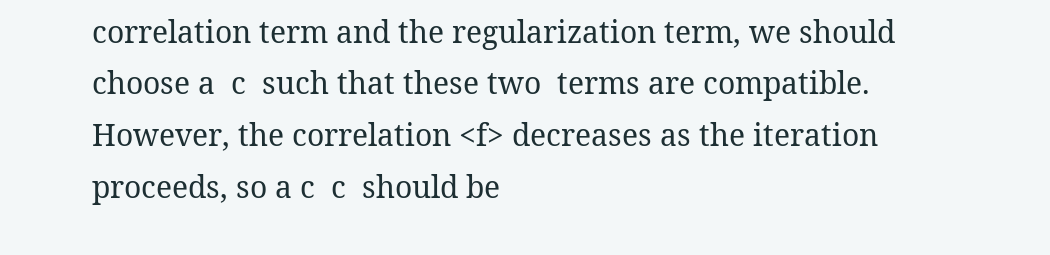correlation term and the regularization term, we should choose a  c  such that these two  terms are compatible. However, the correlation <f> decreases as the iteration proceeds, so a c  c  should be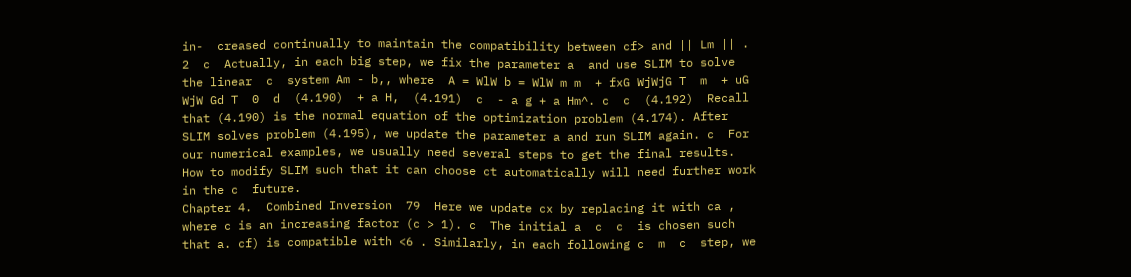in-  creased continually to maintain the compatibility between cf> and || Lm || . 2  c  Actually, in each big step, we fix the parameter a  and use SLIM to solve the linear  c  system Am - b,, where  A = WlW b = WlW m m  + fxG WjWjG T  m  + uG WjW Gd T  0  d  (4.190)  + a H,  (4.191)  c  - a g + a Hm^. c  c  (4.192)  Recall that (4.190) is the normal equation of the optimization problem (4.174). After SLIM solves problem (4.195), we update the parameter a and run SLIM again. c  For our numerical examples, we usually need several steps to get the final results. How to modify SLIM such that it can choose ct automatically will need further work in the c  future.
Chapter 4.  Combined Inversion  79  Here we update cx by replacing it with ca , where c is an increasing factor (c > 1). c  The initial a  c  c  is chosen such that a. cf) is compatible with <6 . Similarly, in each following c  m  c  step, we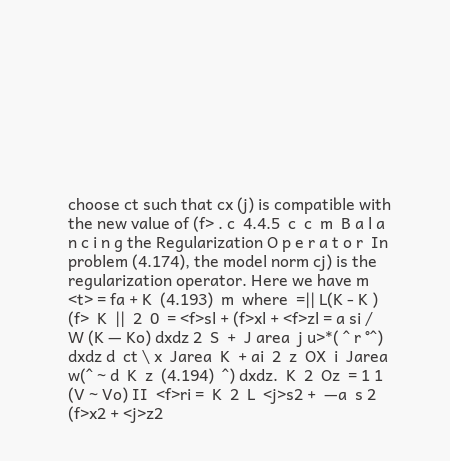choose ct such that cx (j) is compatible with the new value of (f> . c  4.4.5  c  c  m  B a l a n c i n g the Regularization O p e r a t o r  In problem (4.174), the model norm cj) is the regularization operator. Here we have m  <t> = fa + K  (4.193)  m  where  =|| L(K - K )  (f>  K  ||  2  0  = <f>sl + (f>xl + <f>zl = a si /  W (K — Ko) dxdz 2  S  +  J area  j u>*( ^ r °^) dxdz d  ct \ x  Jarea  K  + ai  2  z  OX  i  Jarea  w(^ ~ d  K  z  (4.194)  ^) dxdz.  K  2  Oz  = 1 1 (V ~ Vo) II  <f>ri =  K  2  L  <j>s2 +  —a  s 2  (f>x2 + <j>z2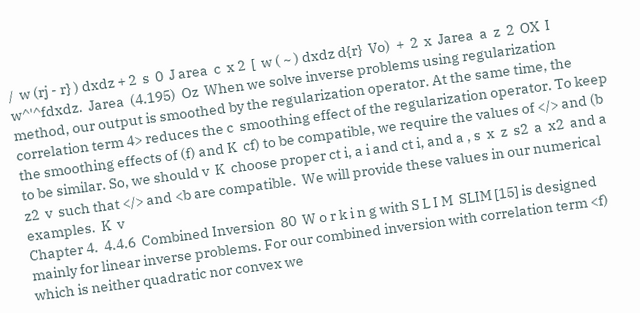/  w (rj - r} ) dxdz + 2  s  0  J area  c  x 2  [  w ( ~ ) dxdz d{r}  Vo)  +  2  x  Jarea  a  z  2  OX  I  w^'^fdxdz.  Jarea  (4.195)  Oz  When we solve inverse problems using regularization method, our output is smoothed by the regularization operator. At the same time, the correlation term 4> reduces the c  smoothing effect of the regularization operator. To keep the smoothing effects of (f) and K  cf) to be compatible, we require the values of </> and (b to be similar. So, we should v  K  choose proper ct i, a i and ct i, and a , s  x  z  s2  a  x2  and a  z2  v  such that </> and <b are compatible.  We will provide these values in our numerical examples.  K  v
Chapter 4.  4.4.6  Combined Inversion  80  W o r k i n g with S L I M  SLIM [15] is designed mainly for linear inverse problems. For our combined inversion with correlation term <f) which is neither quadratic nor convex we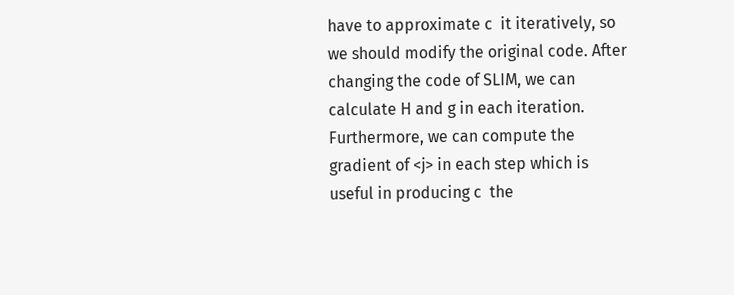have to approximate c  it iteratively, so we should modify the original code. After changing the code of SLIM, we can calculate H and g in each iteration. Furthermore, we can compute the gradient of <j> in each step which is useful in producing c  the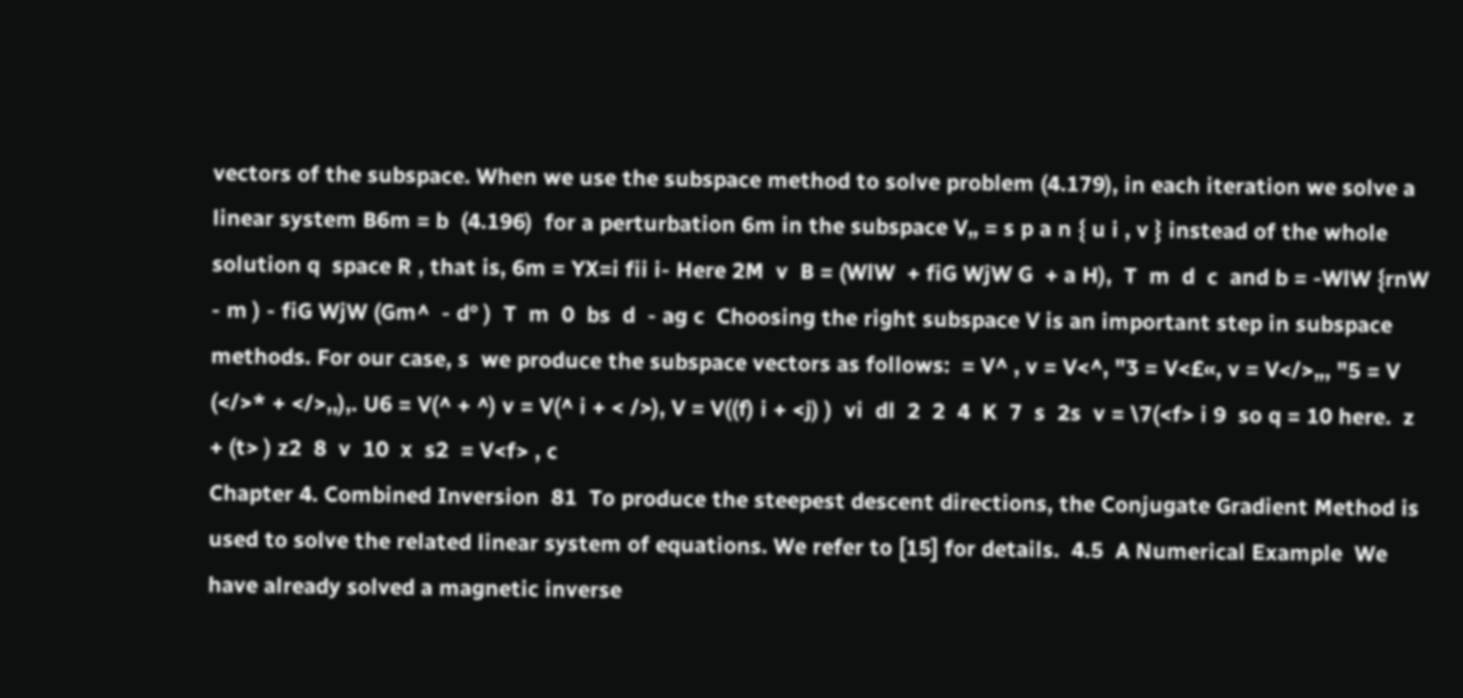vectors of the subspace. When we use the subspace method to solve problem (4.179), in each iteration we solve a linear system B6m = b  (4.196)  for a perturbation 6m in the subspace V„ = s p a n { u i , v } instead of the whole solution q  space R , that is, 6m = YX=i fii i- Here 2M  v  B = (WlW  + fiG WjW G  + a H),  T  m  d  c  and b = -WlW {rnW  - m ) - fiG WjW (Gm^  - d° )  T  m  0  bs  d  - ag c  Choosing the right subspace V is an important step in subspace methods. For our case, s  we produce the subspace vectors as follows:  = V^ , v = V<^, "3 = V<£«, v = V</>„, "5 = V (</>* + </>,,),. U6 = V(^ + ^) v = V(^ i + < />), V = V((f) i + <j) )  vi  dl  2  2  4  K  7  s  2s  v = \7(<f> i 9  so q = 10 here.  z  + (t> ) z2  8  v  10  x  s2  = V<f> , c
Chapter 4. Combined Inversion  81  To produce the steepest descent directions, the Conjugate Gradient Method is used to solve the related linear system of equations. We refer to [15] for details.  4.5  A Numerical Example  We have already solved a magnetic inverse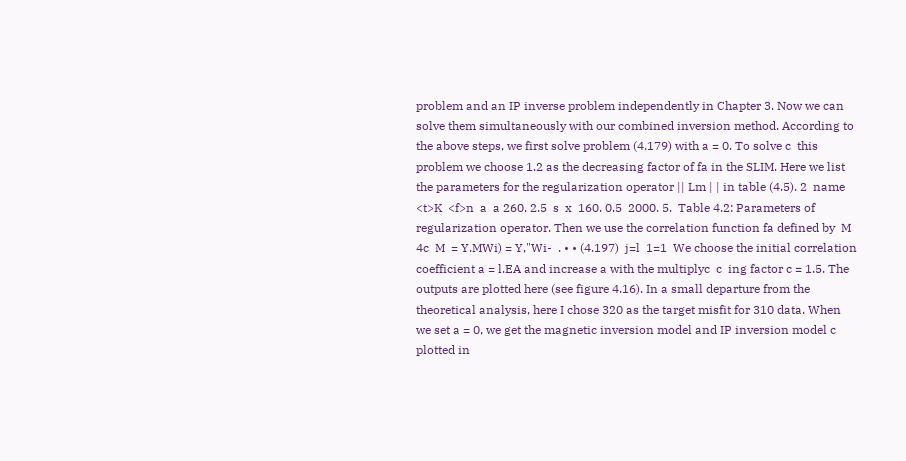problem and an IP inverse problem independently in Chapter 3. Now we can solve them simultaneously with our combined inversion method. According to the above steps, we first solve problem (4.179) with a = 0. To solve c  this problem we choose 1.2 as the decreasing factor of fa in the SLIM. Here we list the parameters for the regularization operator || Lm | | in table (4.5). 2  name <t>K  <f>n  a  a 260. 2.5  s  x  160. 0.5  2000. 5.  Table 4.2: Parameters of regularization operator. Then we use the correlation function fa defined by  M  4c  M  = Y.MWi) = Y,"Wi-  . • • (4.197)  j=l  1=1  We choose the initial correlation coefficient a = l.EA and increase a with the multiplyc  c  ing factor c = 1.5. The outputs are plotted here (see figure 4.16). In a small departure from the theoretical analysis, here I chose 320 as the target misfit for 310 data. When we set a = 0, we get the magnetic inversion model and IP inversion model c  plotted in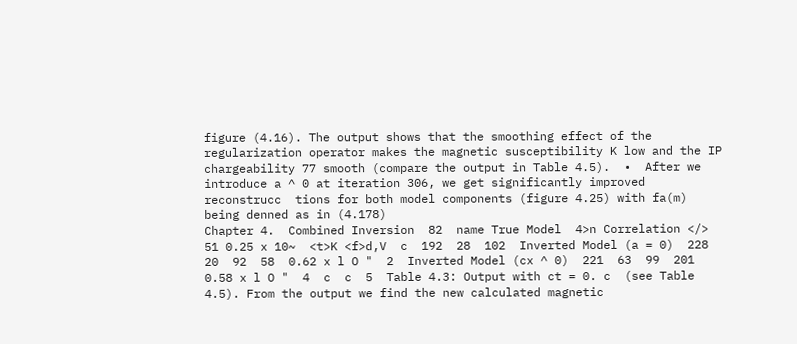figure (4.16). The output shows that the smoothing effect of the regularization operator makes the magnetic susceptibility K low and the IP chargeability 77 smooth (compare the output in Table 4.5).  •  After we introduce a ^ 0 at iteration 306, we get significantly improved reconstrucc  tions for both model components (figure 4.25) with fa(m) being denned as in (4.178)
Chapter 4.  Combined Inversion  82  name True Model  4>n Correlation </> 51 0.25 x 10~  <t>K <f>d,V  c  192  28  102  Inverted Model (a = 0)  228  20  92  58  0.62 x l O "  2  Inverted Model (cx ^ 0)  221  63  99  201  0.58 x l O "  4  c  c  5  Table 4.3: Output with ct = 0. c  (see Table 4.5). From the output we find the new calculated magnetic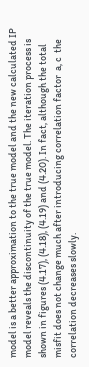model is a better approximation to the true model and the new calculated IP model reveals the discontinuity of the true model. The iteration process is shown in figures (4.17), (4.18), (4.19) and (4.20). In fact, although the total misfit does not change much after introducing correlation factor  a, c  the correlation decreases slowly.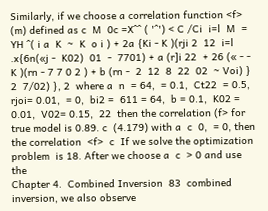Similarly, if we choose a correlation function <f> (m) defined as c  M  0c =X^^ ( '^') < C /Ci  i=l  M  = YH ^( i a  K  ~  K  o i ) + 2a {Ki - K )(rji 2  12  i=l  .x{6n(«j -  K02)  01  -  7701) + a (r]i 22  + 26 (« - - K )(rn - 7 7 0 2 ) + b (rn -  2  12  8  22  02  ~ Voi) } 2  7/02) }, 2  where a  n  = 64,  = 0.1,  Ct22  = 0.5,  rjoi= 0.01,  = 0,  bi2 =  611 = 64,  b = 0.1,  K02 = 0.01,  V02= 0.15,  22  then the correlation (f> for true model is 0.89. c  (4.179) with a  c  0,  = 0, then the correlation  <f>  c  If we solve the optimization problem  is 18. After we choose a  c  > 0 and use the
Chapter 4.  Combined Inversion  83  combined inversion, we also observe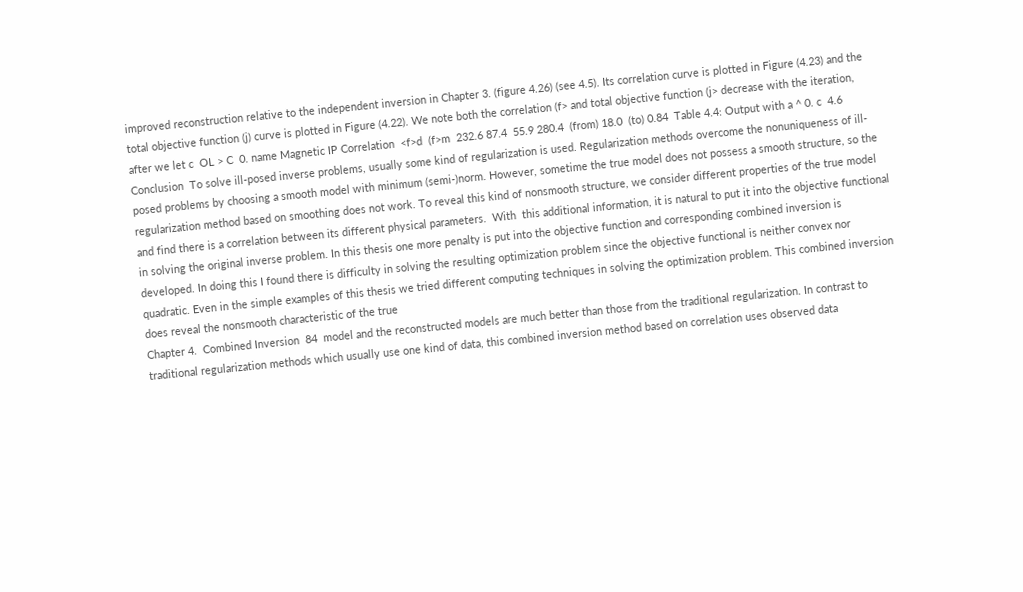improved reconstruction relative to the independent inversion in Chapter 3. (figure 4.26) (see 4.5). Its correlation curve is plotted in Figure (4.23) and the total objective function (j) curve is plotted in Figure (4.22). We note both the correlation (f> and total objective function (j> decrease with the iteration, after we let c  OL > C  0. name Magnetic IP Correlation  <f>d  (f>m  232.6 87.4  55.9 280.4  (from) 18.0  (to) 0.84  Table 4.4: Output with a ^ 0. c  4.6  Conclusion  To solve ill-posed inverse problems, usually some kind of regularization is used. Regularization methods overcome the nonuniqueness of ill-posed problems by choosing a smooth model with minimum (semi-)norm. However, sometime the true model does not possess a smooth structure, so the regularization method based on smoothing does not work. To reveal this kind of nonsmooth structure, we consider different properties of the true model and find there is a correlation between its different physical parameters.  With  this additional information, it is natural to put it into the objective functional in solving the original inverse problem. In this thesis one more penalty is put into the objective function and corresponding combined inversion is developed. In doing this I found there is difficulty in solving the resulting optimization problem since the objective functional is neither convex nor quadratic. Even in the simple examples of this thesis we tried different computing techniques in solving the optimization problem. This combined inversion does reveal the nonsmooth characteristic of the true
Chapter 4.  Combined Inversion  84  model and the reconstructed models are much better than those from the traditional regularization. In contrast to traditional regularization methods which usually use one kind of data, this combined inversion method based on correlation uses observed data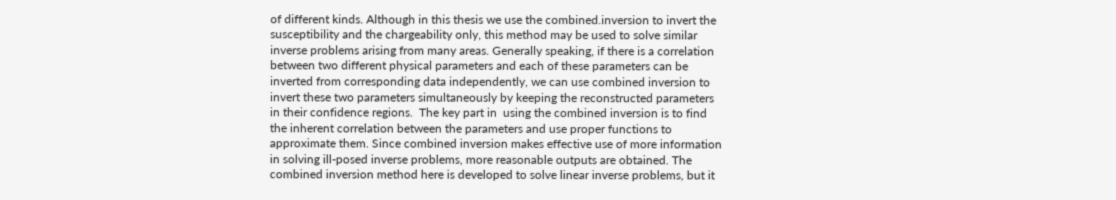of different kinds. Although in this thesis we use the combined.inversion to invert the susceptibility and the chargeability only, this method may be used to solve similar inverse problems arising from many areas. Generally speaking, if there is a correlation between two different physical parameters and each of these parameters can be inverted from corresponding data independently, we can use combined inversion to invert these two parameters simultaneously by keeping the reconstructed parameters in their confidence regions.  The key part in  using the combined inversion is to find the inherent correlation between the parameters and use proper functions to approximate them. Since combined inversion makes effective use of more information in solving ill-posed inverse problems, more reasonable outputs are obtained. The combined inversion method here is developed to solve linear inverse problems, but it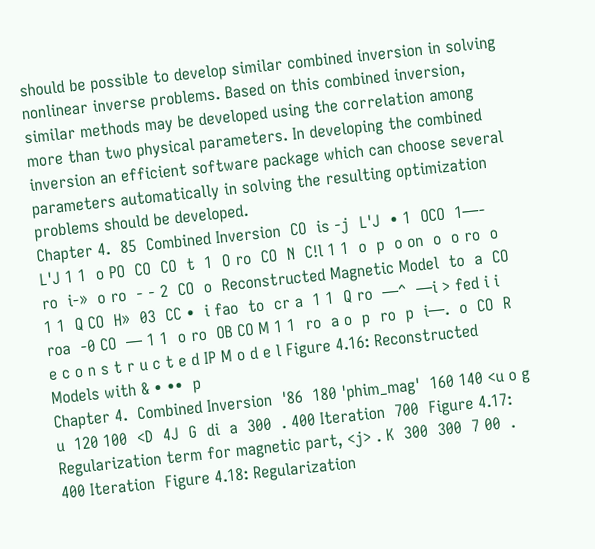should be possible to develop similar combined inversion in solving nonlinear inverse problems. Based on this combined inversion, similar methods may be developed using the correlation among more than two physical parameters. In developing the combined inversion an efficient software package which can choose several parameters automatically in solving the resulting optimization problems should be developed.
Chapter 4.  85  Combined Inversion  CO  is -j  L'J  • 1  OCO  1—-  L'J 1 1  o PO  CO  CO  t  1  O ro  CO  N  C!l 1 1  o  p  o on  o  o ro  o ro  i-»  o ro  - - 2  CO  o  Reconstructed Magnetic Model  to  a  CO 1 1  Q CO  H»  03  CC •  i fao  to  cr a  1 1  Q ro  —^  —i > fed i i roa  -0 CO  — 1 1  o ro  OB CO M 1 1  ro  a o  p  ro  p  i—.  o  CO  R e c o n s t r u c t e d IP M o d e l Figure 4.16: Reconstructed Models with & • ••  p
Chapter 4.  Combined Inversion  '86  180 'phim_mag'  160 140 <u o g  u  120 100  <D  4J  G  di  a  300  . 400 Iteration  700  Figure 4.17: Regularization term for magnetic part, <j> . K  300  300  7 00  . 400 Iteration  Figure 4.18: Regularization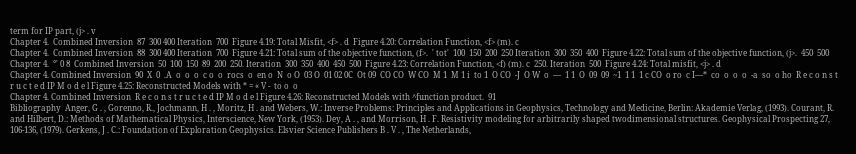term for IP part, (j> . v
Chapter 4.  Combined Inversion  87  300 400 Iteration  700  Figure 4.19: Total Misfit, <f> . d  Figure 4.20: Correlation Function, <f> (m). c
Chapter 4.  Combined Inversion  88  300 400 Iteration  700  Figure 4.21: Total sum of the objective function, (f>.  ' tot'  100  150  200  250 Iteration  300  350  400  Figure 4.22: Total sum of the objective function, (j>.  450  500
Chapter 4.  °' 0 8  Combined Inversion  50  100  150  89  200  250. Iteration  300  350  400  450  500  Figure 4.23: Correlation Function, <f) (m). c  250. Iteration  500  Figure 4.24: Total misfit, <j> . d
Chapter 4. Combined Inversion  90  X  0  .A  o  o  o  c o  o  rocs  o  en o  N  o O  03 O  01 02 0C  Ot 09  CO CO  W CO  M 1  M 1 i  to 1  O CO  -J  O W  o  —  1 1  O  09  09  ~1  1 1  1 c CO  o ro  c I—*  co  o  o  o  -a  so  o ho  R e c o n s t r u c t e d IP M o d e l Figure 4.25: Reconstructed Models with * = « V -  to o  o
Chapter 4. Combined Inversion  R e c o n s t r u c t e d IP M o d e l Figure 4.26: Reconstructed Models with ^function product.  91
Bibliography  Anger, G . , Gorenno, R., Jochmann, H . , Moritz, H . and Webers, W.: Inverse Problems: Principles and Applications in Geophysics, Technology and Medicine, Berlin: Akademie Verlag, (1993). Courant, R. and Hilbert, D.: Methods of Mathematical Physics, Interscience, New York, (1953). Dey, A . , and Morrison, H . F. Resistivity modeling for arbitrarily shaped twodimensional structures. Geophysical Prospecting 27, 106-136, (1979). Gerkens, J . C.: Foundation of Exploration Geophysics. Elsvier Science Publishers B . V . , The Netherlands,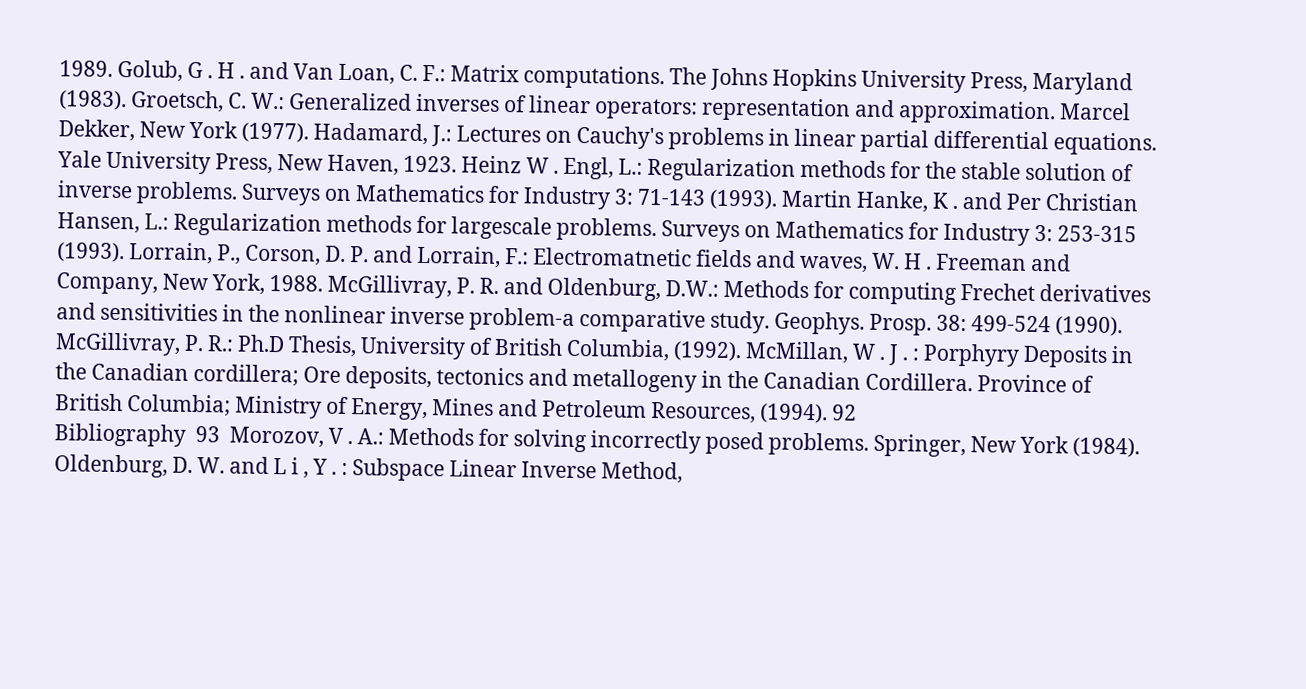1989. Golub, G . H . and Van Loan, C. F.: Matrix computations. The Johns Hopkins University Press, Maryland (1983). Groetsch, C. W.: Generalized inverses of linear operators: representation and approximation. Marcel Dekker, New York (1977). Hadamard, J.: Lectures on Cauchy's problems in linear partial differential equations. Yale University Press, New Haven, 1923. Heinz W . Engl, L.: Regularization methods for the stable solution of inverse problems. Surveys on Mathematics for Industry 3: 71-143 (1993). Martin Hanke, K . and Per Christian Hansen, L.: Regularization methods for largescale problems. Surveys on Mathematics for Industry 3: 253-315 (1993). Lorrain, P., Corson, D. P. and Lorrain, F.: Electromatnetic fields and waves, W. H . Freeman and Company, New York, 1988. McGillivray, P. R. and Oldenburg, D.W.: Methods for computing Frechet derivatives and sensitivities in the nonlinear inverse problem-a comparative study. Geophys. Prosp. 38: 499-524 (1990). McGillivray, P. R.: Ph.D Thesis, University of British Columbia, (1992). McMillan, W . J . : Porphyry Deposits in the Canadian cordillera; Ore deposits, tectonics and metallogeny in the Canadian Cordillera. Province of British Columbia; Ministry of Energy, Mines and Petroleum Resources, (1994). 92
Bibliography  93  Morozov, V . A.: Methods for solving incorrectly posed problems. Springer, New York (1984). Oldenburg, D. W. and L i , Y . : Subspace Linear Inverse Method,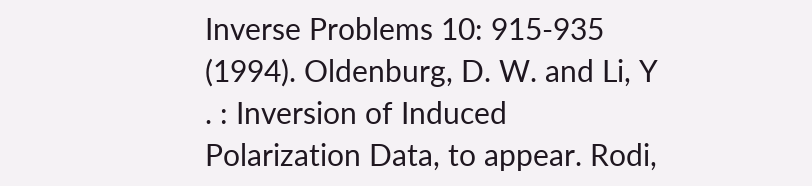Inverse Problems 10: 915-935 (1994). Oldenburg, D. W. and Li, Y . : Inversion of Induced Polarization Data, to appear. Rodi,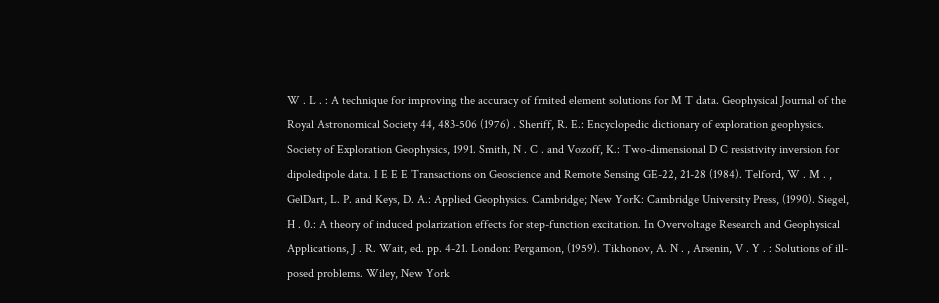W . L . : A technique for improving the accuracy of frnited element solutions for M T data. Geophysical Journal of the Royal Astronomical Society 44, 483-506 (1976) . Sheriff, R. E.: Encyclopedic dictionary of exploration geophysics. Society of Exploration Geophysics, 1991. Smith, N . C . and Vozoff, K.: Two-dimensional D C resistivity inversion for dipoledipole data. I E E E Transactions on Geoscience and Remote Sensing GE-22, 21-28 (1984). Telford, W . M . , GelDart, L. P. and Keys, D. A.: Applied Geophysics. Cambridge; New YorK: Cambridge University Press, (1990). Siegel, H . 0.: A theory of induced polarization effects for step-function excitation. In Overvoltage Research and Geophysical Applications, J . R. Wait, ed. pp. 4-21. London: Pergamon, (1959). Tikhonov, A. N . , Arsenin, V . Y . : Solutions of ill-posed problems. Wiley, New York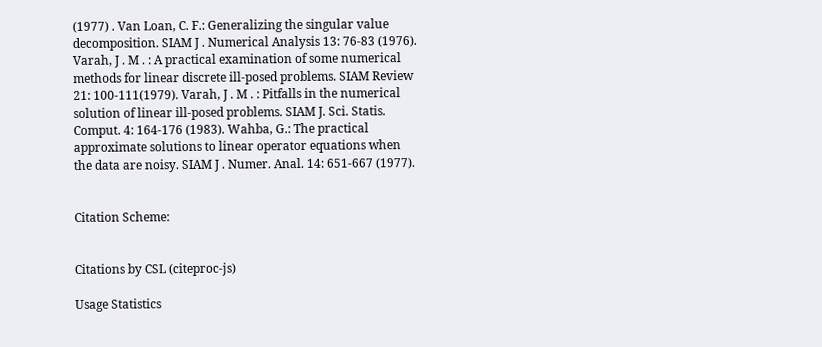(1977) . Van Loan, C. F.: Generalizing the singular value decomposition. SIAM J . Numerical Analysis 13: 76-83 (1976). Varah, J . M . : A practical examination of some numerical methods for linear discrete ill-posed problems. SIAM Review 21: 100-111(1979). Varah, J . M . : Pitfalls in the numerical solution of linear ill-posed problems. SIAM J. Sci. Statis. Comput. 4: 164-176 (1983). Wahba, G.: The practical approximate solutions to linear operator equations when the data are noisy. SIAM J . Numer. Anal. 14: 651-667 (1977).


Citation Scheme:


Citations by CSL (citeproc-js)

Usage Statistics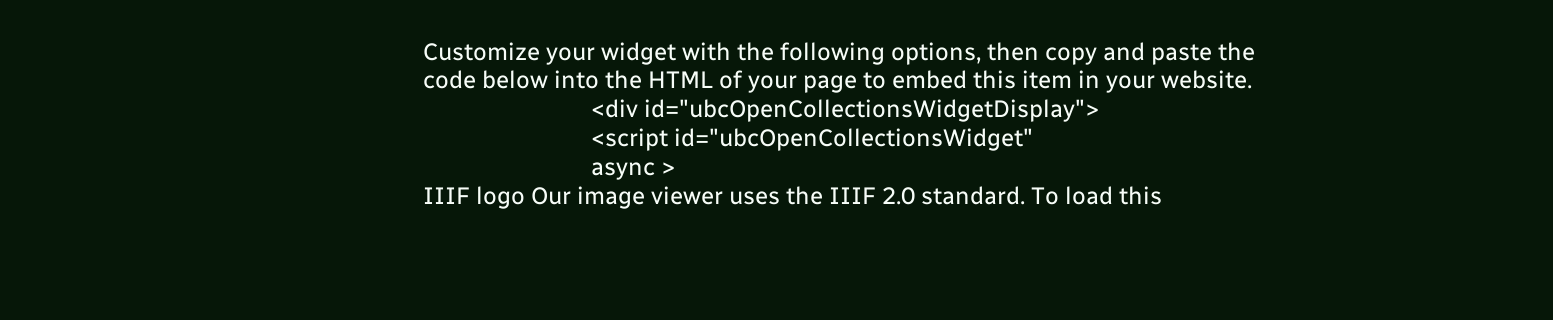Customize your widget with the following options, then copy and paste the code below into the HTML of your page to embed this item in your website.
                            <div id="ubcOpenCollectionsWidgetDisplay">
                            <script id="ubcOpenCollectionsWidget"
                            async >
IIIF logo Our image viewer uses the IIIF 2.0 standard. To load this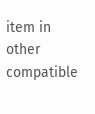item in other compatible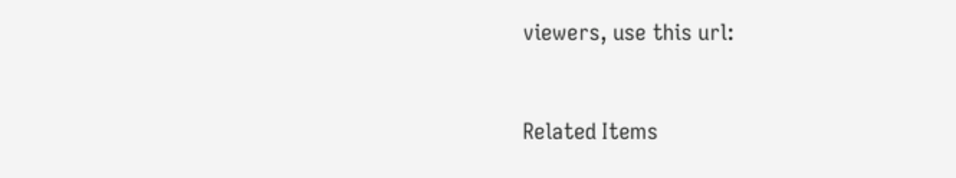viewers, use this url:


Related Items